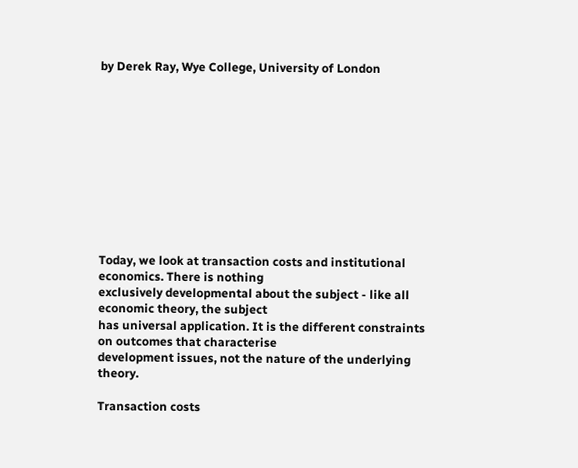by Derek Ray, Wye College, University of London











Today, we look at transaction costs and institutional economics. There is nothing
exclusively developmental about the subject - like all economic theory, the subject
has universal application. It is the different constraints on outcomes that characterise
development issues, not the nature of the underlying theory.

Transaction costs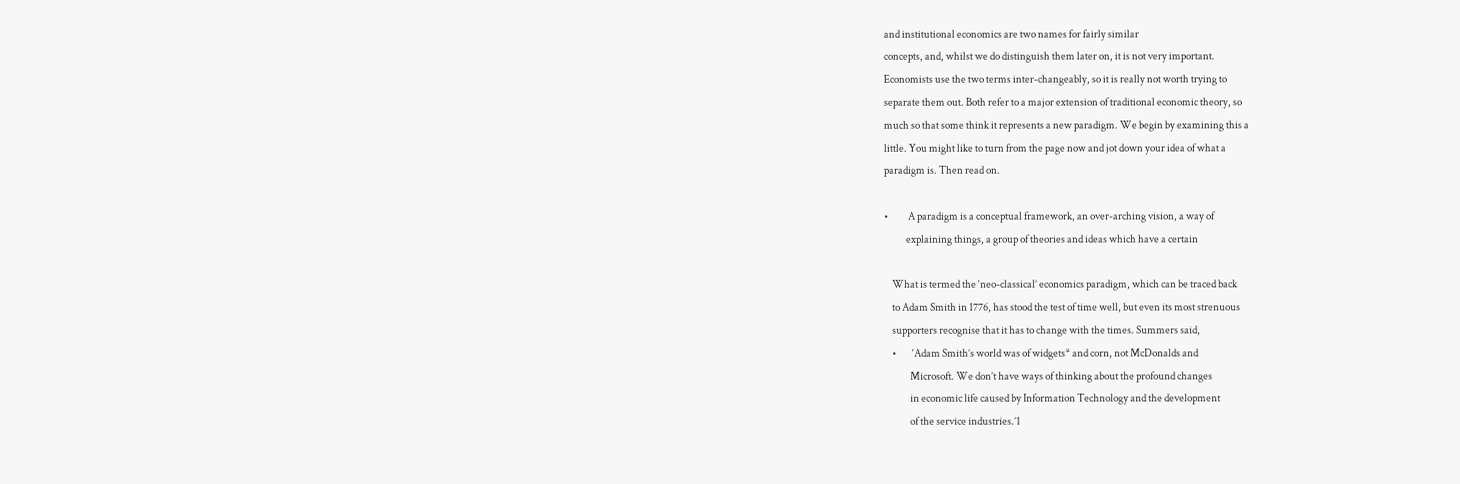and institutional economics are two names for fairly similar
concepts, and, whilst we do distinguish them later on, it is not very important.
Economists use the two terms inter-changeably, so it is really not worth trying to
separate them out. Both refer to a major extension of traditional economic theory, so
much so that some think it represents a new paradigm. We begin by examining this a
little. You might like to turn from the page now and jot down your idea of what a
paradigm is. Then read on.

•          A paradigm is a conceptual framework, an over-arching vision, a way of
           explaining things, a group of theories and ideas which have a certain

    What is termed the ‘neo-classical’ economics paradigm, which can be traced back
    to Adam Smith in 1776, has stood the test of time well, but even its most strenuous
    supporters recognise that it has to change with the times. Summers said,
    •        ‘Adam Smith’s world was of widgets* and corn, not McDonalds and
             Microsoft. We don’t have ways of thinking about the profound changes
             in economic life caused by Information Technology and the development
             of the service industries.’1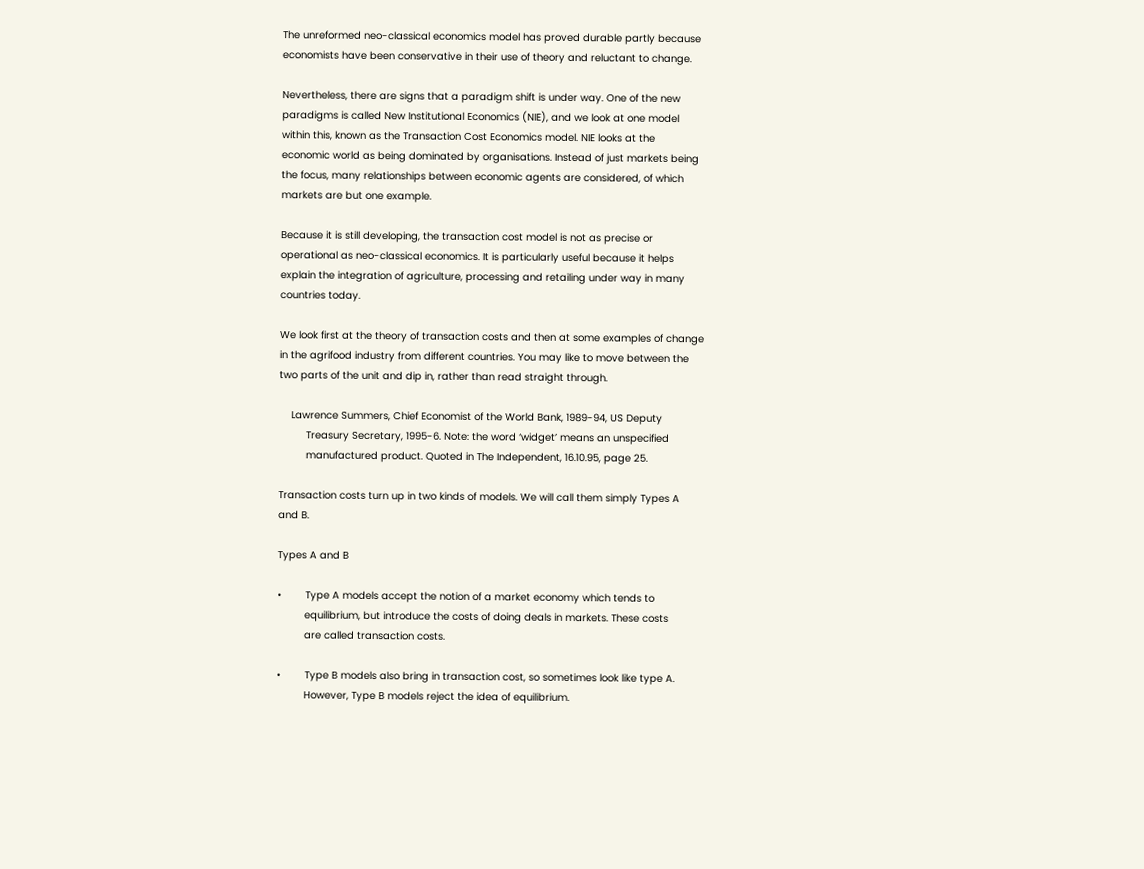The unreformed neo-classical economics model has proved durable partly because
economists have been conservative in their use of theory and reluctant to change.

Nevertheless, there are signs that a paradigm shift is under way. One of the new
paradigms is called New Institutional Economics (NIE), and we look at one model
within this, known as the Transaction Cost Economics model. NIE looks at the
economic world as being dominated by organisations. Instead of just markets being
the focus, many relationships between economic agents are considered, of which
markets are but one example.

Because it is still developing, the transaction cost model is not as precise or
operational as neo-classical economics. It is particularly useful because it helps
explain the integration of agriculture, processing and retailing under way in many
countries today.

We look first at the theory of transaction costs and then at some examples of change
in the agrifood industry from different countries. You may like to move between the
two parts of the unit and dip in, rather than read straight through.

    Lawrence Summers, Chief Economist of the World Bank, 1989-94, US Deputy
         Treasury Secretary, 1995-6. Note: the word ‘widget’ means an unspecified
         manufactured product. Quoted in The Independent, 16.10.95, page 25.

Transaction costs turn up in two kinds of models. We will call them simply Types A
and B.

Types A and B

•        Type A models accept the notion of a market economy which tends to
         equilibrium, but introduce the costs of doing deals in markets. These costs
         are called transaction costs.

•        Type B models also bring in transaction cost, so sometimes look like type A.
         However, Type B models reject the idea of equilibrium.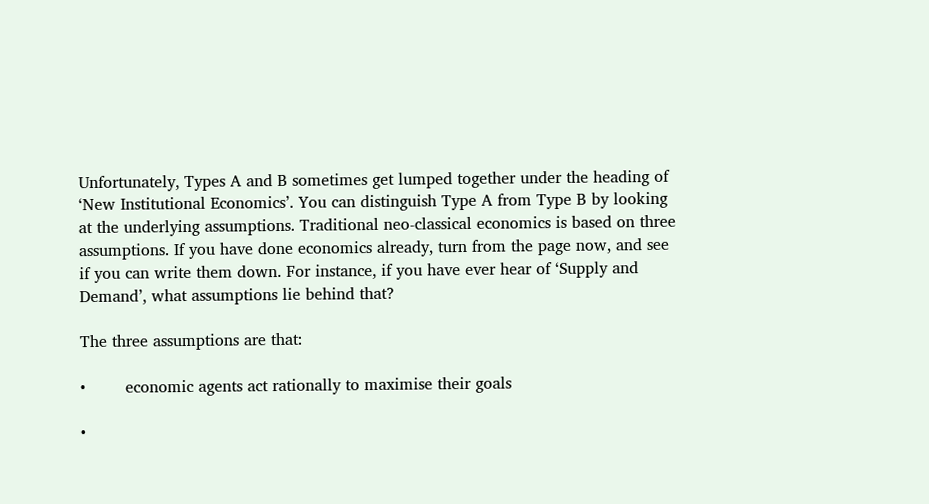Unfortunately, Types A and B sometimes get lumped together under the heading of
‘New Institutional Economics’. You can distinguish Type A from Type B by looking
at the underlying assumptions. Traditional neo-classical economics is based on three
assumptions. If you have done economics already, turn from the page now, and see
if you can write them down. For instance, if you have ever hear of ‘Supply and
Demand’, what assumptions lie behind that?

The three assumptions are that:

•        economic agents act rationally to maximise their goals

•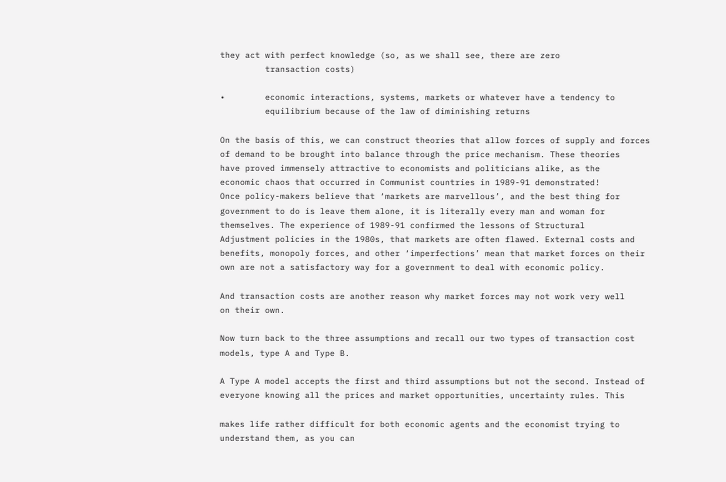they act with perfect knowledge (so, as we shall see, there are zero
         transaction costs)

•        economic interactions, systems, markets or whatever have a tendency to
         equilibrium because of the law of diminishing returns

On the basis of this, we can construct theories that allow forces of supply and forces
of demand to be brought into balance through the price mechanism. These theories
have proved immensely attractive to economists and politicians alike, as the
economic chaos that occurred in Communist countries in 1989-91 demonstrated!
Once policy-makers believe that ‘markets are marvellous’, and the best thing for
government to do is leave them alone, it is literally every man and woman for
themselves. The experience of 1989-91 confirmed the lessons of Structural
Adjustment policies in the 1980s, that markets are often flawed. External costs and
benefits, monopoly forces, and other ‘imperfections’ mean that market forces on their
own are not a satisfactory way for a government to deal with economic policy.

And transaction costs are another reason why market forces may not work very well
on their own.

Now turn back to the three assumptions and recall our two types of transaction cost
models, type A and Type B.

A Type A model accepts the first and third assumptions but not the second. Instead of
everyone knowing all the prices and market opportunities, uncertainty rules. This

makes life rather difficult for both economic agents and the economist trying to
understand them, as you can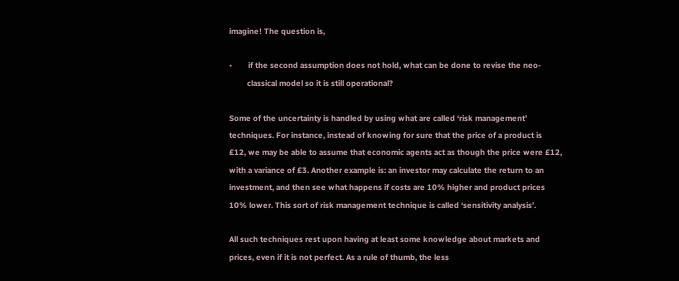imagine! The question is,

•        if the second assumption does not hold, what can be done to revise the neo-
         classical model so it is still operational?

Some of the uncertainty is handled by using what are called ‘risk management’
techniques. For instance, instead of knowing for sure that the price of a product is
£12, we may be able to assume that economic agents act as though the price were £12,
with a variance of £3. Another example is: an investor may calculate the return to an
investment, and then see what happens if costs are 10% higher and product prices
10% lower. This sort of risk management technique is called ‘sensitivity analysis’.

All such techniques rest upon having at least some knowledge about markets and
prices, even if it is not perfect. As a rule of thumb, the less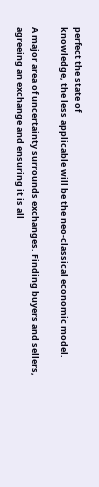perfect the state of
knowledge, the less applicable will be the neo-classical economic model.

A major area of uncertainty surrounds exchanges. Finding buyers and sellers,
agreeing an exchange and ensuring it is all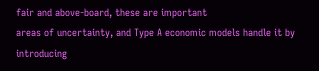fair and above-board, these are important
areas of uncertainty, and Type A economic models handle it by introducing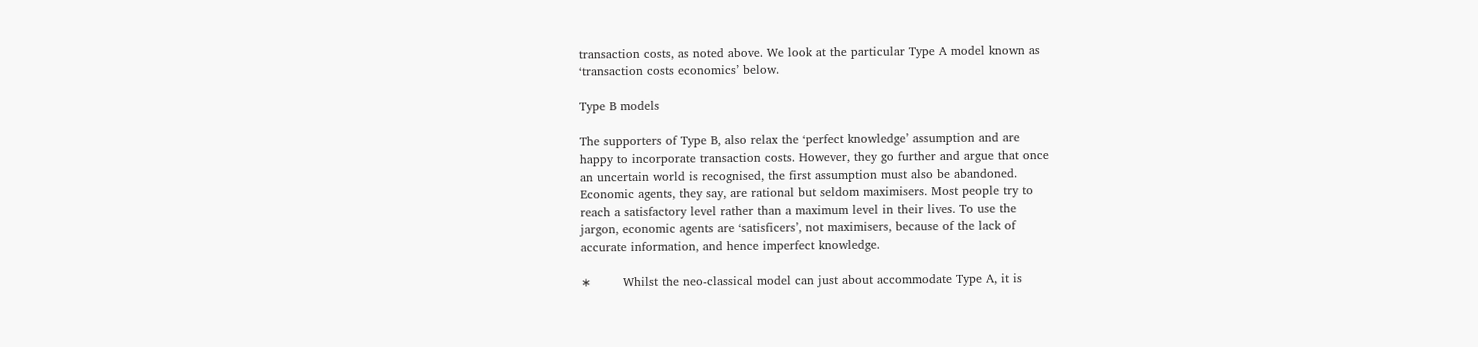transaction costs, as noted above. We look at the particular Type A model known as
‘transaction costs economics’ below.

Type B models

The supporters of Type B, also relax the ‘perfect knowledge’ assumption and are
happy to incorporate transaction costs. However, they go further and argue that once
an uncertain world is recognised, the first assumption must also be abandoned.
Economic agents, they say, are rational but seldom maximisers. Most people try to
reach a satisfactory level rather than a maximum level in their lives. To use the
jargon, economic agents are ‘satisficers’, not maximisers, because of the lack of
accurate information, and hence imperfect knowledge.

∗        Whilst the neo-classical model can just about accommodate Type A, it is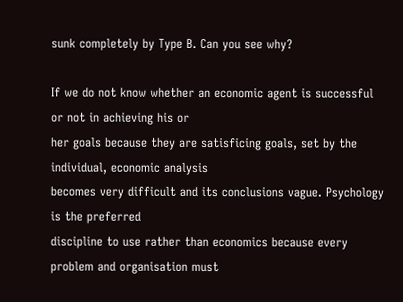sunk completely by Type B. Can you see why?

If we do not know whether an economic agent is successful or not in achieving his or
her goals because they are satisficing goals, set by the individual, economic analysis
becomes very difficult and its conclusions vague. Psychology is the preferred
discipline to use rather than economics because every problem and organisation must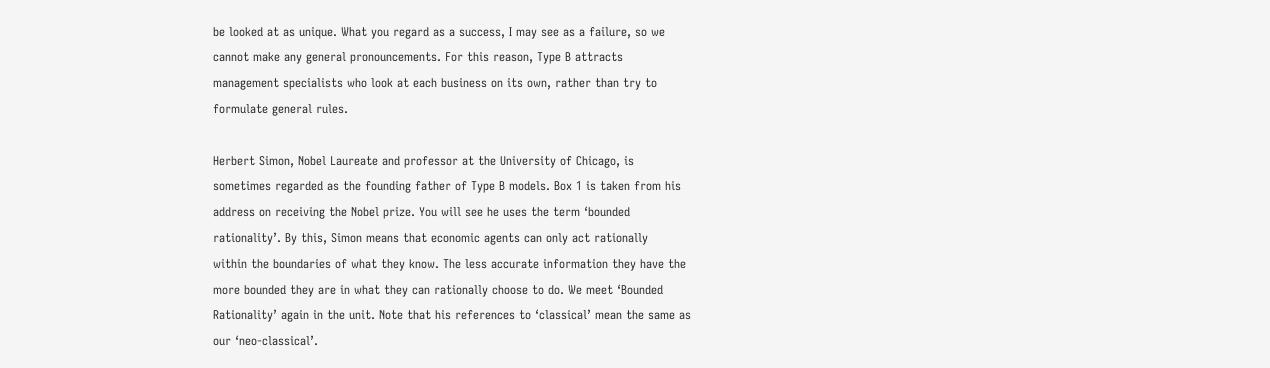be looked at as unique. What you regard as a success, I may see as a failure, so we
cannot make any general pronouncements. For this reason, Type B attracts
management specialists who look at each business on its own, rather than try to
formulate general rules.

Herbert Simon, Nobel Laureate and professor at the University of Chicago, is
sometimes regarded as the founding father of Type B models. Box 1 is taken from his
address on receiving the Nobel prize. You will see he uses the term ‘bounded
rationality’. By this, Simon means that economic agents can only act rationally
within the boundaries of what they know. The less accurate information they have the
more bounded they are in what they can rationally choose to do. We meet ‘Bounded
Rationality’ again in the unit. Note that his references to ‘classical’ mean the same as
our ‘neo-classical’.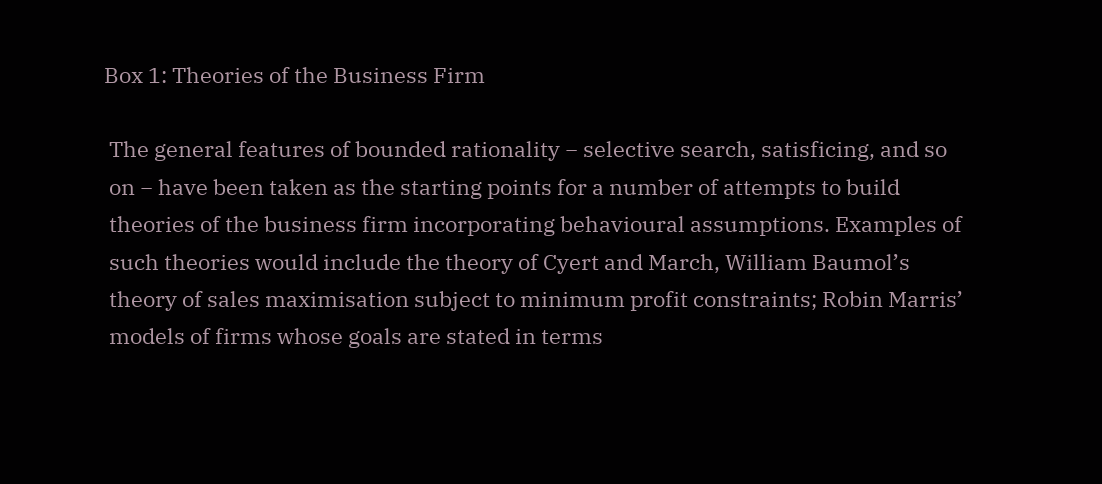Box 1: Theories of the Business Firm

 The general features of bounded rationality − selective search, satisficing, and so
 on − have been taken as the starting points for a number of attempts to build
 theories of the business firm incorporating behavioural assumptions. Examples of
 such theories would include the theory of Cyert and March, William Baumol’s
 theory of sales maximisation subject to minimum profit constraints; Robin Marris’
 models of firms whose goals are stated in terms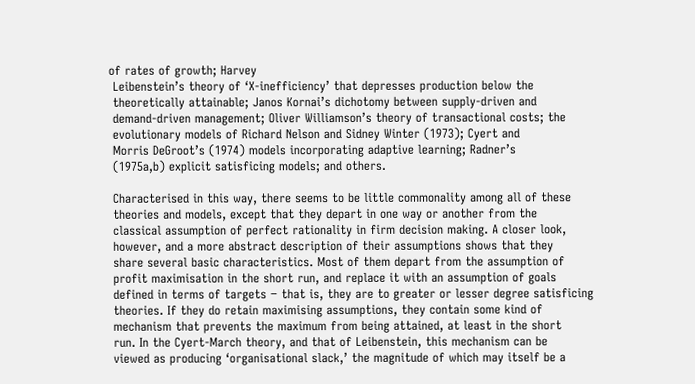of rates of growth; Harvey
 Leibenstein’s theory of ‘X-inefficiency’ that depresses production below the
 theoretically attainable; Janos Kornai’s dichotomy between supply-driven and
 demand-driven management; Oliver Williamson’s theory of transactional costs; the
 evolutionary models of Richard Nelson and Sidney Winter (1973); Cyert and
 Morris DeGroot’s (1974) models incorporating adaptive learning; Radner’s
 (1975a,b) explicit satisficing models; and others.

 Characterised in this way, there seems to be little commonality among all of these
 theories and models, except that they depart in one way or another from the
 classical assumption of perfect rationality in firm decision making. A closer look,
 however, and a more abstract description of their assumptions shows that they
 share several basic characteristics. Most of them depart from the assumption of
 profit maximisation in the short run, and replace it with an assumption of goals
 defined in terms of targets − that is, they are to greater or lesser degree satisficing
 theories. If they do retain maximising assumptions, they contain some kind of
 mechanism that prevents the maximum from being attained, at least in the short
 run. In the Cyert-March theory, and that of Leibenstein, this mechanism can be
 viewed as producing ‘organisational slack,’ the magnitude of which may itself be a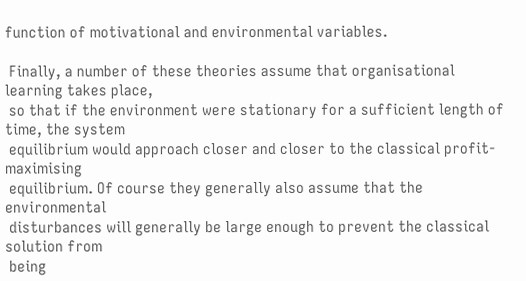function of motivational and environmental variables.

 Finally, a number of these theories assume that organisational learning takes place,
 so that if the environment were stationary for a sufficient length of time, the system
 equilibrium would approach closer and closer to the classical profit-maximising
 equilibrium. Of course they generally also assume that the environmental
 disturbances will generally be large enough to prevent the classical solution from
 being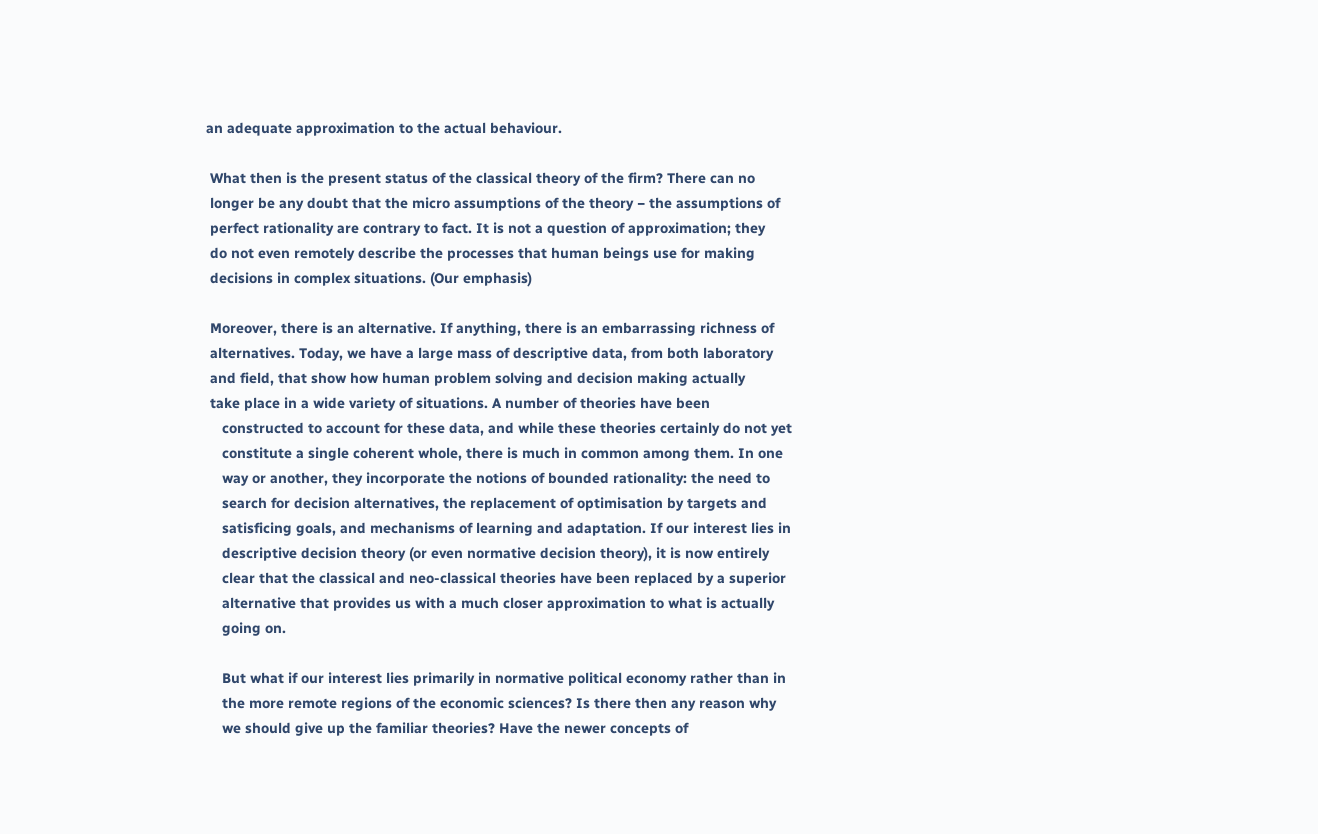an adequate approximation to the actual behaviour.

 What then is the present status of the classical theory of the firm? There can no
 longer be any doubt that the micro assumptions of the theory − the assumptions of
 perfect rationality are contrary to fact. It is not a question of approximation; they
 do not even remotely describe the processes that human beings use for making
 decisions in complex situations. (Our emphasis)

 Moreover, there is an alternative. If anything, there is an embarrassing richness of
 alternatives. Today, we have a large mass of descriptive data, from both laboratory
 and field, that show how human problem solving and decision making actually
 take place in a wide variety of situations. A number of theories have been
    constructed to account for these data, and while these theories certainly do not yet
    constitute a single coherent whole, there is much in common among them. In one
    way or another, they incorporate the notions of bounded rationality: the need to
    search for decision alternatives, the replacement of optimisation by targets and
    satisficing goals, and mechanisms of learning and adaptation. If our interest lies in
    descriptive decision theory (or even normative decision theory), it is now entirely
    clear that the classical and neo-classical theories have been replaced by a superior
    alternative that provides us with a much closer approximation to what is actually
    going on.

    But what if our interest lies primarily in normative political economy rather than in
    the more remote regions of the economic sciences? Is there then any reason why
    we should give up the familiar theories? Have the newer concepts of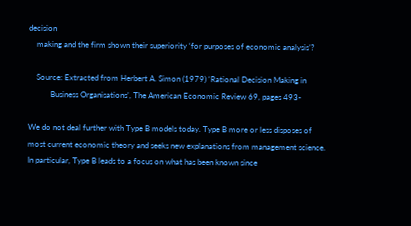decision
    making and the firm shown their superiority ‘for purposes of economic analysis’?

    Source: Extracted from Herbert A. Simon (1979) ‘Rational Decision Making in
           Business Organisations’, The American Economic Review 69, pages 493-

We do not deal further with Type B models today. Type B more or less disposes of
most current economic theory and seeks new explanations from management science.
In particular, Type B leads to a focus on what has been known since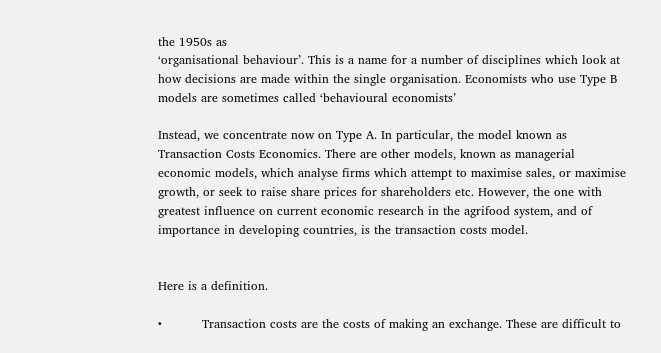the 1950s as
‘organisational behaviour’. This is a name for a number of disciplines which look at
how decisions are made within the single organisation. Economists who use Type B
models are sometimes called ‘behavioural economists’

Instead, we concentrate now on Type A. In particular, the model known as
Transaction Costs Economics. There are other models, known as managerial
economic models, which analyse firms which attempt to maximise sales, or maximise
growth, or seek to raise share prices for shareholders etc. However, the one with
greatest influence on current economic research in the agrifood system, and of
importance in developing countries, is the transaction costs model.


Here is a definition.

•          Transaction costs are the costs of making an exchange. These are difficult to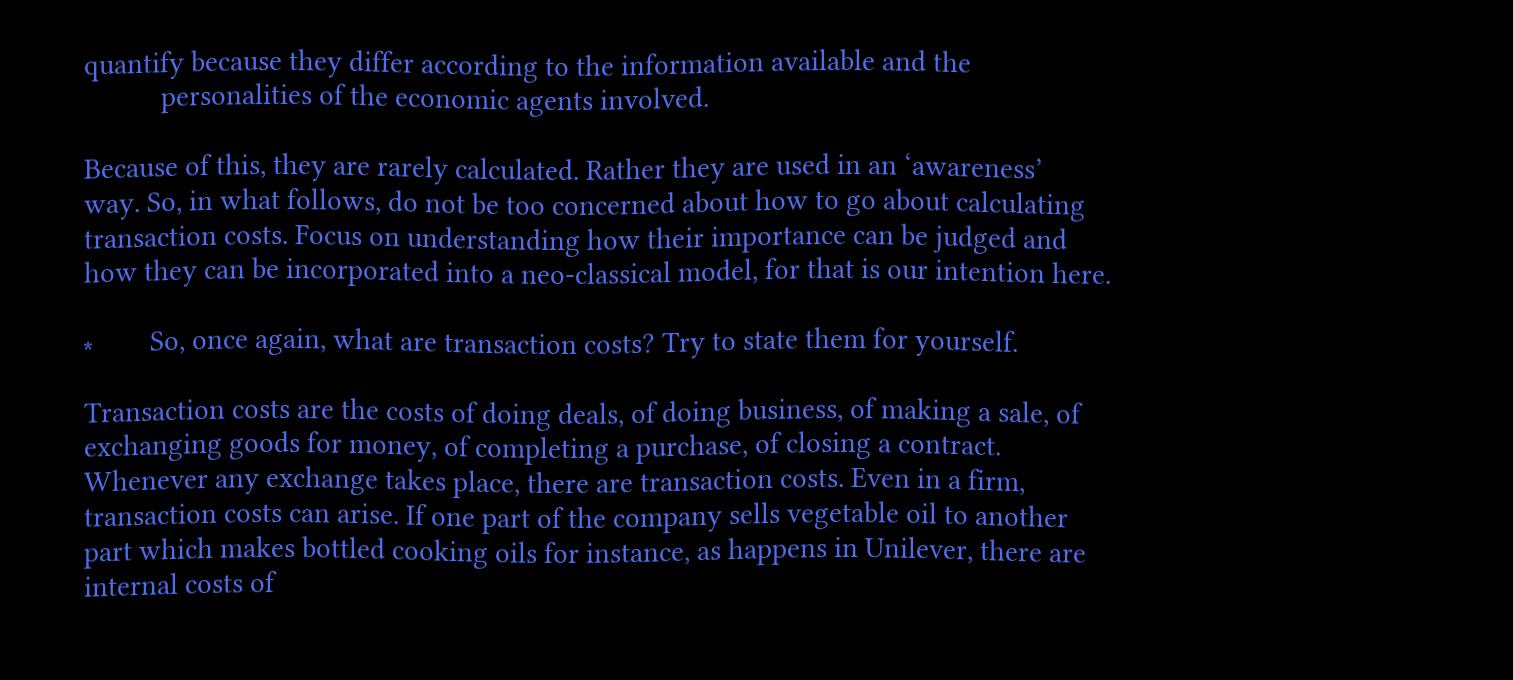quantify because they differ according to the information available and the
           personalities of the economic agents involved.

Because of this, they are rarely calculated. Rather they are used in an ‘awareness’
way. So, in what follows, do not be too concerned about how to go about calculating
transaction costs. Focus on understanding how their importance can be judged and
how they can be incorporated into a neo-classical model, for that is our intention here.

∗        So, once again, what are transaction costs? Try to state them for yourself.

Transaction costs are the costs of doing deals, of doing business, of making a sale, of
exchanging goods for money, of completing a purchase, of closing a contract.
Whenever any exchange takes place, there are transaction costs. Even in a firm,
transaction costs can arise. If one part of the company sells vegetable oil to another
part which makes bottled cooking oils for instance, as happens in Unilever, there are
internal costs of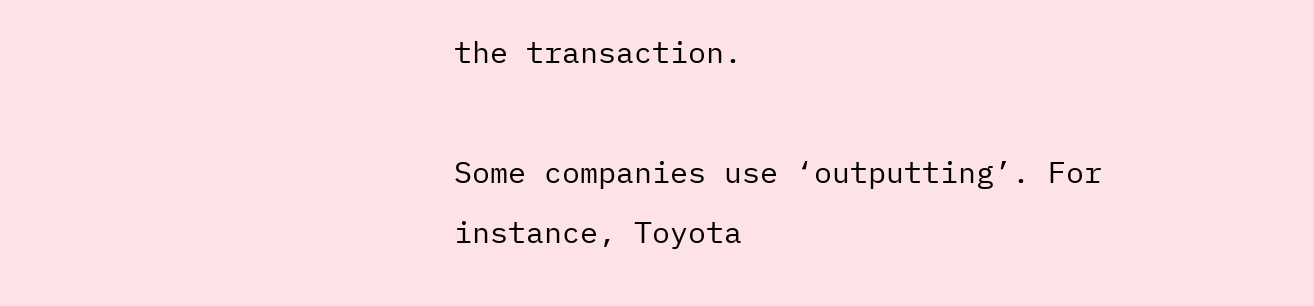the transaction.

Some companies use ‘outputting’. For instance, Toyota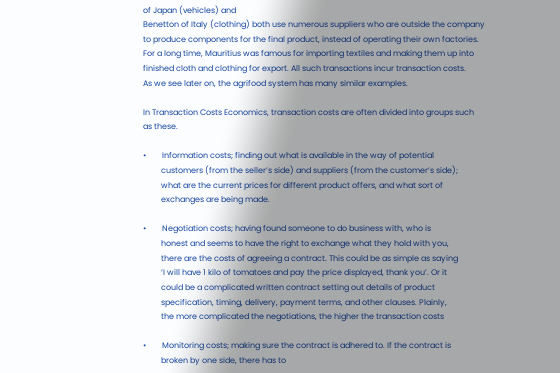of Japan (vehicles) and
Benetton of Italy (clothing) both use numerous suppliers who are outside the company
to produce components for the final product, instead of operating their own factories.
For a long time, Mauritius was famous for importing textiles and making them up into
finished cloth and clothing for export. All such transactions incur transaction costs.
As we see later on, the agrifood system has many similar examples.

In Transaction Costs Economics, transaction costs are often divided into groups such
as these.

•        Information costs; finding out what is available in the way of potential
         customers (from the seller’s side) and suppliers (from the customer’s side);
         what are the current prices for different product offers, and what sort of
         exchanges are being made.

•        Negotiation costs; having found someone to do business with, who is
         honest and seems to have the right to exchange what they hold with you,
         there are the costs of agreeing a contract. This could be as simple as saying
         ‘I will have 1 kilo of tomatoes and pay the price displayed, thank you’. Or it
         could be a complicated written contract setting out details of product
         specification, timing, delivery, payment terms, and other clauses. Plainly,
         the more complicated the negotiations, the higher the transaction costs

•        Monitoring costs; making sure the contract is adhered to. If the contract is
         broken by one side, there has to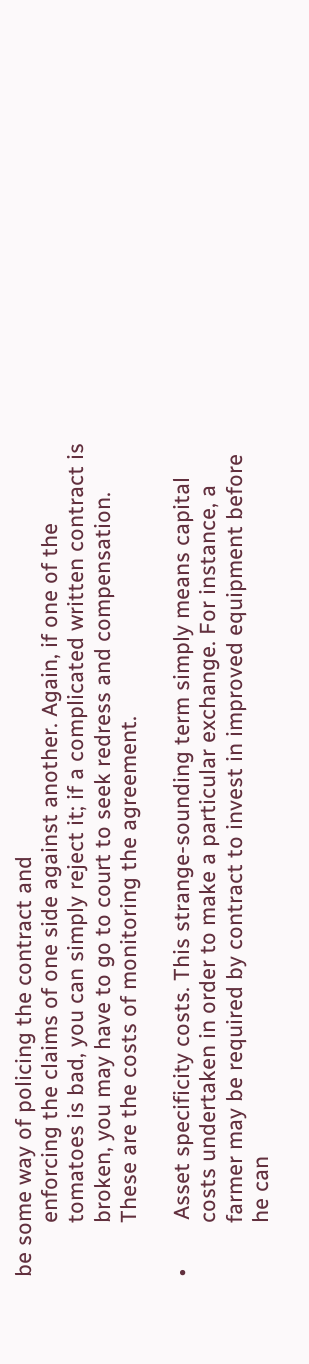be some way of policing the contract and
         enforcing the claims of one side against another. Again, if one of the
         tomatoes is bad, you can simply reject it; if a complicated written contract is
         broken, you may have to go to court to seek redress and compensation.
         These are the costs of monitoring the agreement.

•        Asset specificity costs. This strange-sounding term simply means capital
         costs undertaken in order to make a particular exchange. For instance, a
         farmer may be required by contract to invest in improved equipment before
         he can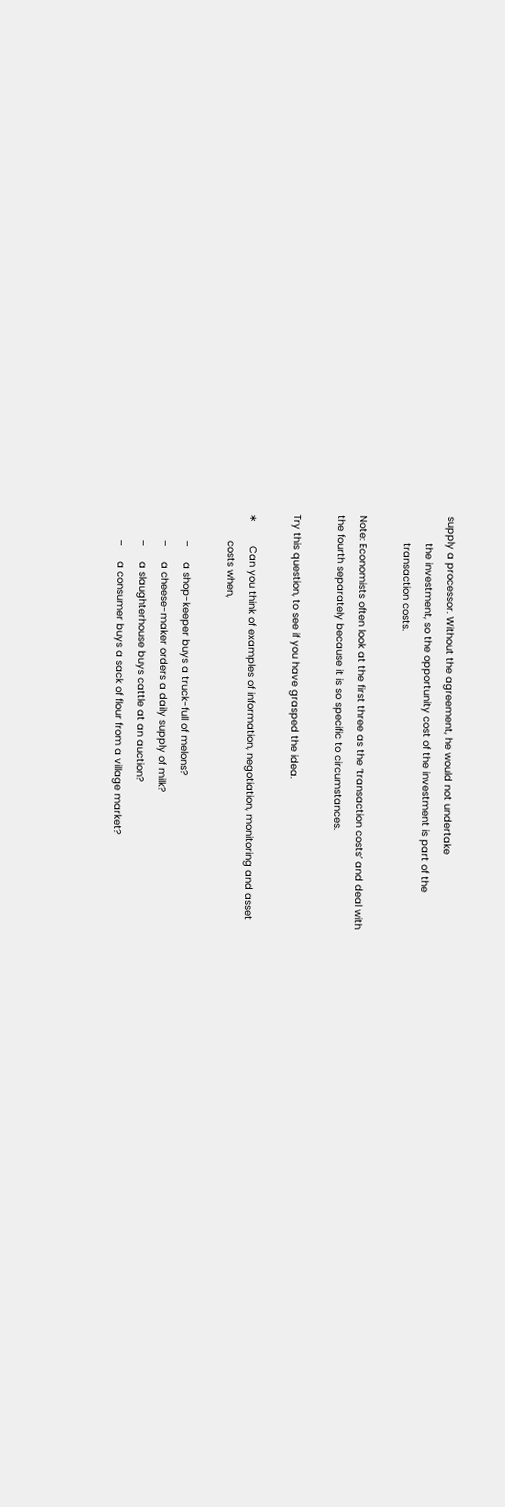supply a processor. Without the agreement, he would not undertake
         the investment, so the opportunity cost of the investment is part of the
         transaction costs.

Note: Economists often look at the first three as the ‘transaction costs’ and deal with
the fourth separately because it is so specific to circumstances.

Try this question, to see if you have grasped the idea.

∗        Can you think of examples of information, negotiation, monitoring and asset
         costs when,

         –     a shop-keeper buys a truck-full of melons?
         –     a cheese-maker orders a daily supply of milk?
         –     a slaughterhouse buys cattle at an auction?
         –     a consumer buys a sack of flour from a village market?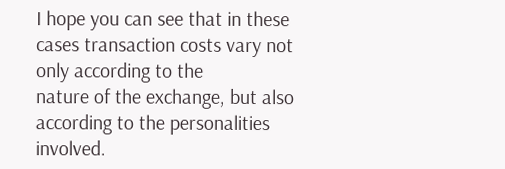I hope you can see that in these cases transaction costs vary not only according to the
nature of the exchange, but also according to the personalities involved.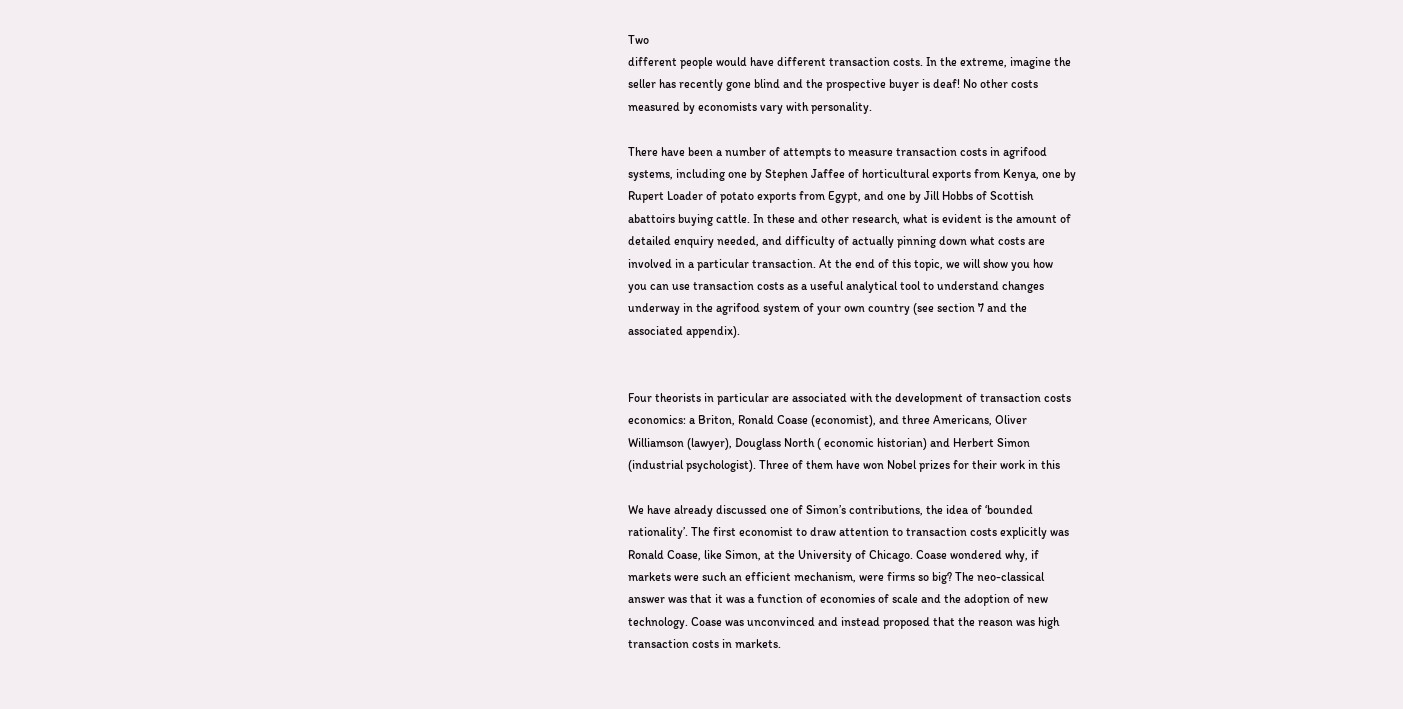Two
different people would have different transaction costs. In the extreme, imagine the
seller has recently gone blind and the prospective buyer is deaf! No other costs
measured by economists vary with personality.

There have been a number of attempts to measure transaction costs in agrifood
systems, including one by Stephen Jaffee of horticultural exports from Kenya, one by
Rupert Loader of potato exports from Egypt, and one by Jill Hobbs of Scottish
abattoirs buying cattle. In these and other research, what is evident is the amount of
detailed enquiry needed, and difficulty of actually pinning down what costs are
involved in a particular transaction. At the end of this topic, we will show you how
you can use transaction costs as a useful analytical tool to understand changes
underway in the agrifood system of your own country (see section 7 and the
associated appendix).


Four theorists in particular are associated with the development of transaction costs
economics: a Briton, Ronald Coase (economist), and three Americans, Oliver
Williamson (lawyer), Douglass North ( economic historian) and Herbert Simon
(industrial psychologist). Three of them have won Nobel prizes for their work in this

We have already discussed one of Simon’s contributions, the idea of ‘bounded
rationality’. The first economist to draw attention to transaction costs explicitly was
Ronald Coase, like Simon, at the University of Chicago. Coase wondered why, if
markets were such an efficient mechanism, were firms so big? The neo-classical
answer was that it was a function of economies of scale and the adoption of new
technology. Coase was unconvinced and instead proposed that the reason was high
transaction costs in markets.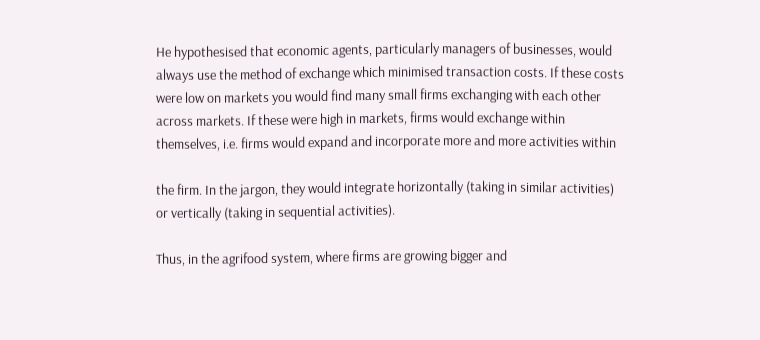He hypothesised that economic agents, particularly managers of businesses, would
always use the method of exchange which minimised transaction costs. If these costs
were low on markets you would find many small firms exchanging with each other
across markets. If these were high in markets, firms would exchange within
themselves, i.e. firms would expand and incorporate more and more activities within

the firm. In the jargon, they would integrate horizontally (taking in similar activities)
or vertically (taking in sequential activities).

Thus, in the agrifood system, where firms are growing bigger and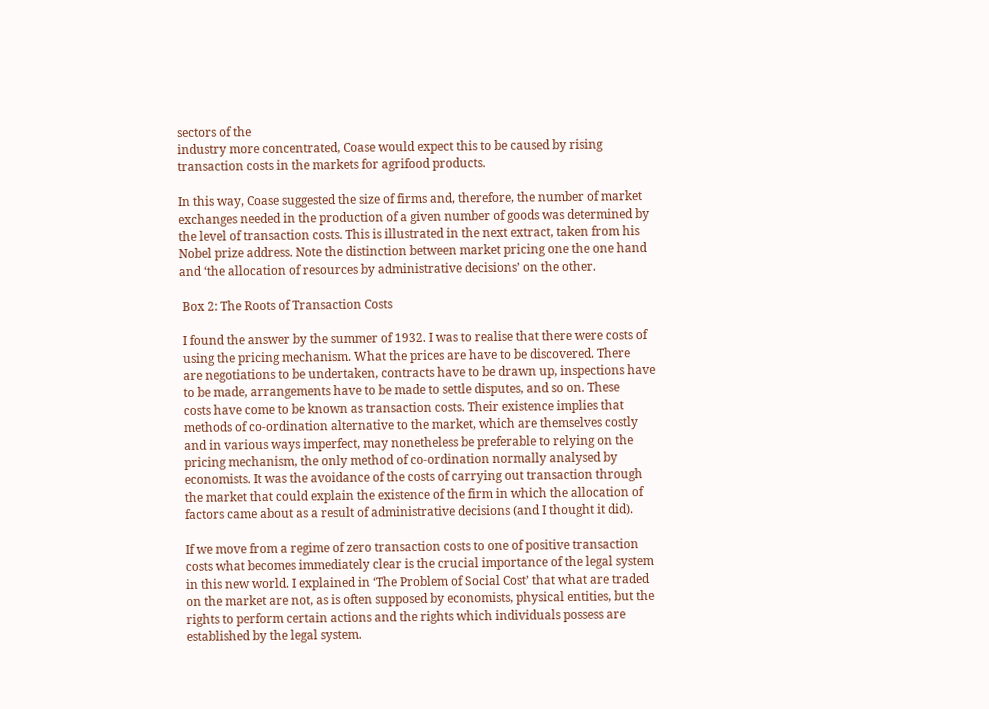sectors of the
industry more concentrated, Coase would expect this to be caused by rising
transaction costs in the markets for agrifood products.

In this way, Coase suggested the size of firms and, therefore, the number of market
exchanges needed in the production of a given number of goods was determined by
the level of transaction costs. This is illustrated in the next extract, taken from his
Nobel prize address. Note the distinction between market pricing one the one hand
and ‘the allocation of resources by administrative decisions’ on the other.

 Box 2: The Roots of Transaction Costs

 I found the answer by the summer of 1932. I was to realise that there were costs of
 using the pricing mechanism. What the prices are have to be discovered. There
 are negotiations to be undertaken, contracts have to be drawn up, inspections have
 to be made, arrangements have to be made to settle disputes, and so on. These
 costs have come to be known as transaction costs. Their existence implies that
 methods of co-ordination alternative to the market, which are themselves costly
 and in various ways imperfect, may nonetheless be preferable to relying on the
 pricing mechanism, the only method of co-ordination normally analysed by
 economists. It was the avoidance of the costs of carrying out transaction through
 the market that could explain the existence of the firm in which the allocation of
 factors came about as a result of administrative decisions (and I thought it did).

 If we move from a regime of zero transaction costs to one of positive transaction
 costs what becomes immediately clear is the crucial importance of the legal system
 in this new world. I explained in ‘The Problem of Social Cost’ that what are traded
 on the market are not, as is often supposed by economists, physical entities, but the
 rights to perform certain actions and the rights which individuals possess are
 established by the legal system.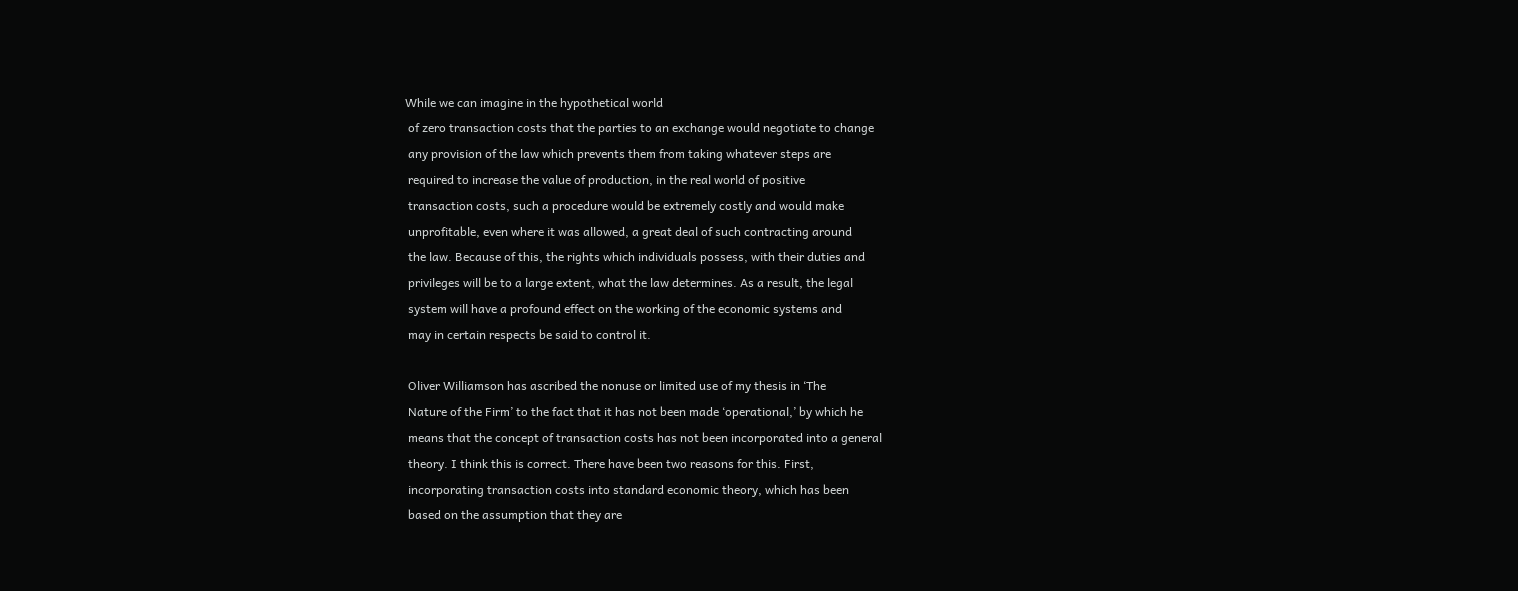While we can imagine in the hypothetical world
 of zero transaction costs that the parties to an exchange would negotiate to change
 any provision of the law which prevents them from taking whatever steps are
 required to increase the value of production, in the real world of positive
 transaction costs, such a procedure would be extremely costly and would make
 unprofitable, even where it was allowed, a great deal of such contracting around
 the law. Because of this, the rights which individuals possess, with their duties and
 privileges will be to a large extent, what the law determines. As a result, the legal
 system will have a profound effect on the working of the economic systems and
 may in certain respects be said to control it.

 Oliver Williamson has ascribed the nonuse or limited use of my thesis in ‘The
 Nature of the Firm’ to the fact that it has not been made ‘operational,’ by which he
 means that the concept of transaction costs has not been incorporated into a general
 theory. I think this is correct. There have been two reasons for this. First,
 incorporating transaction costs into standard economic theory, which has been
 based on the assumption that they are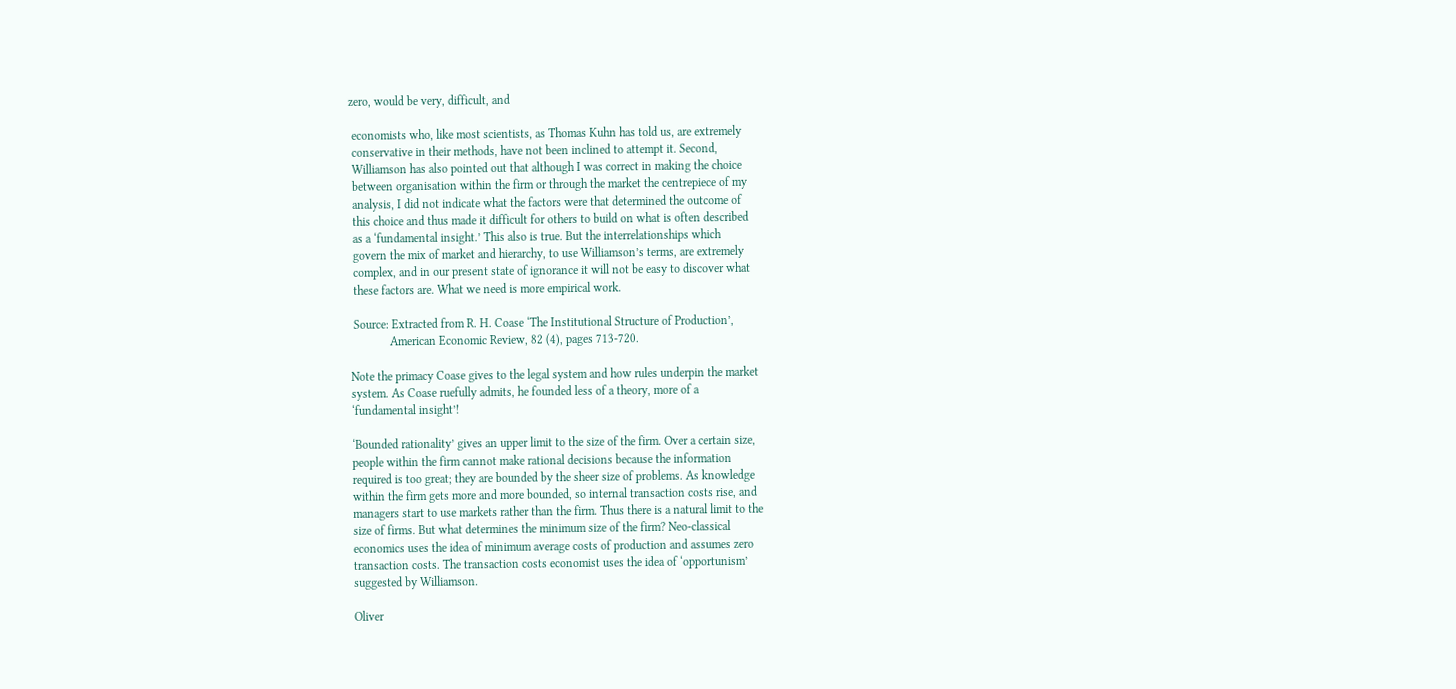zero, would be very, difficult, and

 economists who, like most scientists, as Thomas Kuhn has told us, are extremely
 conservative in their methods, have not been inclined to attempt it. Second,
 Williamson has also pointed out that although I was correct in making the choice
 between organisation within the firm or through the market the centrepiece of my
 analysis, I did not indicate what the factors were that determined the outcome of
 this choice and thus made it difficult for others to build on what is often described
 as a ‘fundamental insight.’ This also is true. But the interrelationships which
 govern the mix of market and hierarchy, to use Williamson’s terms, are extremely
 complex, and in our present state of ignorance it will not be easy to discover what
 these factors are. What we need is more empirical work.

 Source: Extracted from R. H. Coase ‘The Institutional Structure of Production’,
             American Economic Review, 82 (4), pages 713-720.

Note the primacy Coase gives to the legal system and how rules underpin the market
system. As Coase ruefully admits, he founded less of a theory, more of a
‘fundamental insight’!

‘Bounded rationality’ gives an upper limit to the size of the firm. Over a certain size,
people within the firm cannot make rational decisions because the information
required is too great; they are bounded by the sheer size of problems. As knowledge
within the firm gets more and more bounded, so internal transaction costs rise, and
managers start to use markets rather than the firm. Thus there is a natural limit to the
size of firms. But what determines the minimum size of the firm? Neo-classical
economics uses the idea of minimum average costs of production and assumes zero
transaction costs. The transaction costs economist uses the idea of ‘opportunism’
suggested by Williamson.

Oliver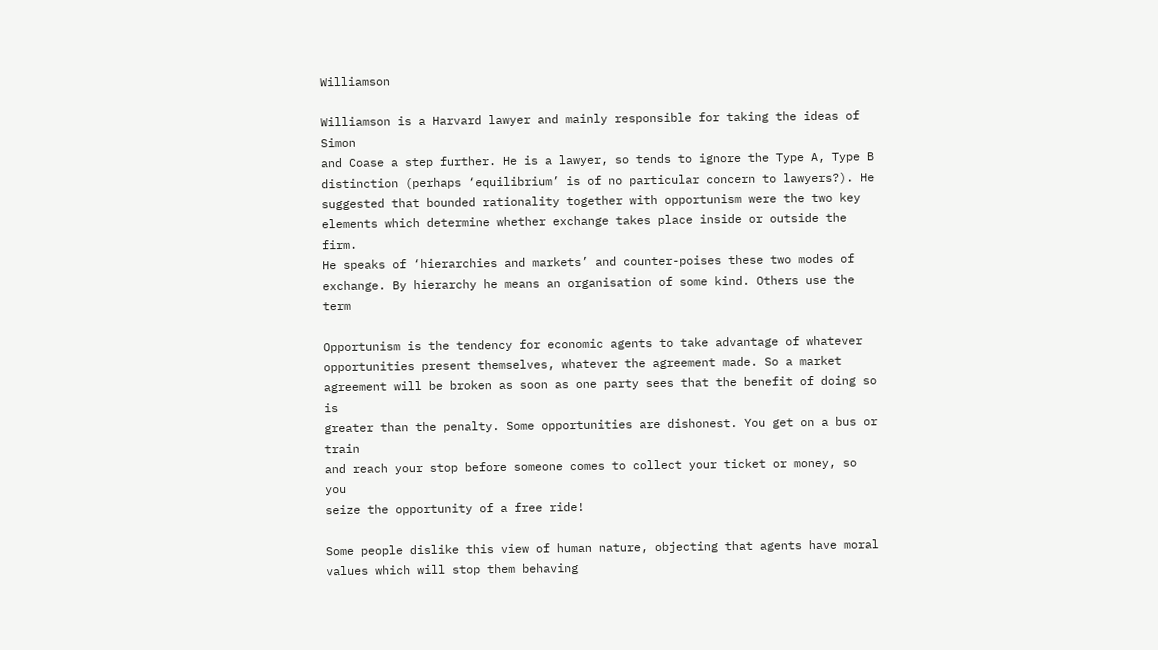Williamson

Williamson is a Harvard lawyer and mainly responsible for taking the ideas of Simon
and Coase a step further. He is a lawyer, so tends to ignore the Type A, Type B
distinction (perhaps ‘equilibrium’ is of no particular concern to lawyers?). He
suggested that bounded rationality together with opportunism were the two key
elements which determine whether exchange takes place inside or outside the firm.
He speaks of ‘hierarchies and markets’ and counter-poises these two modes of
exchange. By hierarchy he means an organisation of some kind. Others use the term

Opportunism is the tendency for economic agents to take advantage of whatever
opportunities present themselves, whatever the agreement made. So a market
agreement will be broken as soon as one party sees that the benefit of doing so is
greater than the penalty. Some opportunities are dishonest. You get on a bus or train
and reach your stop before someone comes to collect your ticket or money, so you
seize the opportunity of a free ride!

Some people dislike this view of human nature, objecting that agents have moral
values which will stop them behaving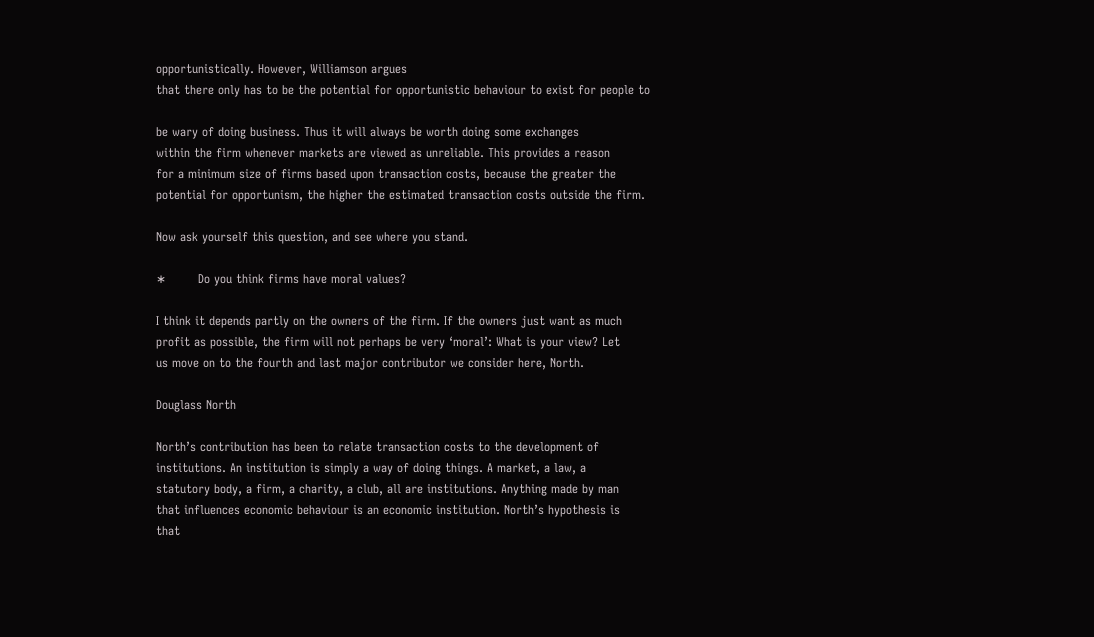opportunistically. However, Williamson argues
that there only has to be the potential for opportunistic behaviour to exist for people to

be wary of doing business. Thus it will always be worth doing some exchanges
within the firm whenever markets are viewed as unreliable. This provides a reason
for a minimum size of firms based upon transaction costs, because the greater the
potential for opportunism, the higher the estimated transaction costs outside the firm.

Now ask yourself this question, and see where you stand.

∗        Do you think firms have moral values?

I think it depends partly on the owners of the firm. If the owners just want as much
profit as possible, the firm will not perhaps be very ‘moral’: What is your view? Let
us move on to the fourth and last major contributor we consider here, North.

Douglass North

North’s contribution has been to relate transaction costs to the development of
institutions. An institution is simply a way of doing things. A market, a law, a
statutory body, a firm, a charity, a club, all are institutions. Anything made by man
that influences economic behaviour is an economic institution. North’s hypothesis is
that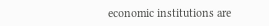economic institutions are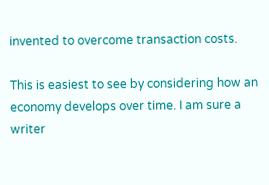invented to overcome transaction costs.

This is easiest to see by considering how an economy develops over time. I am sure a
writer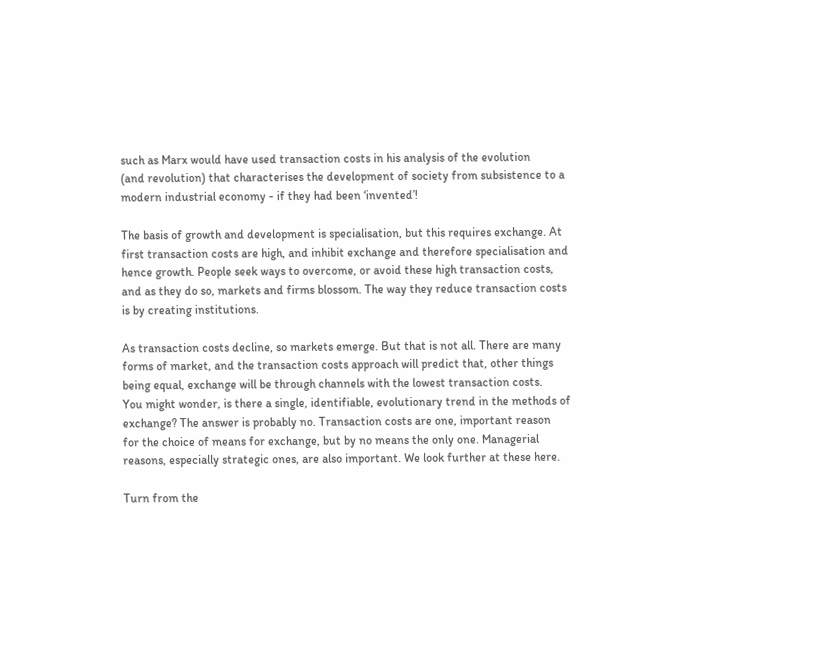such as Marx would have used transaction costs in his analysis of the evolution
(and revolution) that characterises the development of society from subsistence to a
modern industrial economy - if they had been ‘invented’!

The basis of growth and development is specialisation, but this requires exchange. At
first transaction costs are high, and inhibit exchange and therefore specialisation and
hence growth. People seek ways to overcome, or avoid these high transaction costs,
and as they do so, markets and firms blossom. The way they reduce transaction costs
is by creating institutions.

As transaction costs decline, so markets emerge. But that is not all. There are many
forms of market, and the transaction costs approach will predict that, other things
being equal, exchange will be through channels with the lowest transaction costs.
You might wonder, is there a single, identifiable, evolutionary trend in the methods of
exchange? The answer is probably no. Transaction costs are one, important reason
for the choice of means for exchange, but by no means the only one. Managerial
reasons, especially strategic ones, are also important. We look further at these here.

Turn from the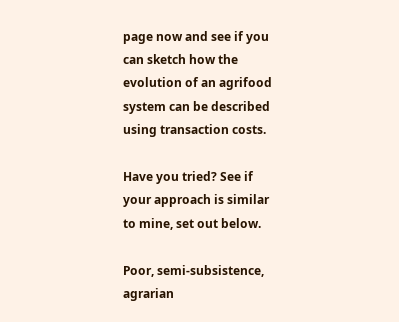page now and see if you can sketch how the evolution of an agrifood
system can be described using transaction costs.

Have you tried? See if your approach is similar to mine, set out below.

Poor, semi-subsistence, agrarian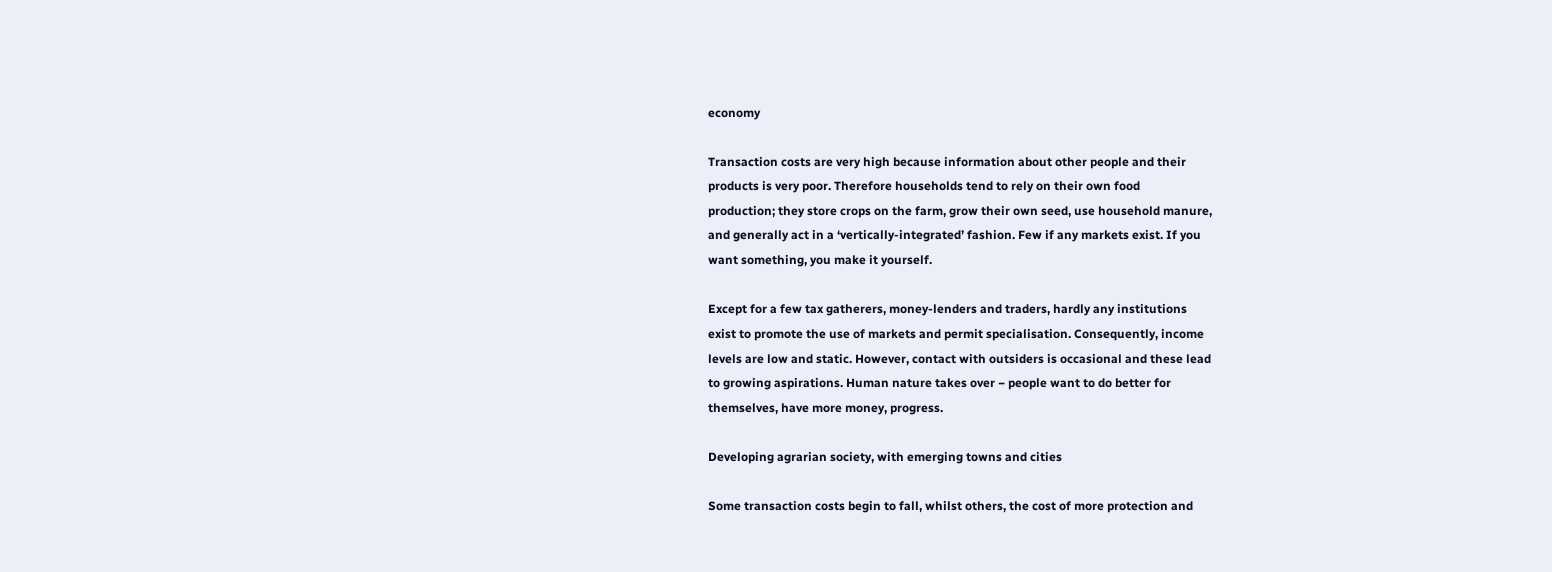economy

Transaction costs are very high because information about other people and their
products is very poor. Therefore households tend to rely on their own food
production; they store crops on the farm, grow their own seed, use household manure,
and generally act in a ‘vertically-integrated’ fashion. Few if any markets exist. If you
want something, you make it yourself.

Except for a few tax gatherers, money-lenders and traders, hardly any institutions
exist to promote the use of markets and permit specialisation. Consequently, income
levels are low and static. However, contact with outsiders is occasional and these lead
to growing aspirations. Human nature takes over − people want to do better for
themselves, have more money, progress.

Developing agrarian society, with emerging towns and cities

Some transaction costs begin to fall, whilst others, the cost of more protection and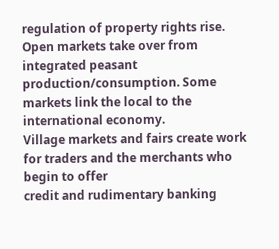regulation of property rights rise. Open markets take over from integrated peasant
production/consumption. Some markets link the local to the international economy.
Village markets and fairs create work for traders and the merchants who begin to offer
credit and rudimentary banking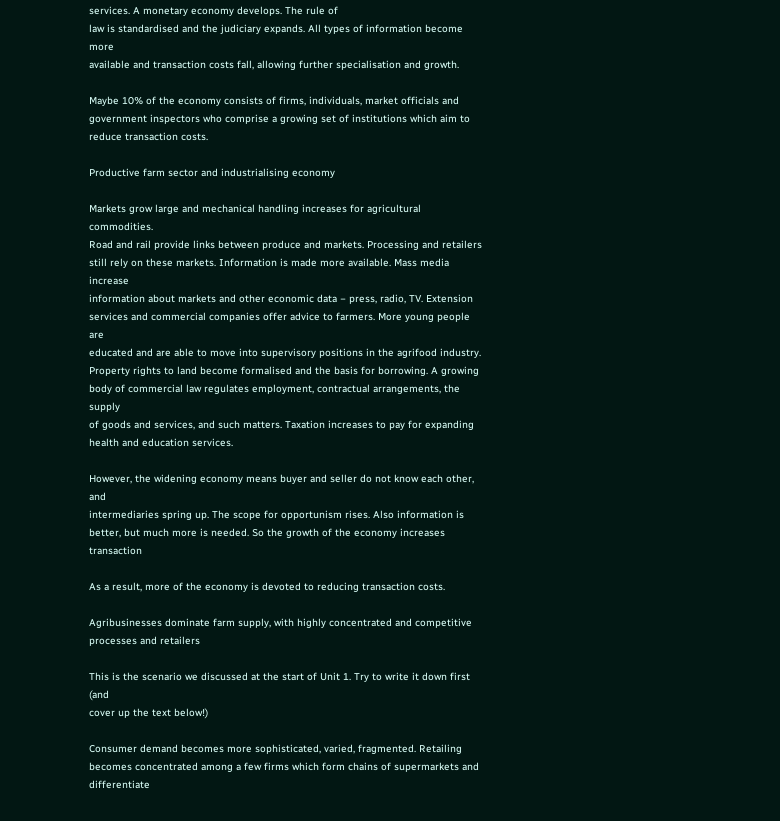services. A monetary economy develops. The rule of
law is standardised and the judiciary expands. All types of information become more
available and transaction costs fall, allowing further specialisation and growth.

Maybe 10% of the economy consists of firms, individuals, market officials and
government inspectors who comprise a growing set of institutions which aim to
reduce transaction costs.

Productive farm sector and industrialising economy

Markets grow large and mechanical handling increases for agricultural commodities.
Road and rail provide links between produce and markets. Processing and retailers
still rely on these markets. Information is made more available. Mass media increase
information about markets and other economic data − press, radio, TV. Extension
services and commercial companies offer advice to farmers. More young people are
educated and are able to move into supervisory positions in the agrifood industry.
Property rights to land become formalised and the basis for borrowing. A growing
body of commercial law regulates employment, contractual arrangements, the supply
of goods and services, and such matters. Taxation increases to pay for expanding
health and education services.

However, the widening economy means buyer and seller do not know each other, and
intermediaries spring up. The scope for opportunism rises. Also information is
better, but much more is needed. So the growth of the economy increases transaction

As a result, more of the economy is devoted to reducing transaction costs.

Agribusinesses dominate farm supply, with highly concentrated and competitive
processes and retailers

This is the scenario we discussed at the start of Unit 1. Try to write it down first (and
cover up the text below!)

Consumer demand becomes more sophisticated, varied, fragmented. Retailing
becomes concentrated among a few firms which form chains of supermarkets and
differentiate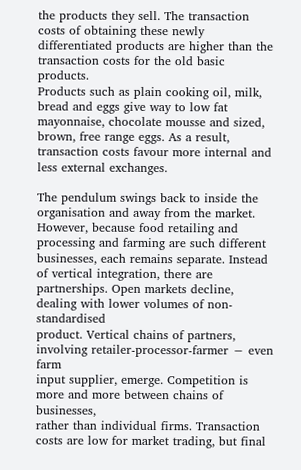the products they sell. The transaction costs of obtaining these newly
differentiated products are higher than the transaction costs for the old basic products.
Products such as plain cooking oil, milk, bread and eggs give way to low fat
mayonnaise, chocolate mousse and sized, brown, free range eggs. As a result,
transaction costs favour more internal and less external exchanges.

The pendulum swings back to inside the organisation and away from the market.
However, because food retailing and processing and farming are such different
businesses, each remains separate. Instead of vertical integration, there are
partnerships. Open markets decline, dealing with lower volumes of non-standardised
product. Vertical chains of partners, involving retailer-processor-farmer − even farm
input supplier, emerge. Competition is more and more between chains of businesses,
rather than individual firms. Transaction costs are low for market trading, but final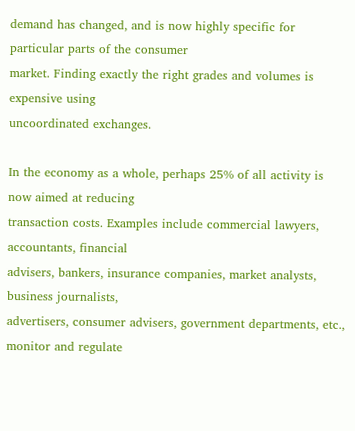demand has changed, and is now highly specific for particular parts of the consumer
market. Finding exactly the right grades and volumes is expensive using
uncoordinated exchanges.

In the economy as a whole, perhaps 25% of all activity is now aimed at reducing
transaction costs. Examples include commercial lawyers, accountants, financial
advisers, bankers, insurance companies, market analysts, business journalists,
advertisers, consumer advisers, government departments, etc., monitor and regulate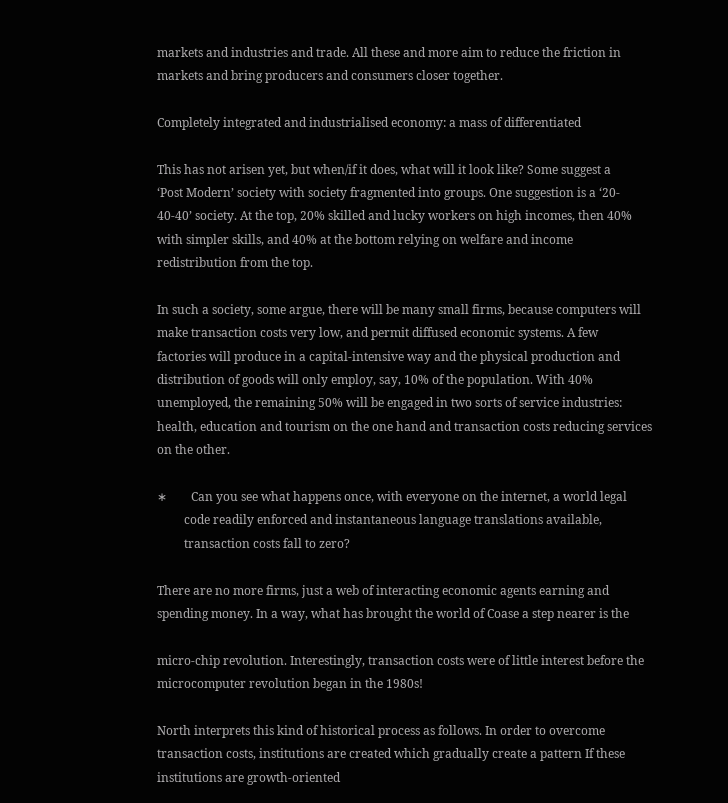markets and industries and trade. All these and more aim to reduce the friction in
markets and bring producers and consumers closer together.

Completely integrated and industrialised economy: a mass of differentiated

This has not arisen yet, but when/if it does, what will it look like? Some suggest a
‘Post Modern’ society with society fragmented into groups. One suggestion is a ‘20-
40-40’ society. At the top, 20% skilled and lucky workers on high incomes, then 40%
with simpler skills, and 40% at the bottom relying on welfare and income
redistribution from the top.

In such a society, some argue, there will be many small firms, because computers will
make transaction costs very low, and permit diffused economic systems. A few
factories will produce in a capital-intensive way and the physical production and
distribution of goods will only employ, say, 10% of the population. With 40%
unemployed, the remaining 50% will be engaged in two sorts of service industries:
health, education and tourism on the one hand and transaction costs reducing services
on the other.

∗        Can you see what happens once, with everyone on the internet, a world legal
         code readily enforced and instantaneous language translations available,
         transaction costs fall to zero?

There are no more firms, just a web of interacting economic agents earning and
spending money. In a way, what has brought the world of Coase a step nearer is the

micro-chip revolution. Interestingly, transaction costs were of little interest before the
microcomputer revolution began in the 1980s!

North interprets this kind of historical process as follows. In order to overcome
transaction costs, institutions are created which gradually create a pattern If these
institutions are growth-oriented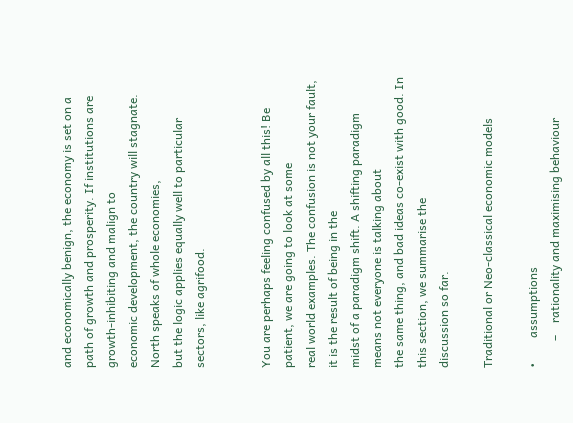and economically benign, the economy is set on a
path of growth and prosperity. If institutions are growth-inhibiting and malign to
economic development, the country will stagnate. North speaks of whole economies,
but the logic applies equally well to particular sectors, like agrifood.


You are perhaps feeling confused by all this! Be patient, we are going to look at some
real world examples. The confusion is not your fault, it is the result of being in the
midst of a paradigm shift. A shifting paradigm means not everyone is talking about
the same thing, and bad ideas co-exist with good. In this section, we summarise the
discussion so far.

Traditional or Neo-classical economic models

•        assumptions
         –    rationality and maximising behaviour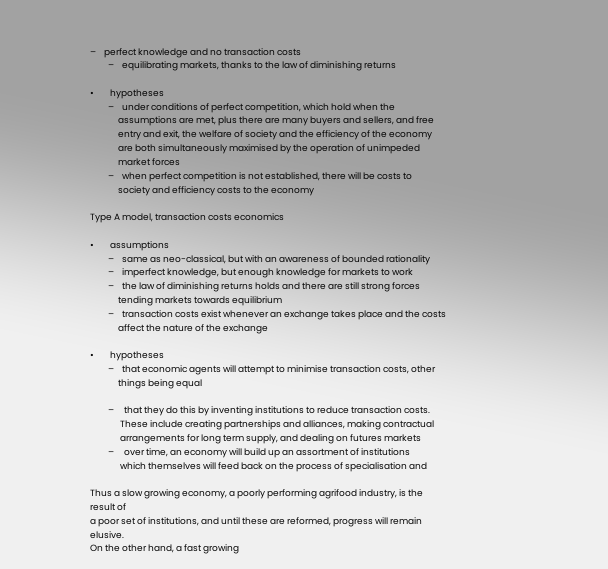–    perfect knowledge and no transaction costs
         –    equilibrating markets, thanks to the law of diminishing returns

•        hypotheses
         –    under conditions of perfect competition, which hold when the
              assumptions are met, plus there are many buyers and sellers, and free
              entry and exit, the welfare of society and the efficiency of the economy
              are both simultaneously maximised by the operation of unimpeded
              market forces
         –    when perfect competition is not established, there will be costs to
              society and efficiency costs to the economy

Type A model, transaction costs economics

•        assumptions
         –    same as neo-classical, but with an awareness of bounded rationality
         –    imperfect knowledge, but enough knowledge for markets to work
         –    the law of diminishing returns holds and there are still strong forces
              tending markets towards equilibrium
         –    transaction costs exist whenever an exchange takes place and the costs
              affect the nature of the exchange

•        hypotheses
         –    that economic agents will attempt to minimise transaction costs, other
              things being equal

         –     that they do this by inventing institutions to reduce transaction costs.
               These include creating partnerships and alliances, making contractual
               arrangements for long term supply, and dealing on futures markets
         –     over time, an economy will build up an assortment of institutions
               which themselves will feed back on the process of specialisation and

Thus a slow growing economy, a poorly performing agrifood industry, is the result of
a poor set of institutions, and until these are reformed, progress will remain elusive.
On the other hand, a fast growing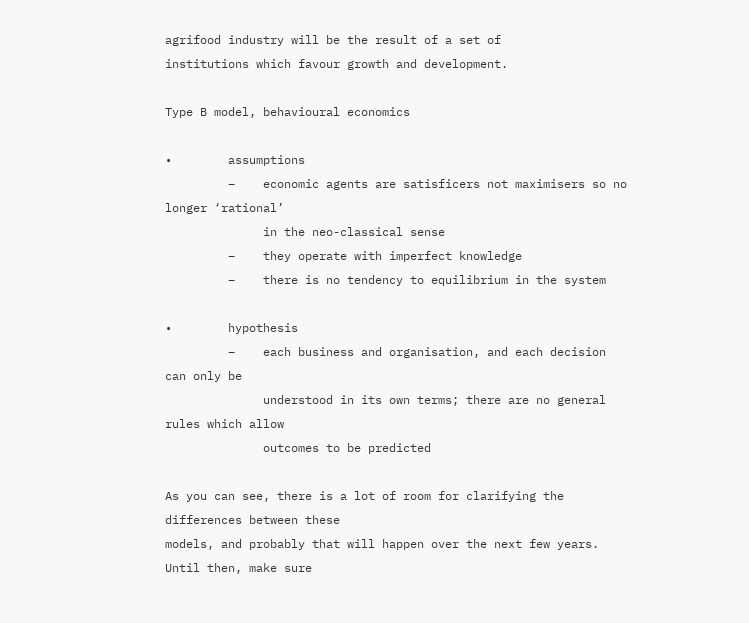agrifood industry will be the result of a set of
institutions which favour growth and development.

Type B model, behavioural economics

•        assumptions
         –    economic agents are satisficers not maximisers so no longer ‘rational’
              in the neo-classical sense
         –    they operate with imperfect knowledge
         –    there is no tendency to equilibrium in the system

•        hypothesis
         –    each business and organisation, and each decision can only be
              understood in its own terms; there are no general rules which allow
              outcomes to be predicted

As you can see, there is a lot of room for clarifying the differences between these
models, and probably that will happen over the next few years. Until then, make sure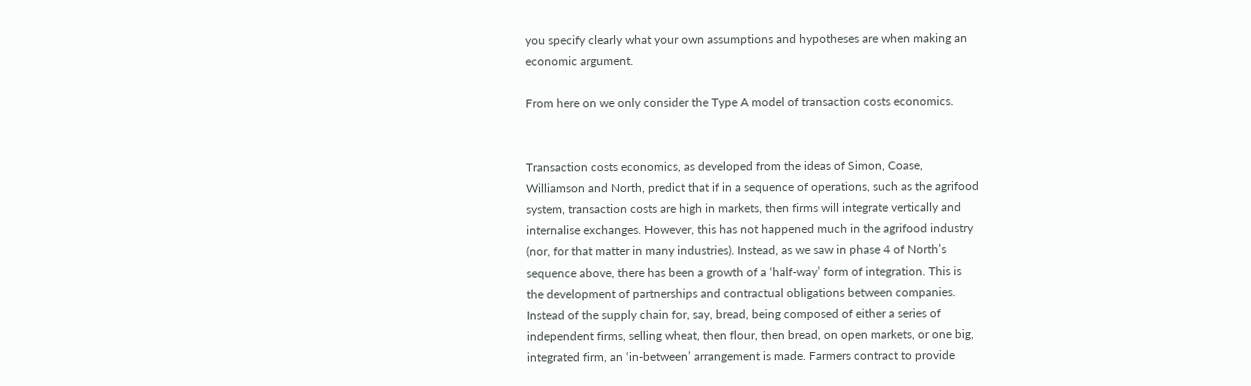you specify clearly what your own assumptions and hypotheses are when making an
economic argument.

From here on we only consider the Type A model of transaction costs economics.


Transaction costs economics, as developed from the ideas of Simon, Coase,
Williamson and North, predict that if in a sequence of operations, such as the agrifood
system, transaction costs are high in markets, then firms will integrate vertically and
internalise exchanges. However, this has not happened much in the agrifood industry
(nor, for that matter in many industries). Instead, as we saw in phase 4 of North’s
sequence above, there has been a growth of a ‘half-way’ form of integration. This is
the development of partnerships and contractual obligations between companies.
Instead of the supply chain for, say, bread, being composed of either a series of
independent firms, selling wheat, then flour, then bread, on open markets, or one big,
integrated firm, an ‘in-between’ arrangement is made. Farmers contract to provide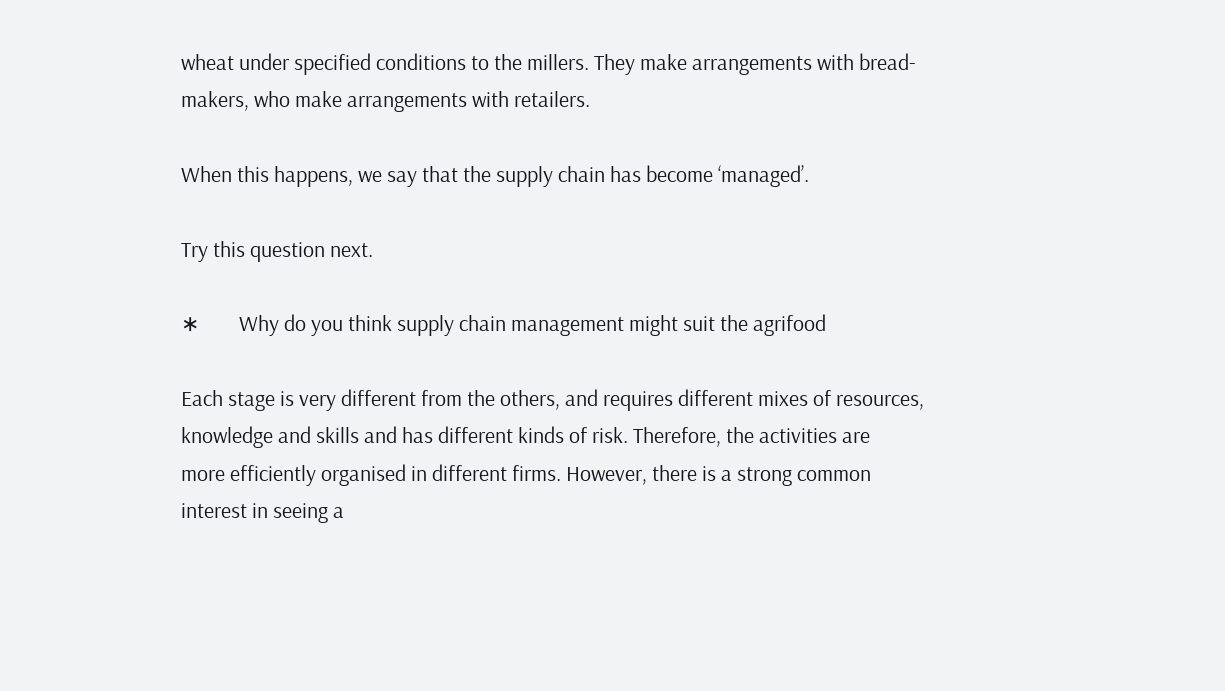wheat under specified conditions to the millers. They make arrangements with bread-
makers, who make arrangements with retailers.

When this happens, we say that the supply chain has become ‘managed’.

Try this question next.

∗        Why do you think supply chain management might suit the agrifood

Each stage is very different from the others, and requires different mixes of resources,
knowledge and skills and has different kinds of risk. Therefore, the activities are
more efficiently organised in different firms. However, there is a strong common
interest in seeing a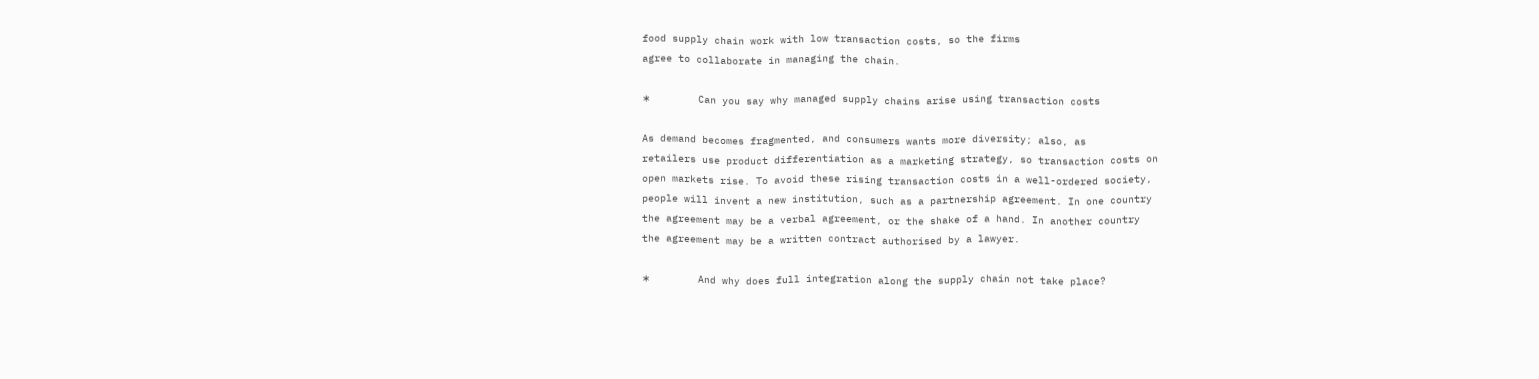food supply chain work with low transaction costs, so the firms
agree to collaborate in managing the chain.

∗        Can you say why managed supply chains arise using transaction costs

As demand becomes fragmented, and consumers wants more diversity; also, as
retailers use product differentiation as a marketing strategy, so transaction costs on
open markets rise. To avoid these rising transaction costs in a well-ordered society,
people will invent a new institution, such as a partnership agreement. In one country
the agreement may be a verbal agreement, or the shake of a hand. In another country
the agreement may be a written contract authorised by a lawyer.

∗        And why does full integration along the supply chain not take place?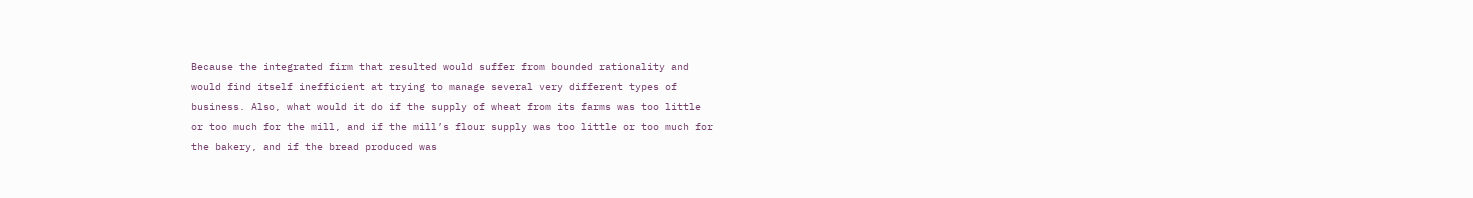Because the integrated firm that resulted would suffer from bounded rationality and
would find itself inefficient at trying to manage several very different types of
business. Also, what would it do if the supply of wheat from its farms was too little
or too much for the mill, and if the mill’s flour supply was too little or too much for
the bakery, and if the bread produced was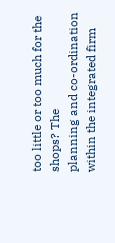too little or too much for the shops? The
planning and co-ordination within the integrated firm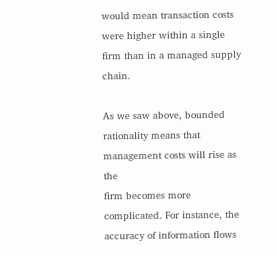would mean transaction costs
were higher within a single firm than in a managed supply chain.

As we saw above, bounded rationality means that management costs will rise as the
firm becomes more complicated. For instance, the accuracy of information flows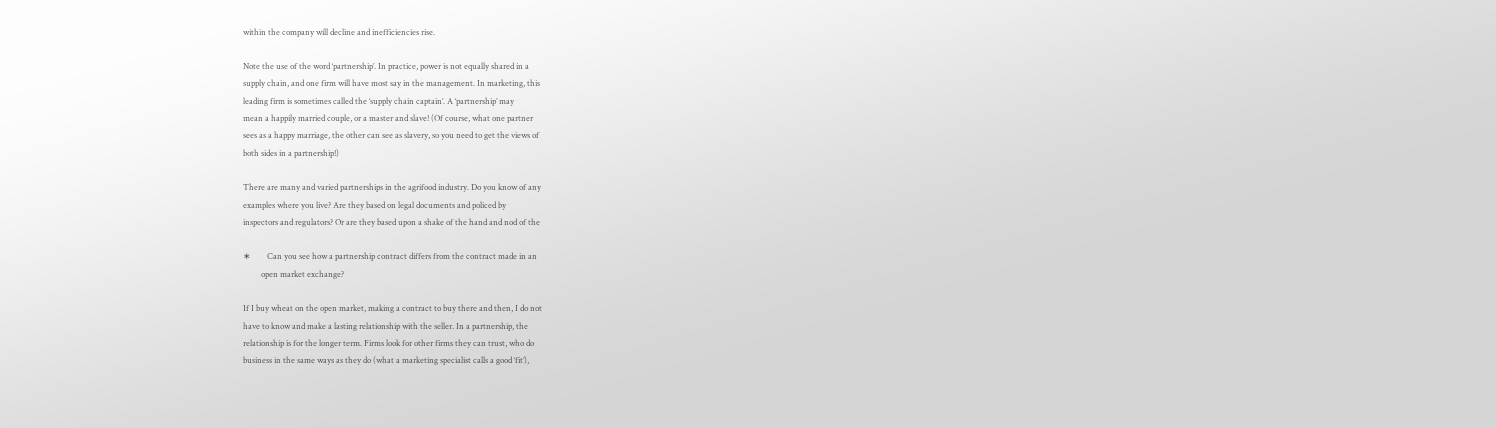within the company will decline and inefficiencies rise.

Note the use of the word ‘partnership’. In practice, power is not equally shared in a
supply chain, and one firm will have most say in the management. In marketing, this
leading firm is sometimes called the ‘supply chain captain’. A ‘partnership’ may
mean a happily married couple, or a master and slave! (Of course, what one partner
sees as a happy marriage, the other can see as slavery, so you need to get the views of
both sides in a partnership!)

There are many and varied partnerships in the agrifood industry. Do you know of any
examples where you live? Are they based on legal documents and policed by
inspectors and regulators? Or are they based upon a shake of the hand and nod of the

∗        Can you see how a partnership contract differs from the contract made in an
         open market exchange?

If I buy wheat on the open market, making a contract to buy there and then, I do not
have to know and make a lasting relationship with the seller. In a partnership, the
relationship is for the longer term. Firms look for other firms they can trust, who do
business in the same ways as they do (what a marketing specialist calls a good ‘fit’),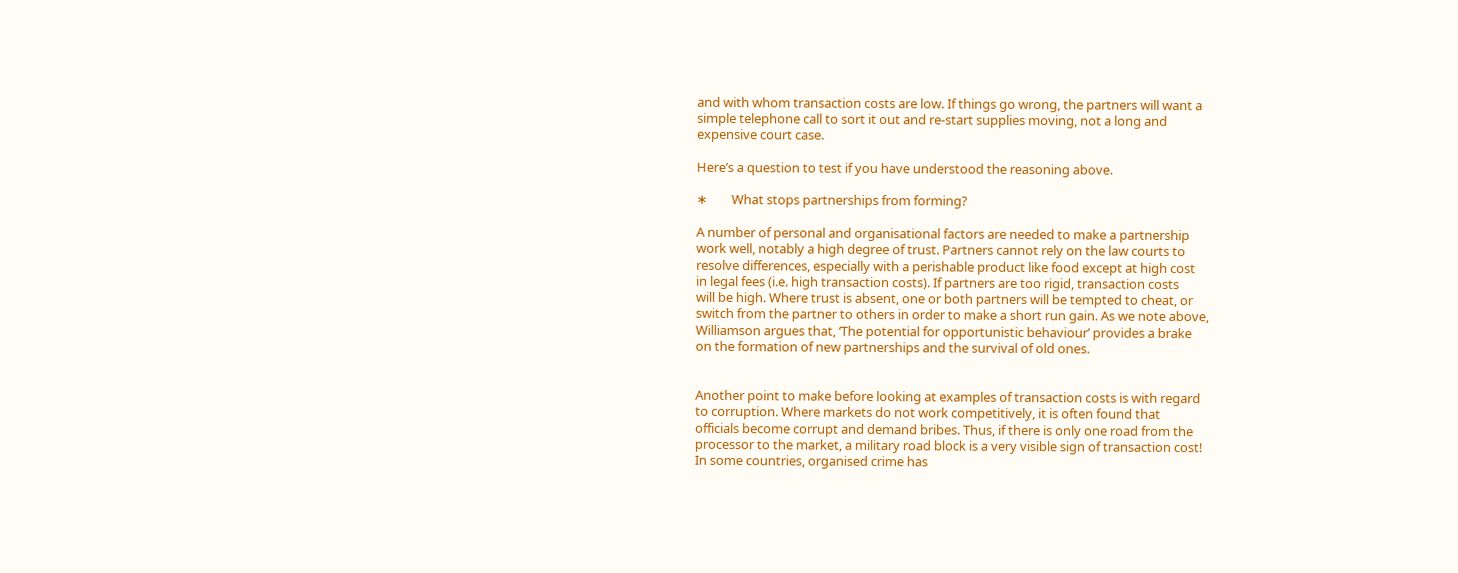and with whom transaction costs are low. If things go wrong, the partners will want a
simple telephone call to sort it out and re-start supplies moving, not a long and
expensive court case.

Here’s a question to test if you have understood the reasoning above.

∗        What stops partnerships from forming?

A number of personal and organisational factors are needed to make a partnership
work well, notably a high degree of trust. Partners cannot rely on the law courts to
resolve differences, especially with a perishable product like food except at high cost
in legal fees (i.e. high transaction costs). If partners are too rigid, transaction costs
will be high. Where trust is absent, one or both partners will be tempted to cheat, or
switch from the partner to others in order to make a short run gain. As we note above,
Williamson argues that, ‘The potential for opportunistic behaviour’ provides a brake
on the formation of new partnerships and the survival of old ones.


Another point to make before looking at examples of transaction costs is with regard
to corruption. Where markets do not work competitively, it is often found that
officials become corrupt and demand bribes. Thus, if there is only one road from the
processor to the market, a military road block is a very visible sign of transaction cost!
In some countries, organised crime has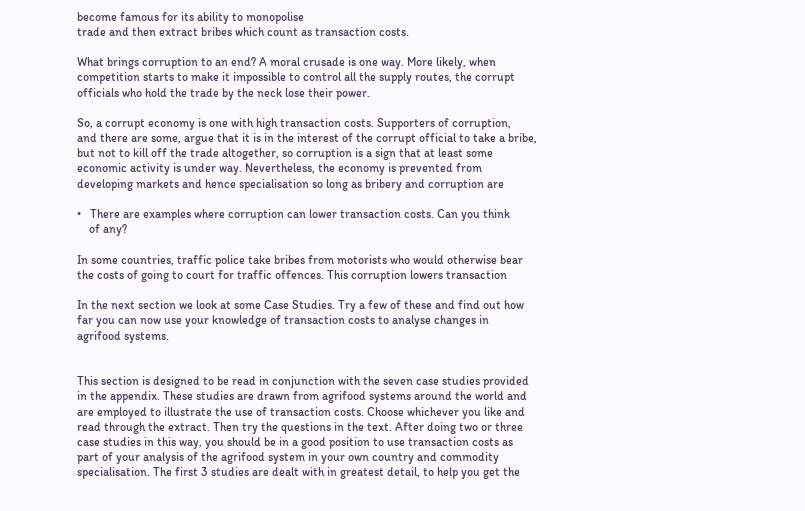become famous for its ability to monopolise
trade and then extract bribes which count as transaction costs.

What brings corruption to an end? A moral crusade is one way. More likely, when
competition starts to make it impossible to control all the supply routes, the corrupt
officials who hold the trade by the neck lose their power.

So, a corrupt economy is one with high transaction costs. Supporters of corruption,
and there are some, argue that it is in the interest of the corrupt official to take a bribe,
but not to kill off the trade altogether, so corruption is a sign that at least some
economic activity is under way. Nevertheless, the economy is prevented from
developing markets and hence specialisation so long as bribery and corruption are

•   There are examples where corruption can lower transaction costs. Can you think
    of any?

In some countries, traffic police take bribes from motorists who would otherwise bear
the costs of going to court for traffic offences. This corruption lowers transaction

In the next section we look at some Case Studies. Try a few of these and find out how
far you can now use your knowledge of transaction costs to analyse changes in
agrifood systems.


This section is designed to be read in conjunction with the seven case studies provided
in the appendix. These studies are drawn from agrifood systems around the world and
are employed to illustrate the use of transaction costs. Choose whichever you like and
read through the extract. Then try the questions in the text. After doing two or three
case studies in this way, you should be in a good position to use transaction costs as
part of your analysis of the agrifood system in your own country and commodity
specialisation. The first 3 studies are dealt with in greatest detail, to help you get the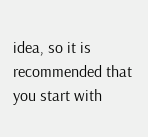idea, so it is recommended that you start with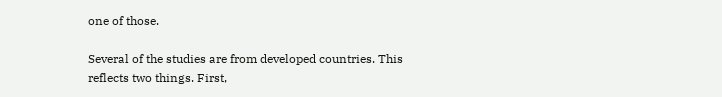one of those.

Several of the studies are from developed countries. This reflects two things. First,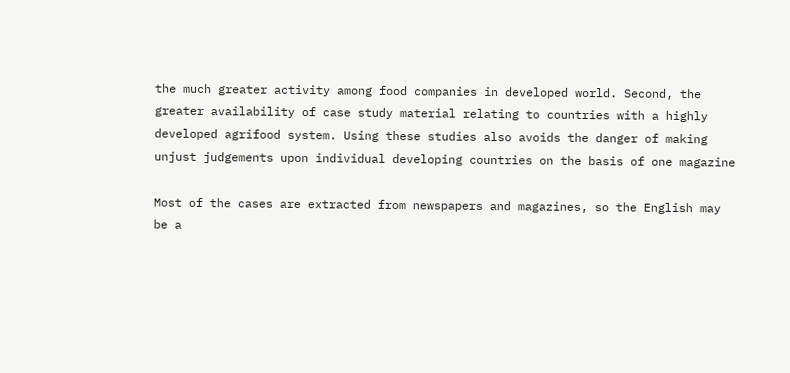the much greater activity among food companies in developed world. Second, the
greater availability of case study material relating to countries with a highly
developed agrifood system. Using these studies also avoids the danger of making
unjust judgements upon individual developing countries on the basis of one magazine

Most of the cases are extracted from newspapers and magazines, so the English may
be a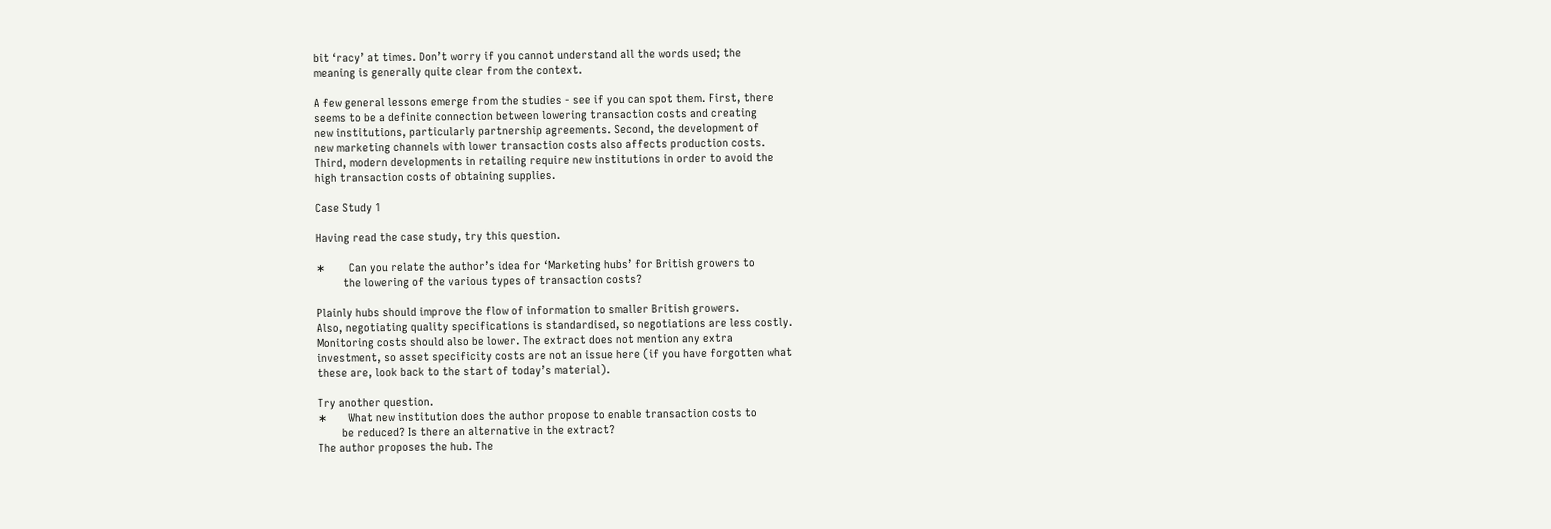bit ‘racy’ at times. Don’t worry if you cannot understand all the words used; the
meaning is generally quite clear from the context.

A few general lessons emerge from the studies - see if you can spot them. First, there
seems to be a definite connection between lowering transaction costs and creating
new institutions, particularly partnership agreements. Second, the development of
new marketing channels with lower transaction costs also affects production costs.
Third, modern developments in retailing require new institutions in order to avoid the
high transaction costs of obtaining supplies.

Case Study 1

Having read the case study, try this question.

∗        Can you relate the author’s idea for ‘Marketing hubs’ for British growers to
         the lowering of the various types of transaction costs?

Plainly hubs should improve the flow of information to smaller British growers.
Also, negotiating quality specifications is standardised, so negotiations are less costly.
Monitoring costs should also be lower. The extract does not mention any extra
investment, so asset specificity costs are not an issue here (if you have forgotten what
these are, look back to the start of today’s material).

Try another question.
∗       What new institution does the author propose to enable transaction costs to
        be reduced? Is there an alternative in the extract?
The author proposes the hub. The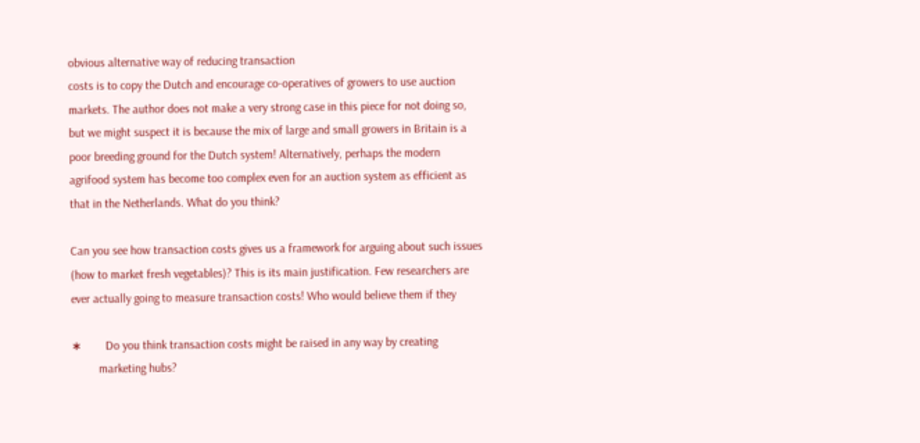obvious alternative way of reducing transaction
costs is to copy the Dutch and encourage co-operatives of growers to use auction
markets. The author does not make a very strong case in this piece for not doing so,
but we might suspect it is because the mix of large and small growers in Britain is a
poor breeding ground for the Dutch system! Alternatively, perhaps the modern
agrifood system has become too complex even for an auction system as efficient as
that in the Netherlands. What do you think?

Can you see how transaction costs gives us a framework for arguing about such issues
(how to market fresh vegetables)? This is its main justification. Few researchers are
ever actually going to measure transaction costs! Who would believe them if they

∗        Do you think transaction costs might be raised in any way by creating
         marketing hubs?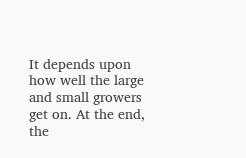It depends upon how well the large and small growers get on. At the end, the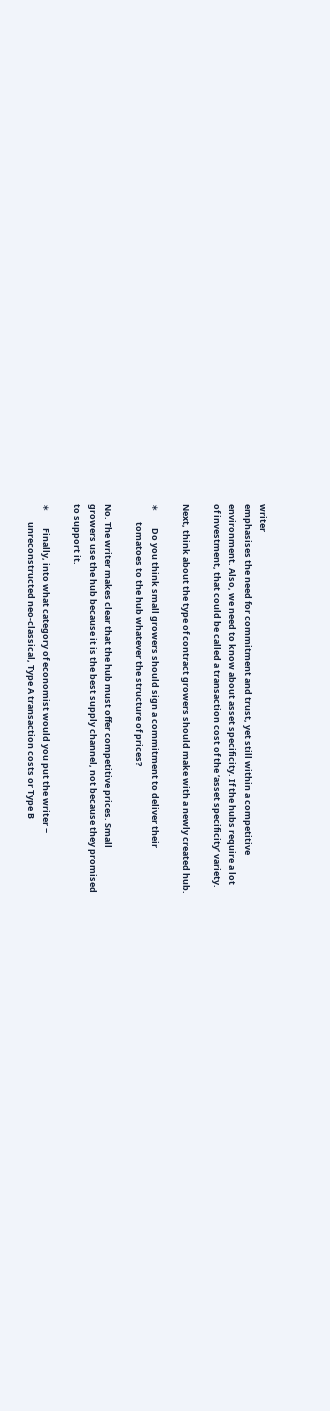writer
emphasises the need for commitment and trust, yet still within a competitive
environment. Also, we need to know about asset specificity. If the hubs require a lot
of investment, that could be called a transaction cost of the ‘asset specificity’ variety.

Next, think about the type of contract growers should make with a newly created hub.

∗        Do you think small growers should sign a commitment to deliver their
         tomatoes to the hub whatever the structure of prices?

No. The writer makes clear that the hub must offer competitive prices. Small
growers use the hub because it is the best supply channel, not because they promised
to support it.

∗        Finally, into what category of economist would you put the writer −
         unreconstructed neo-classical, Type A transaction costs or Type B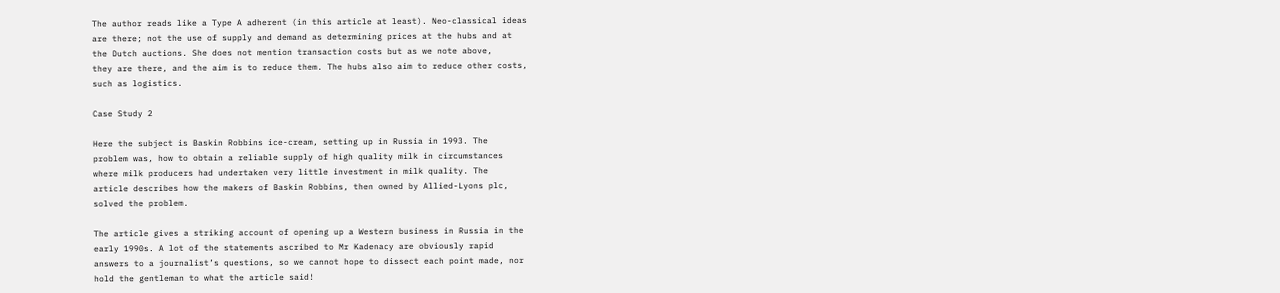The author reads like a Type A adherent (in this article at least). Neo-classical ideas
are there; not the use of supply and demand as determining prices at the hubs and at
the Dutch auctions. She does not mention transaction costs but as we note above,
they are there, and the aim is to reduce them. The hubs also aim to reduce other costs,
such as logistics.

Case Study 2

Here the subject is Baskin Robbins ice-cream, setting up in Russia in 1993. The
problem was, how to obtain a reliable supply of high quality milk in circumstances
where milk producers had undertaken very little investment in milk quality. The
article describes how the makers of Baskin Robbins, then owned by Allied-Lyons plc,
solved the problem.

The article gives a striking account of opening up a Western business in Russia in the
early 1990s. A lot of the statements ascribed to Mr Kadenacy are obviously rapid
answers to a journalist’s questions, so we cannot hope to dissect each point made, nor
hold the gentleman to what the article said!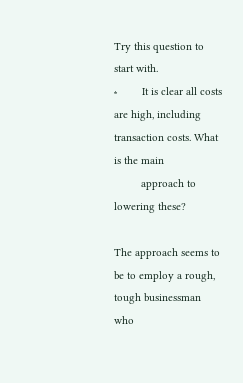Try this question to start with.
∗        It is clear all costs are high, including transaction costs. What is the main
         approach to lowering these?

The approach seems to be to employ a rough, tough businessman who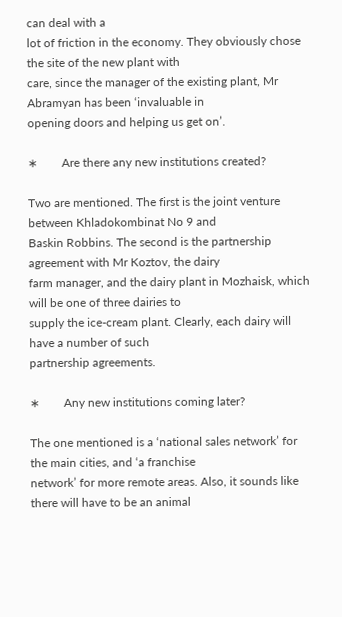can deal with a
lot of friction in the economy. They obviously chose the site of the new plant with
care, since the manager of the existing plant, Mr Abramyan has been ‘invaluable in
opening doors and helping us get on’.

∗        Are there any new institutions created?

Two are mentioned. The first is the joint venture between Khladokombinat No 9 and
Baskin Robbins. The second is the partnership agreement with Mr Koztov, the dairy
farm manager, and the dairy plant in Mozhaisk, which will be one of three dairies to
supply the ice-cream plant. Clearly, each dairy will have a number of such
partnership agreements.

∗        Any new institutions coming later?

The one mentioned is a ‘national sales network’ for the main cities, and ‘a franchise
network’ for more remote areas. Also, it sounds like there will have to be an animal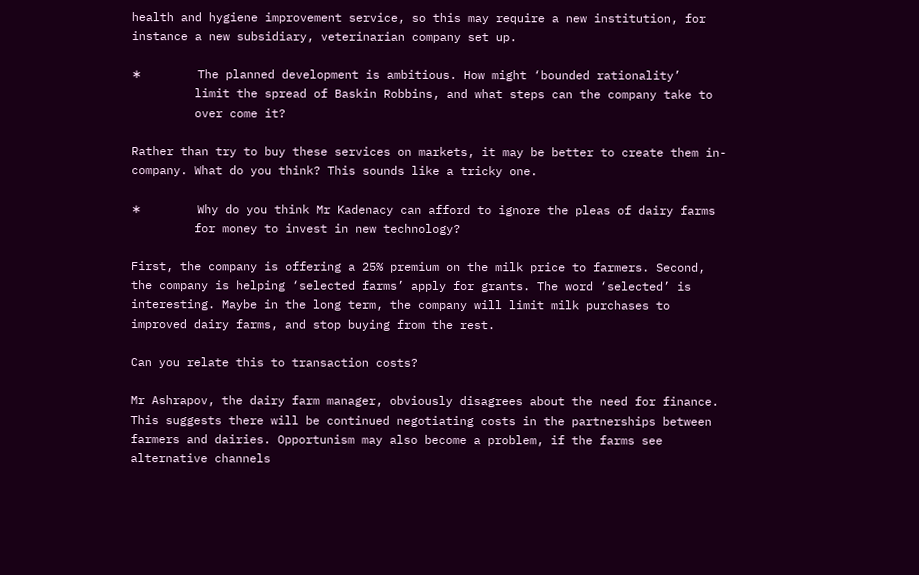health and hygiene improvement service, so this may require a new institution, for
instance a new subsidiary, veterinarian company set up.

∗        The planned development is ambitious. How might ‘bounded rationality’
         limit the spread of Baskin Robbins, and what steps can the company take to
         over come it?

Rather than try to buy these services on markets, it may be better to create them in-
company. What do you think? This sounds like a tricky one.

∗        Why do you think Mr Kadenacy can afford to ignore the pleas of dairy farms
         for money to invest in new technology?

First, the company is offering a 25% premium on the milk price to farmers. Second,
the company is helping ‘selected farms’ apply for grants. The word ‘selected’ is
interesting. Maybe in the long term, the company will limit milk purchases to
improved dairy farms, and stop buying from the rest.

Can you relate this to transaction costs?

Mr Ashrapov, the dairy farm manager, obviously disagrees about the need for finance.
This suggests there will be continued negotiating costs in the partnerships between
farmers and dairies. Opportunism may also become a problem, if the farms see
alternative channels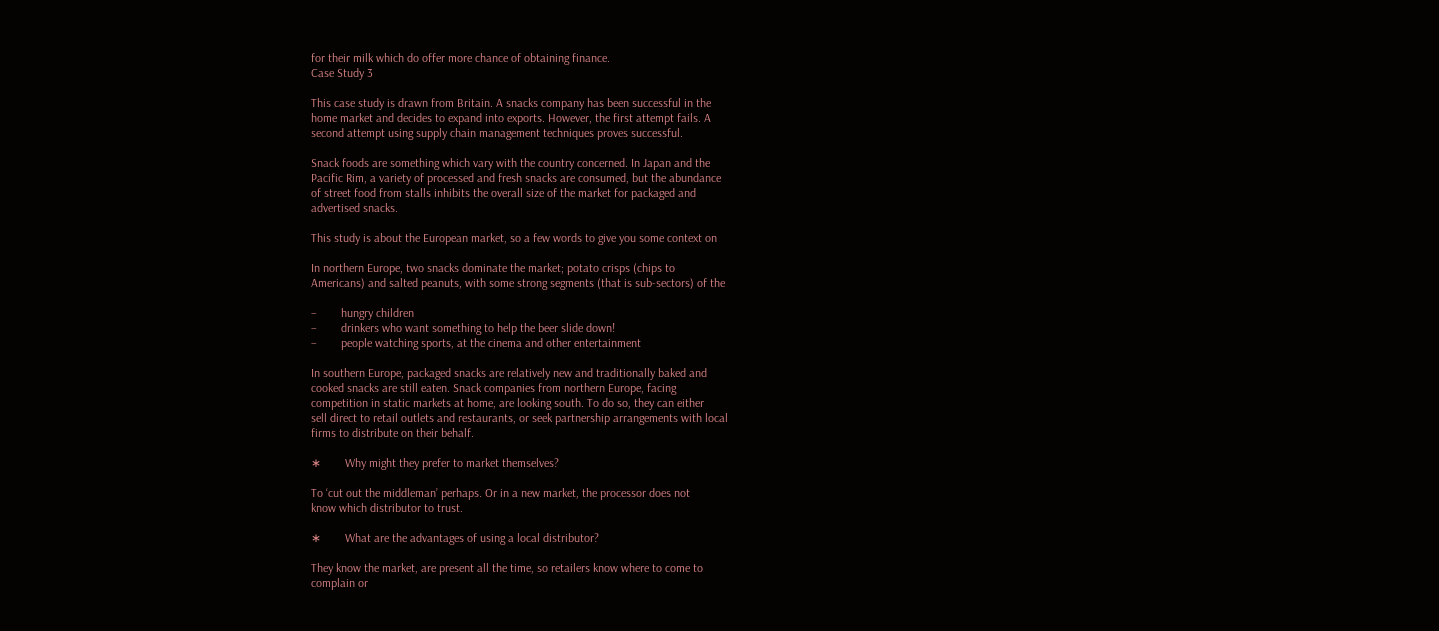for their milk which do offer more chance of obtaining finance.
Case Study 3

This case study is drawn from Britain. A snacks company has been successful in the
home market and decides to expand into exports. However, the first attempt fails. A
second attempt using supply chain management techniques proves successful.

Snack foods are something which vary with the country concerned. In Japan and the
Pacific Rim, a variety of processed and fresh snacks are consumed, but the abundance
of street food from stalls inhibits the overall size of the market for packaged and
advertised snacks.

This study is about the European market, so a few words to give you some context on

In northern Europe, two snacks dominate the market; potato crisps (chips to
Americans) and salted peanuts, with some strong segments (that is sub-sectors) of the

–        hungry children
–        drinkers who want something to help the beer slide down!
–        people watching sports, at the cinema and other entertainment

In southern Europe, packaged snacks are relatively new and traditionally baked and
cooked snacks are still eaten. Snack companies from northern Europe, facing
competition in static markets at home, are looking south. To do so, they can either
sell direct to retail outlets and restaurants, or seek partnership arrangements with local
firms to distribute on their behalf.

∗        Why might they prefer to market themselves?

To ‘cut out the middleman’ perhaps. Or in a new market, the processor does not
know which distributor to trust.

∗        What are the advantages of using a local distributor?

They know the market, are present all the time, so retailers know where to come to
complain or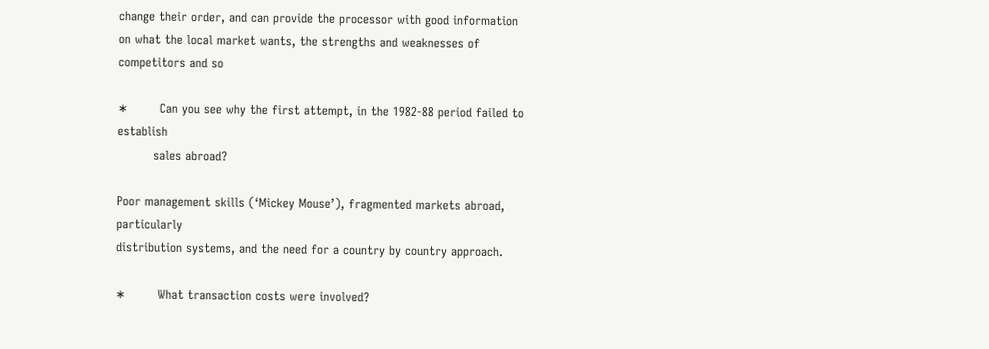change their order, and can provide the processor with good information
on what the local market wants, the strengths and weaknesses of competitors and so

∗        Can you see why the first attempt, in the 1982-88 period failed to establish
         sales abroad?

Poor management skills (‘Mickey Mouse’), fragmented markets abroad, particularly
distribution systems, and the need for a country by country approach.

∗        What transaction costs were involved?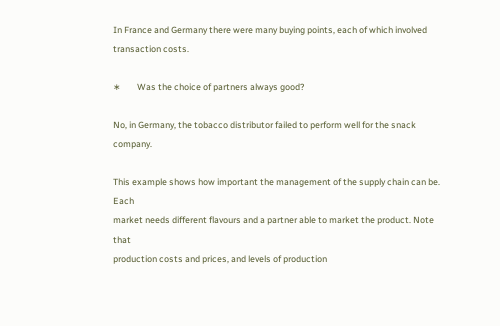In France and Germany there were many buying points, each of which involved
transaction costs.

∗        Was the choice of partners always good?

No, in Germany, the tobacco distributor failed to perform well for the snack company.

This example shows how important the management of the supply chain can be. Each
market needs different flavours and a partner able to market the product. Note that
production costs and prices, and levels of production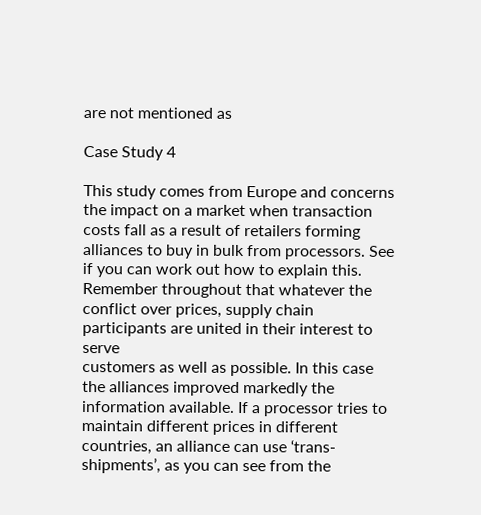are not mentioned as

Case Study 4

This study comes from Europe and concerns the impact on a market when transaction
costs fall as a result of retailers forming alliances to buy in bulk from processors. See
if you can work out how to explain this. Remember throughout that whatever the
conflict over prices, supply chain participants are united in their interest to serve
customers as well as possible. In this case the alliances improved markedly the
information available. If a processor tries to maintain different prices in different
countries, an alliance can use ‘trans-shipments’, as you can see from the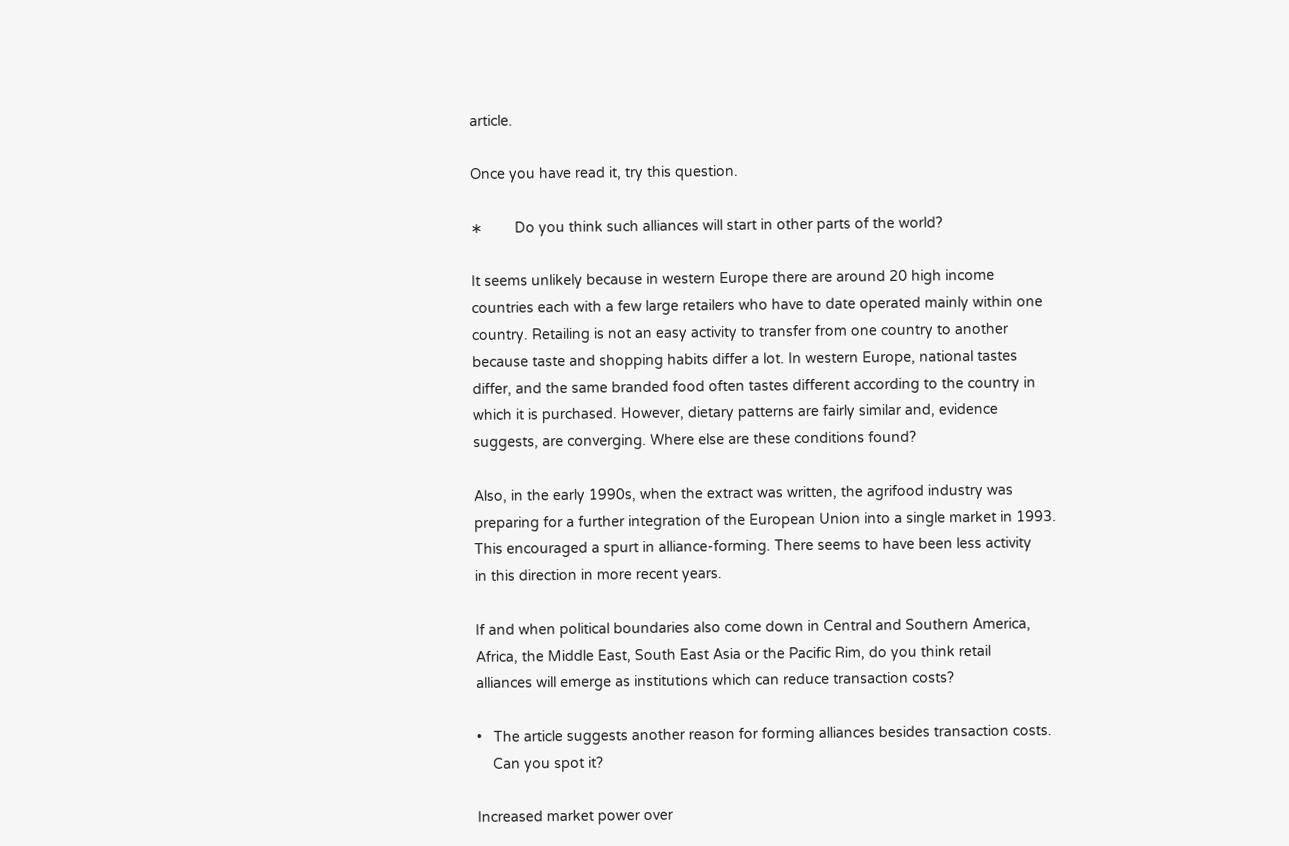article.

Once you have read it, try this question.

∗        Do you think such alliances will start in other parts of the world?

It seems unlikely because in western Europe there are around 20 high income
countries each with a few large retailers who have to date operated mainly within one
country. Retailing is not an easy activity to transfer from one country to another
because taste and shopping habits differ a lot. In western Europe, national tastes
differ, and the same branded food often tastes different according to the country in
which it is purchased. However, dietary patterns are fairly similar and, evidence
suggests, are converging. Where else are these conditions found?

Also, in the early 1990s, when the extract was written, the agrifood industry was
preparing for a further integration of the European Union into a single market in 1993.
This encouraged a spurt in alliance-forming. There seems to have been less activity
in this direction in more recent years.

If and when political boundaries also come down in Central and Southern America,
Africa, the Middle East, South East Asia or the Pacific Rim, do you think retail
alliances will emerge as institutions which can reduce transaction costs?

•   The article suggests another reason for forming alliances besides transaction costs.
    Can you spot it?

Increased market power over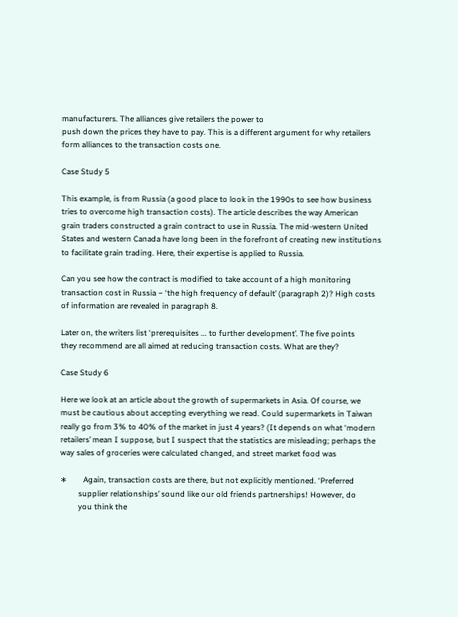manufacturers. The alliances give retailers the power to
push down the prices they have to pay. This is a different argument for why retailers
form alliances to the transaction costs one.

Case Study 5

This example, is from Russia (a good place to look in the 1990s to see how business
tries to overcome high transaction costs). The article describes the way American
grain traders constructed a grain contract to use in Russia. The mid-western United
States and western Canada have long been in the forefront of creating new institutions
to facilitate grain trading. Here, their expertise is applied to Russia.

Can you see how the contract is modified to take account of a high monitoring
transaction cost in Russia − ‘the high frequency of default’ (paragraph 2)? High costs
of information are revealed in paragraph 8.

Later on, the writers list ‘prerequisites ... to further development’. The five points
they recommend are all aimed at reducing transaction costs. What are they?

Case Study 6

Here we look at an article about the growth of supermarkets in Asia. Of course, we
must be cautious about accepting everything we read. Could supermarkets in Taiwan
really go from 3% to 40% of the market in just 4 years? (It depends on what ‘modern
retailers’ mean I suppose, but I suspect that the statistics are misleading; perhaps the
way sales of groceries were calculated changed, and street market food was

∗        Again, transaction costs are there, but not explicitly mentioned. ‘Preferred
         supplier relationships’ sound like our old friends partnerships! However, do
         you think the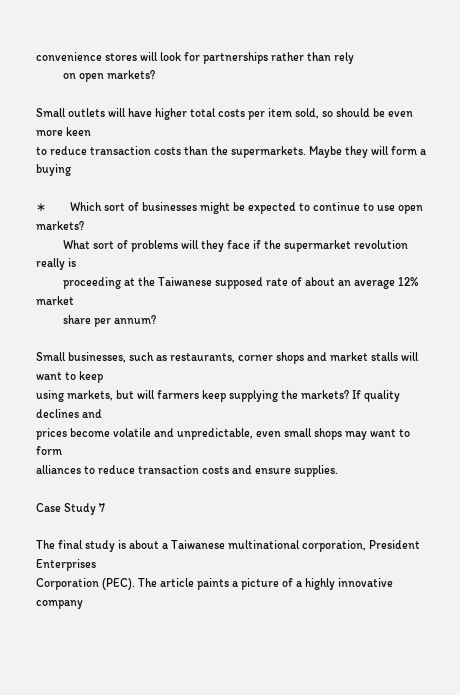convenience stores will look for partnerships rather than rely
         on open markets?

Small outlets will have higher total costs per item sold, so should be even more keen
to reduce transaction costs than the supermarkets. Maybe they will form a buying

∗        Which sort of businesses might be expected to continue to use open markets?
         What sort of problems will they face if the supermarket revolution really is
         proceeding at the Taiwanese supposed rate of about an average 12% market
         share per annum?

Small businesses, such as restaurants, corner shops and market stalls will want to keep
using markets, but will farmers keep supplying the markets? If quality declines and
prices become volatile and unpredictable, even small shops may want to form
alliances to reduce transaction costs and ensure supplies.

Case Study 7

The final study is about a Taiwanese multinational corporation, President Enterprises
Corporation (PEC). The article paints a picture of a highly innovative company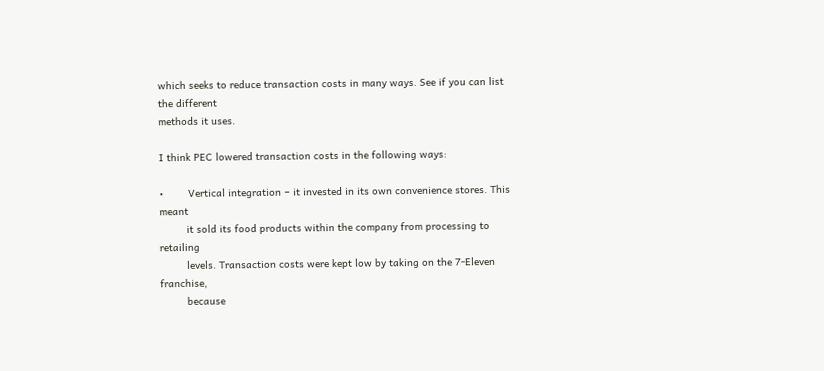which seeks to reduce transaction costs in many ways. See if you can list the different
methods it uses.

I think PEC lowered transaction costs in the following ways:

•        Vertical integration − it invested in its own convenience stores. This meant
         it sold its food products within the company from processing to retailing
         levels. Transaction costs were kept low by taking on the 7-Eleven franchise,
         because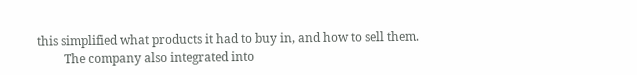this simplified what products it had to buy in, and how to sell them.
         The company also integrated into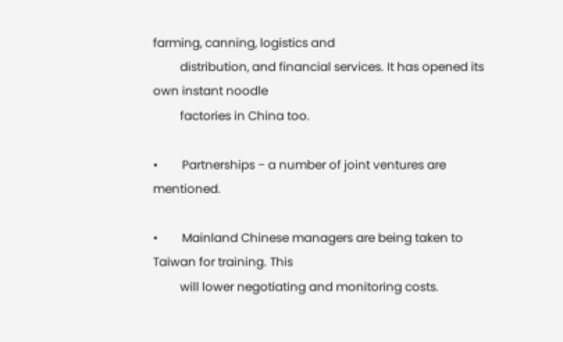farming, canning, logistics and
         distribution, and financial services. It has opened its own instant noodle
         factories in China too.

•        Partnerships − a number of joint ventures are mentioned.

•        Mainland Chinese managers are being taken to Taiwan for training. This
         will lower negotiating and monitoring costs.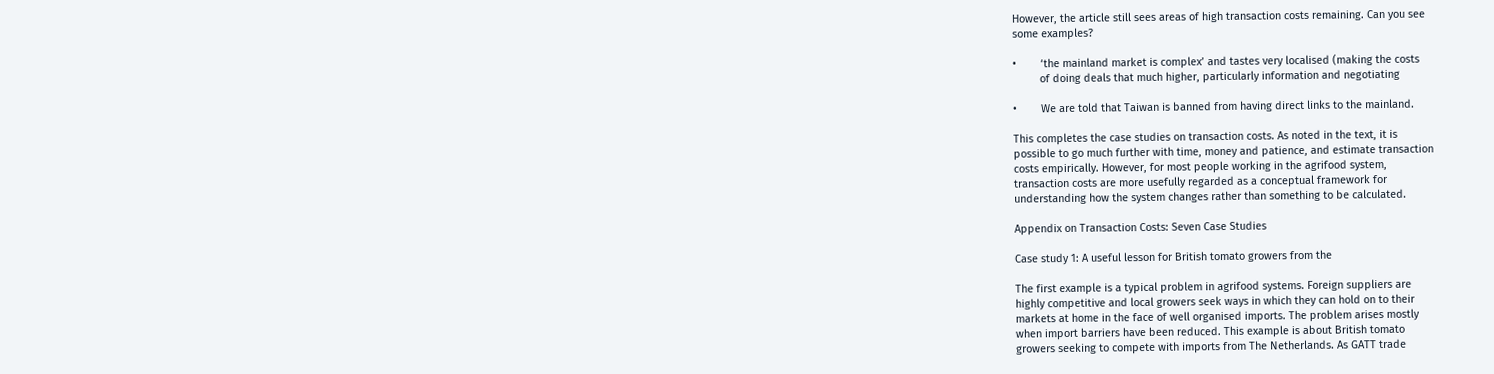However, the article still sees areas of high transaction costs remaining. Can you see
some examples?

•        ‘the mainland market is complex’ and tastes very localised (making the costs
         of doing deals that much higher, particularly information and negotiating

•        We are told that Taiwan is banned from having direct links to the mainland.

This completes the case studies on transaction costs. As noted in the text, it is
possible to go much further with time, money and patience, and estimate transaction
costs empirically. However, for most people working in the agrifood system,
transaction costs are more usefully regarded as a conceptual framework for
understanding how the system changes rather than something to be calculated.

Appendix on Transaction Costs: Seven Case Studies

Case study 1: A useful lesson for British tomato growers from the

The first example is a typical problem in agrifood systems. Foreign suppliers are
highly competitive and local growers seek ways in which they can hold on to their
markets at home in the face of well organised imports. The problem arises mostly
when import barriers have been reduced. This example is about British tomato
growers seeking to compete with imports from The Netherlands. As GATT trade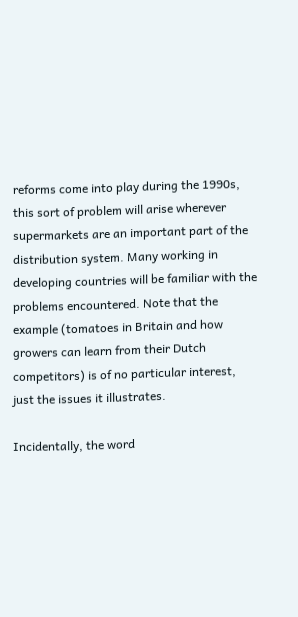reforms come into play during the 1990s, this sort of problem will arise wherever
supermarkets are an important part of the distribution system. Many working in
developing countries will be familiar with the problems encountered. Note that the
example (tomatoes in Britain and how growers can learn from their Dutch
competitors) is of no particular interest, just the issues it illustrates.

Incidentally, the word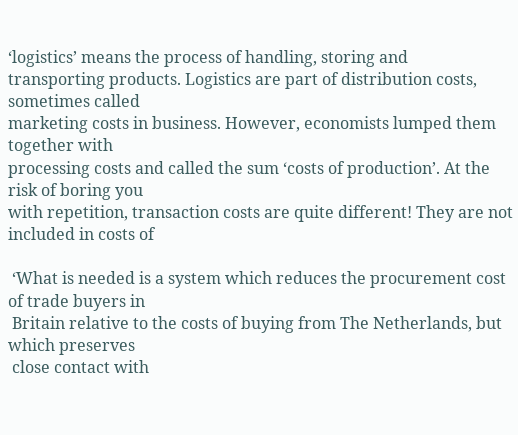‘logistics’ means the process of handling, storing and
transporting products. Logistics are part of distribution costs, sometimes called
marketing costs in business. However, economists lumped them together with
processing costs and called the sum ‘costs of production’. At the risk of boring you
with repetition, transaction costs are quite different! They are not included in costs of

 ‘What is needed is a system which reduces the procurement cost of trade buyers in
 Britain relative to the costs of buying from The Netherlands, but which preserves
 close contact with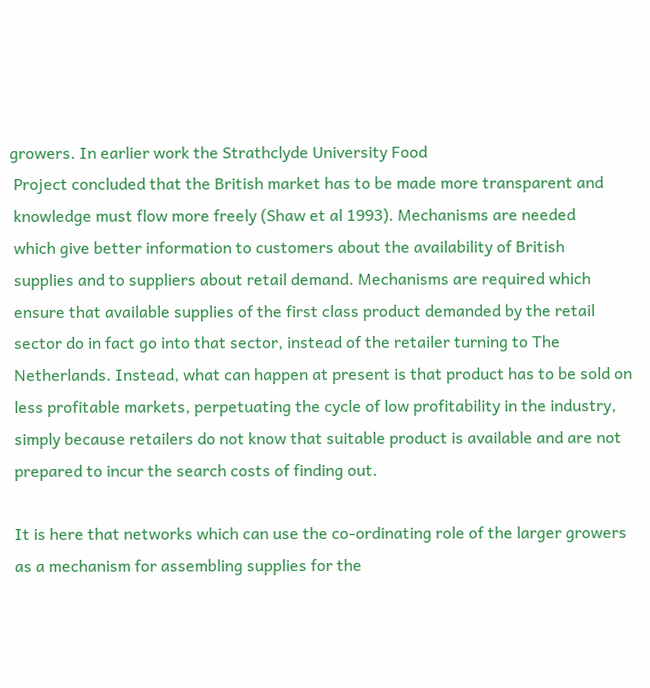growers. In earlier work the Strathclyde University Food
 Project concluded that the British market has to be made more transparent and
 knowledge must flow more freely (Shaw et al 1993). Mechanisms are needed
 which give better information to customers about the availability of British
 supplies and to suppliers about retail demand. Mechanisms are required which
 ensure that available supplies of the first class product demanded by the retail
 sector do in fact go into that sector, instead of the retailer turning to The
 Netherlands. Instead, what can happen at present is that product has to be sold on
 less profitable markets, perpetuating the cycle of low profitability in the industry,
 simply because retailers do not know that suitable product is available and are not
 prepared to incur the search costs of finding out.

 It is here that networks which can use the co-ordinating role of the larger growers
 as a mechanism for assembling supplies for the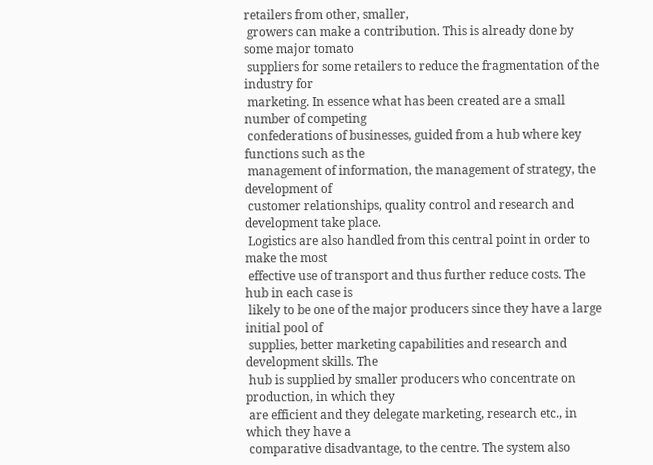retailers from other, smaller,
 growers can make a contribution. This is already done by some major tomato
 suppliers for some retailers to reduce the fragmentation of the industry for
 marketing. In essence what has been created are a small number of competing
 confederations of businesses, guided from a hub where key functions such as the
 management of information, the management of strategy, the development of
 customer relationships, quality control and research and development take place.
 Logistics are also handled from this central point in order to make the most
 effective use of transport and thus further reduce costs. The hub in each case is
 likely to be one of the major producers since they have a large initial pool of
 supplies, better marketing capabilities and research and development skills. The
 hub is supplied by smaller producers who concentrate on production, in which they
 are efficient and they delegate marketing, research etc., in which they have a
 comparative disadvantage, to the centre. The system also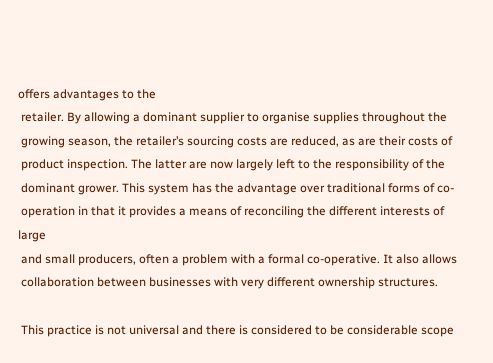offers advantages to the
 retailer. By allowing a dominant supplier to organise supplies throughout the
 growing season, the retailer’s sourcing costs are reduced, as are their costs of
 product inspection. The latter are now largely left to the responsibility of the
 dominant grower. This system has the advantage over traditional forms of co-
 operation in that it provides a means of reconciling the different interests of large
 and small producers, often a problem with a formal co-operative. It also allows
 collaboration between businesses with very different ownership structures.

 This practice is not universal and there is considered to be considerable scope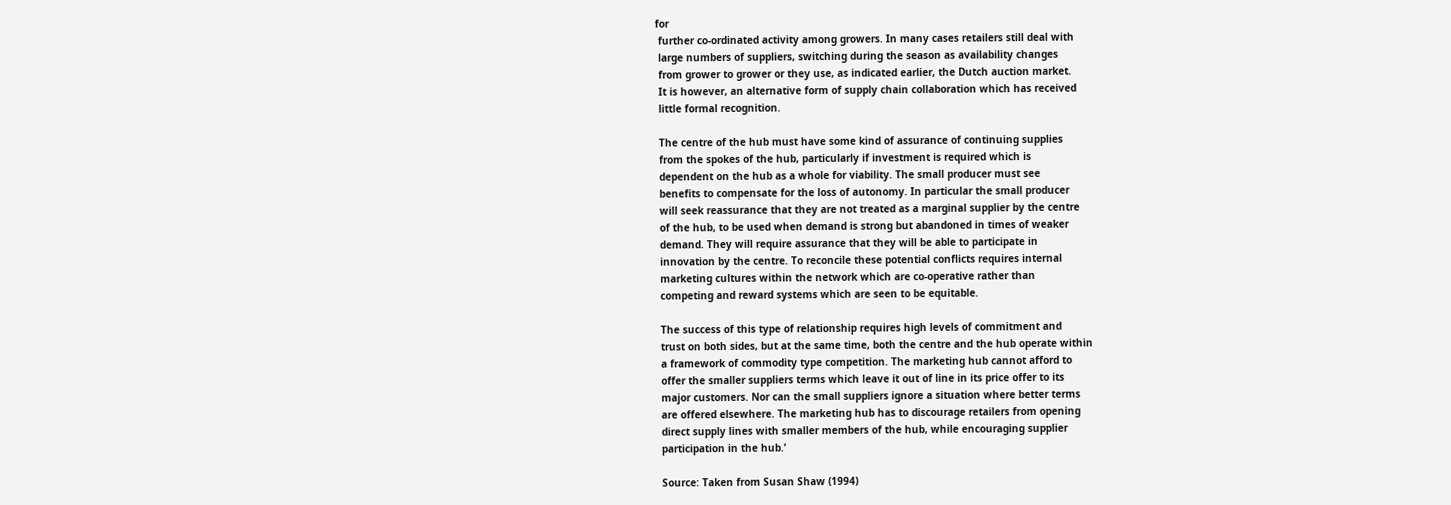for
 further co-ordinated activity among growers. In many cases retailers still deal with
 large numbers of suppliers, switching during the season as availability changes
 from grower to grower or they use, as indicated earlier, the Dutch auction market.
 It is however, an alternative form of supply chain collaboration which has received
 little formal recognition.

 The centre of the hub must have some kind of assurance of continuing supplies
 from the spokes of the hub, particularly if investment is required which is
 dependent on the hub as a whole for viability. The small producer must see
 benefits to compensate for the loss of autonomy. In particular the small producer
 will seek reassurance that they are not treated as a marginal supplier by the centre
 of the hub, to be used when demand is strong but abandoned in times of weaker
 demand. They will require assurance that they will be able to participate in
 innovation by the centre. To reconcile these potential conflicts requires internal
 marketing cultures within the network which are co-operative rather than
 competing and reward systems which are seen to be equitable.

 The success of this type of relationship requires high levels of commitment and
 trust on both sides, but at the same time, both the centre and the hub operate within
 a framework of commodity type competition. The marketing hub cannot afford to
 offer the smaller suppliers terms which leave it out of line in its price offer to its
 major customers. Nor can the small suppliers ignore a situation where better terms
 are offered elsewhere. The marketing hub has to discourage retailers from opening
 direct supply lines with smaller members of the hub, while encouraging supplier
 participation in the hub.’

 Source: Taken from Susan Shaw (1994)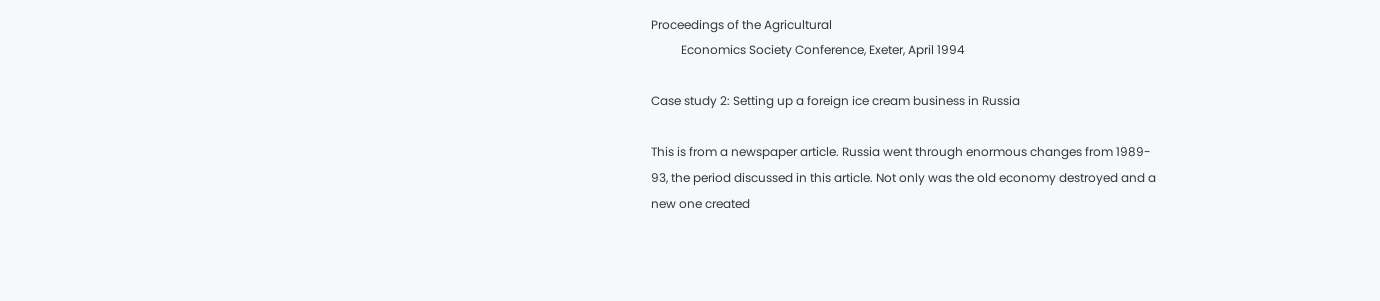Proceedings of the Agricultural
          Economics Society Conference, Exeter, April 1994

Case study 2: Setting up a foreign ice cream business in Russia

This is from a newspaper article. Russia went through enormous changes from 1989-
93, the period discussed in this article. Not only was the old economy destroyed and a
new one created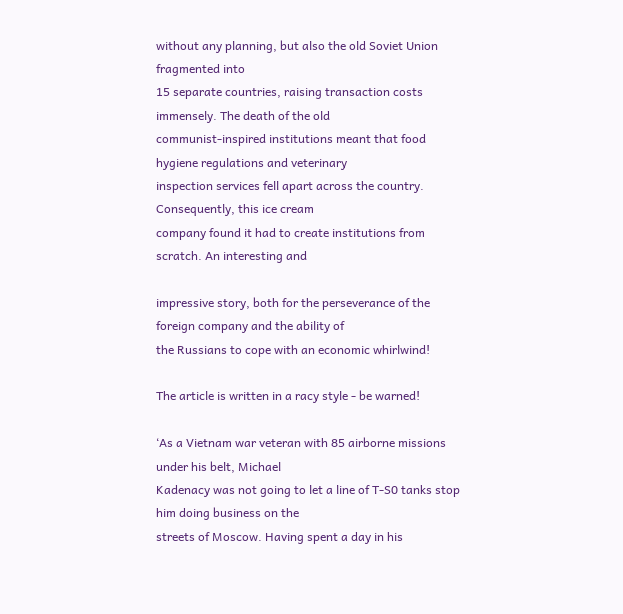without any planning, but also the old Soviet Union fragmented into
15 separate countries, raising transaction costs immensely. The death of the old
communist-inspired institutions meant that food hygiene regulations and veterinary
inspection services fell apart across the country. Consequently, this ice cream
company found it had to create institutions from scratch. An interesting and

impressive story, both for the perseverance of the foreign company and the ability of
the Russians to cope with an economic whirlwind!

The article is written in a racy style - be warned!

‘As a Vietnam war veteran with 85 airborne missions under his belt, Michael
Kadenacy was not going to let a line of T-S0 tanks stop him doing business on the
streets of Moscow. Having spent a day in his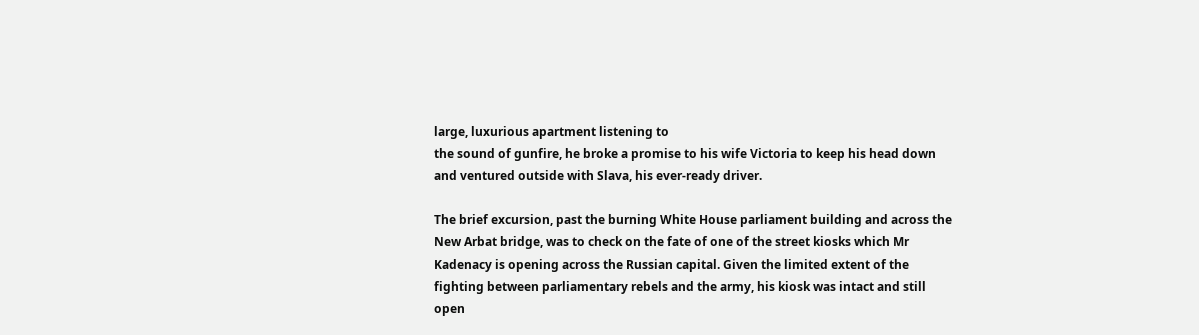large, luxurious apartment listening to
the sound of gunfire, he broke a promise to his wife Victoria to keep his head down
and ventured outside with Slava, his ever-ready driver.

The brief excursion, past the burning White House parliament building and across the
New Arbat bridge, was to check on the fate of one of the street kiosks which Mr
Kadenacy is opening across the Russian capital. Given the limited extent of the
fighting between parliamentary rebels and the army, his kiosk was intact and still
open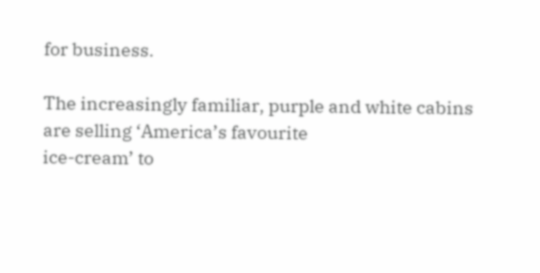for business.

The increasingly familiar, purple and white cabins are selling ‘America’s favourite
ice-cream’ to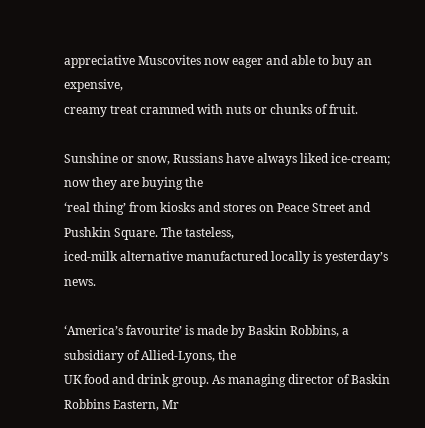appreciative Muscovites now eager and able to buy an expensive,
creamy treat crammed with nuts or chunks of fruit.

Sunshine or snow, Russians have always liked ice-cream; now they are buying the
‘real thing’ from kiosks and stores on Peace Street and Pushkin Square. The tasteless,
iced-milk alternative manufactured locally is yesterday’s news.

‘America’s favourite’ is made by Baskin Robbins, a subsidiary of Allied-Lyons, the
UK food and drink group. As managing director of Baskin Robbins Eastern, Mr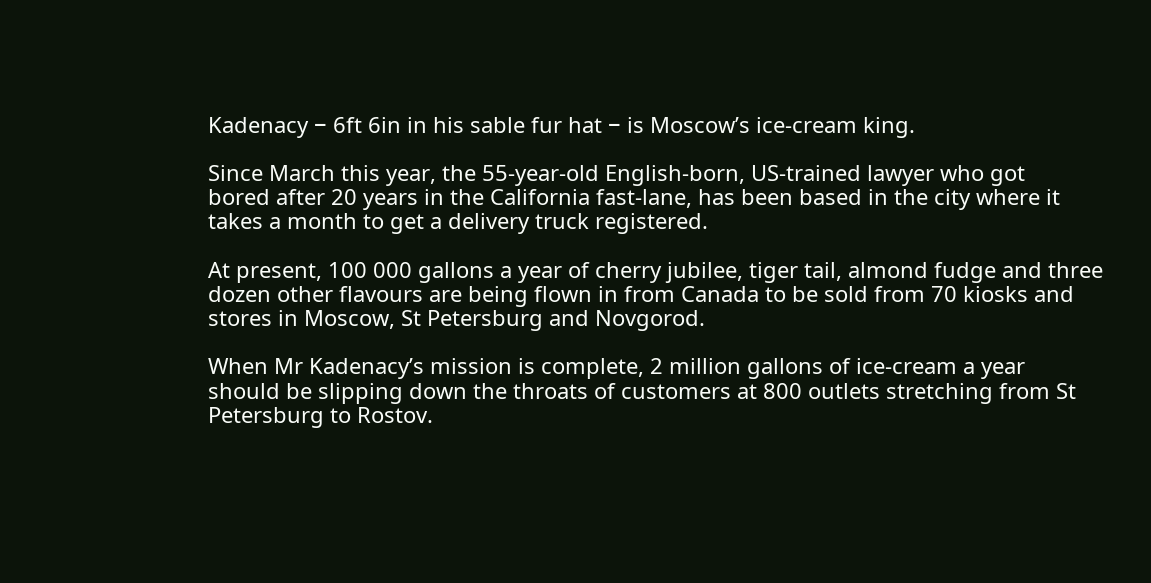Kadenacy − 6ft 6in in his sable fur hat − is Moscow’s ice-cream king.

Since March this year, the 55-year-old English-born, US-trained lawyer who got
bored after 20 years in the California fast-lane, has been based in the city where it
takes a month to get a delivery truck registered.

At present, 100 000 gallons a year of cherry jubilee, tiger tail, almond fudge and three
dozen other flavours are being flown in from Canada to be sold from 70 kiosks and
stores in Moscow, St Petersburg and Novgorod.

When Mr Kadenacy’s mission is complete, 2 million gallons of ice-cream a year
should be slipping down the throats of customers at 800 outlets stretching from St
Petersburg to Rostov.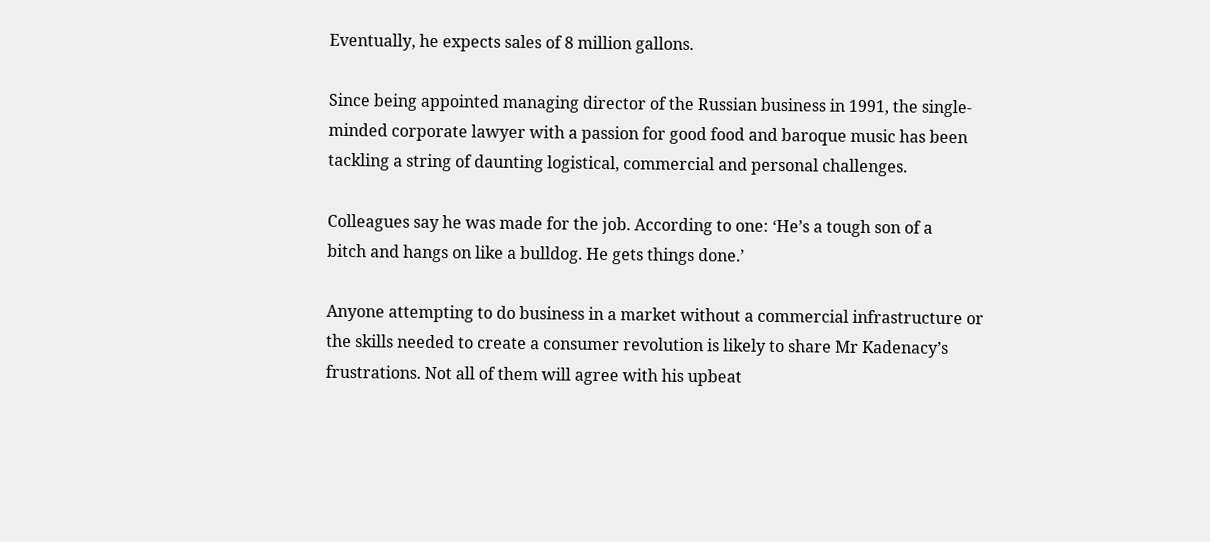Eventually, he expects sales of 8 million gallons.

Since being appointed managing director of the Russian business in 1991, the single-
minded corporate lawyer with a passion for good food and baroque music has been
tackling a string of daunting logistical, commercial and personal challenges.

Colleagues say he was made for the job. According to one: ‘He’s a tough son of a
bitch and hangs on like a bulldog. He gets things done.’

Anyone attempting to do business in a market without a commercial infrastructure or
the skills needed to create a consumer revolution is likely to share Mr Kadenacy’s
frustrations. Not all of them will agree with his upbeat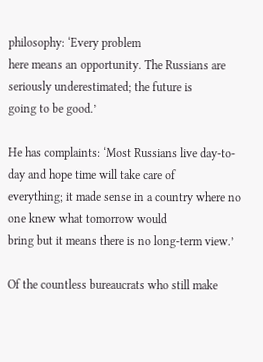philosophy: ‘Every problem
here means an opportunity. The Russians are seriously underestimated; the future is
going to be good.’

He has complaints: ‘Most Russians live day-to-day and hope time will take care of
everything; it made sense in a country where no one knew what tomorrow would
bring but it means there is no long-term view.’

Of the countless bureaucrats who still make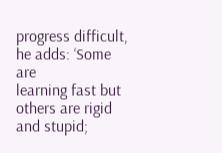progress difficult, he adds: ‘Some are
learning fast but others are rigid and stupid;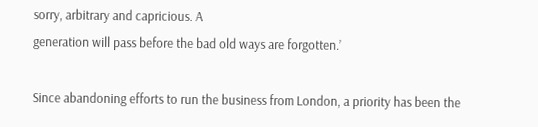sorry, arbitrary and capricious. A
generation will pass before the bad old ways are forgotten.’

Since abandoning efforts to run the business from London, a priority has been the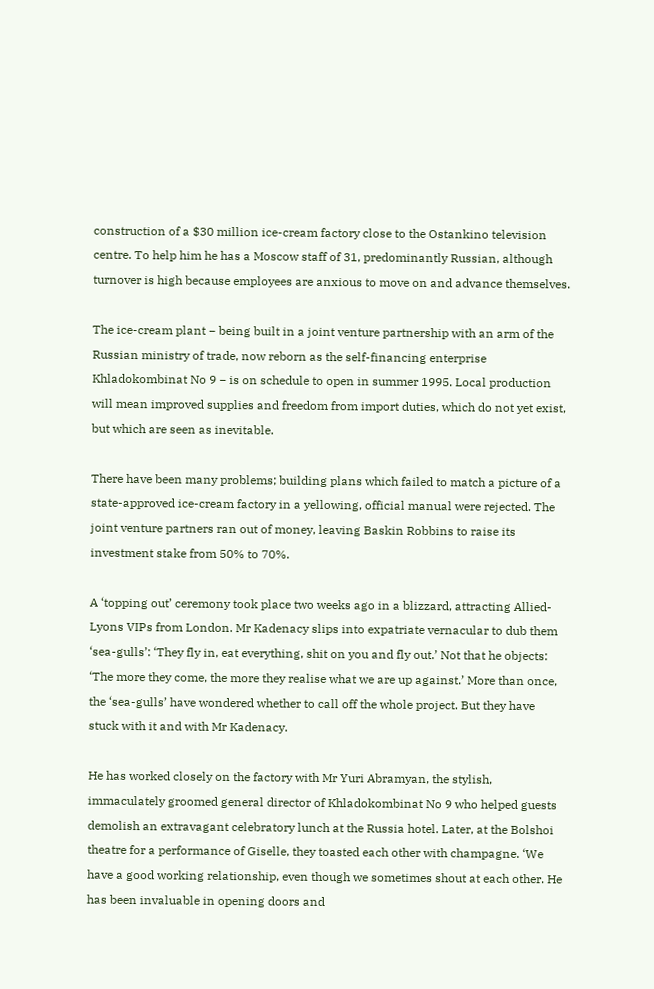construction of a $30 million ice-cream factory close to the Ostankino television
centre. To help him he has a Moscow staff of 31, predominantly Russian, although
turnover is high because employees are anxious to move on and advance themselves.

The ice-cream plant − being built in a joint venture partnership with an arm of the
Russian ministry of trade, now reborn as the self-financing enterprise
Khladokombinat No 9 − is on schedule to open in summer 1995. Local production
will mean improved supplies and freedom from import duties, which do not yet exist,
but which are seen as inevitable.

There have been many problems; building plans which failed to match a picture of a
state-approved ice-cream factory in a yellowing, official manual were rejected. The
joint venture partners ran out of money, leaving Baskin Robbins to raise its
investment stake from 50% to 70%.

A ‘topping out’ ceremony took place two weeks ago in a blizzard, attracting Allied-
Lyons VIPs from London. Mr Kadenacy slips into expatriate vernacular to dub them
‘sea-gulls’: ‘They fly in, eat everything, shit on you and fly out.’ Not that he objects:
‘The more they come, the more they realise what we are up against.’ More than once,
the ‘sea-gulls’ have wondered whether to call off the whole project. But they have
stuck with it and with Mr Kadenacy.

He has worked closely on the factory with Mr Yuri Abramyan, the stylish,
immaculately groomed general director of Khladokombinat No 9 who helped guests
demolish an extravagant celebratory lunch at the Russia hotel. Later, at the Bolshoi
theatre for a performance of Giselle, they toasted each other with champagne. ‘We
have a good working relationship, even though we sometimes shout at each other. He
has been invaluable in opening doors and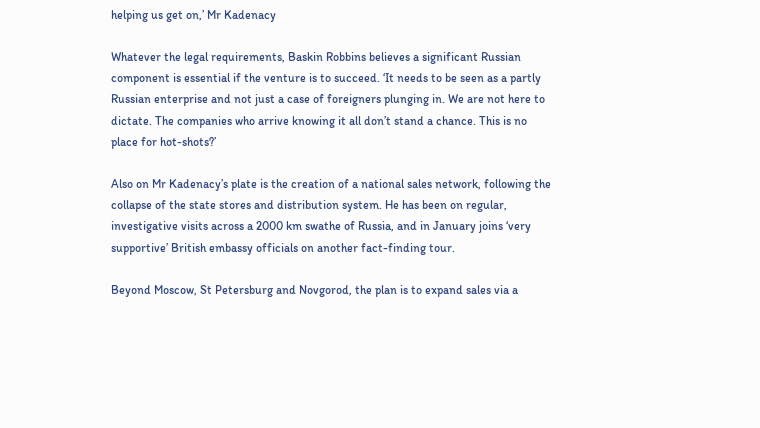helping us get on,’ Mr Kadenacy

Whatever the legal requirements, Baskin Robbins believes a significant Russian
component is essential if the venture is to succeed. ‘It needs to be seen as a partly
Russian enterprise and not just a case of foreigners plunging in. We are not here to
dictate. The companies who arrive knowing it all don’t stand a chance. This is no
place for hot-shots?’

Also on Mr Kadenacy’s plate is the creation of a national sales network, following the
collapse of the state stores and distribution system. He has been on regular,
investigative visits across a 2000 km swathe of Russia, and in January joins ‘very
supportive’ British embassy officials on another fact-finding tour.

Beyond Moscow, St Petersburg and Novgorod, the plan is to expand sales via a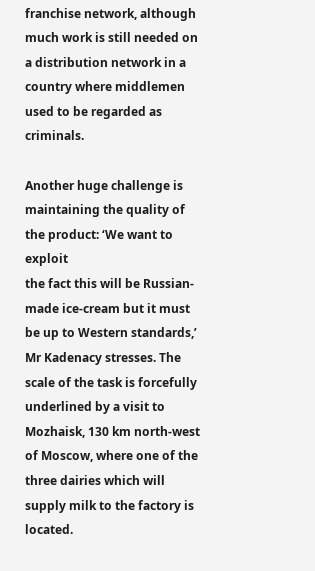franchise network, although much work is still needed on a distribution network in a
country where middlemen used to be regarded as criminals.

Another huge challenge is maintaining the quality of the product: ‘We want to exploit
the fact this will be Russian-made ice-cream but it must be up to Western standards,’
Mr Kadenacy stresses. The scale of the task is forcefully underlined by a visit to
Mozhaisk, 130 km north-west of Moscow, where one of the three dairies which will
supply milk to the factory is located.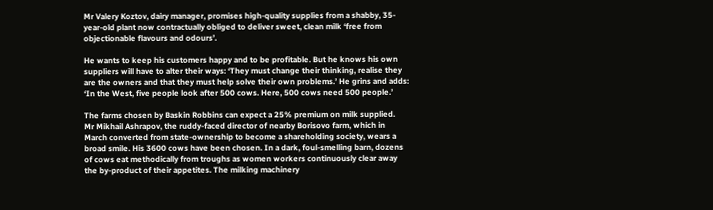Mr Valery Koztov, dairy manager, promises high-quality supplies from a shabby, 35-
year-old plant now contractually obliged to deliver sweet, clean milk ‘free from
objectionable flavours and odours’.

He wants to keep his customers happy and to be profitable. But he knows his own
suppliers will have to alter their ways: ‘They must change their thinking, realise they
are the owners and that they must help solve their own problems.’ He grins and adds:
‘In the West, five people look after 500 cows. Here, 500 cows need 500 people.’

The farms chosen by Baskin Robbins can expect a 25% premium on milk supplied.
Mr Mikhail Ashrapov, the ruddy-faced director of nearby Borisovo farm, which in
March converted from state-ownership to become a shareholding society, wears a
broad smile. His 3600 cows have been chosen. In a dark, foul-smelling barn, dozens
of cows eat methodically from troughs as women workers continuously clear away
the by-product of their appetites. The milking machinery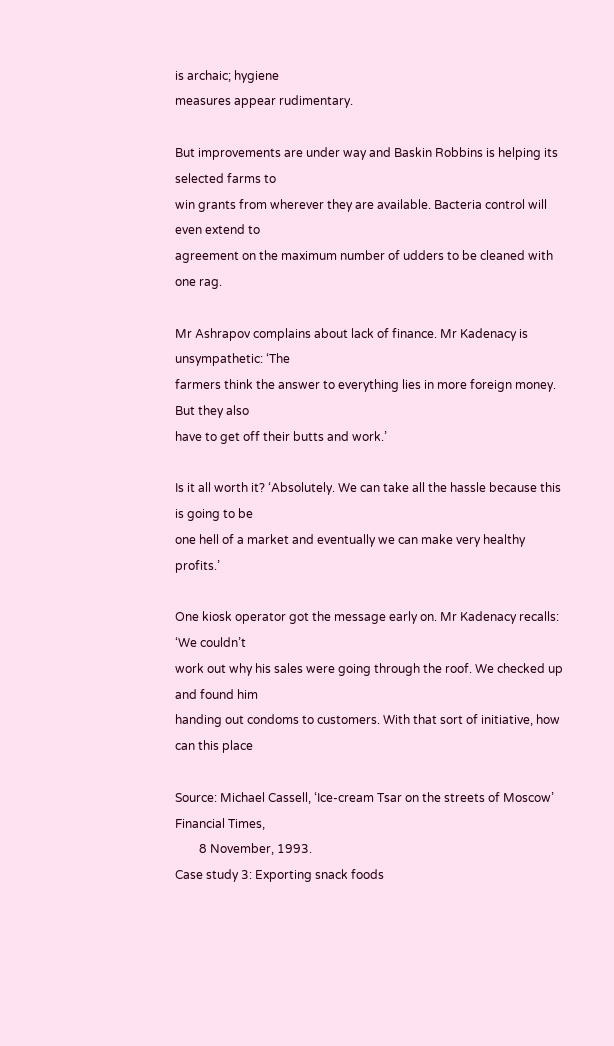is archaic; hygiene
measures appear rudimentary.

But improvements are under way and Baskin Robbins is helping its selected farms to
win grants from wherever they are available. Bacteria control will even extend to
agreement on the maximum number of udders to be cleaned with one rag.

Mr Ashrapov complains about lack of finance. Mr Kadenacy is unsympathetic: ‘The
farmers think the answer to everything lies in more foreign money. But they also
have to get off their butts and work.’

Is it all worth it? ‘Absolutely. We can take all the hassle because this is going to be
one hell of a market and eventually we can make very healthy profits.’

One kiosk operator got the message early on. Mr Kadenacy recalls: ‘We couldn’t
work out why his sales were going through the roof. We checked up and found him
handing out condoms to customers. With that sort of initiative, how can this place

Source: Michael Cassell, ‘Ice-cream Tsar on the streets of Moscow’ Financial Times,
        8 November, 1993.
Case study 3: Exporting snack foods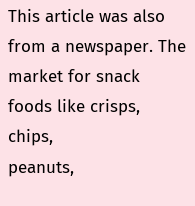This article was also from a newspaper. The market for snack foods like crisps, chips,
peanuts,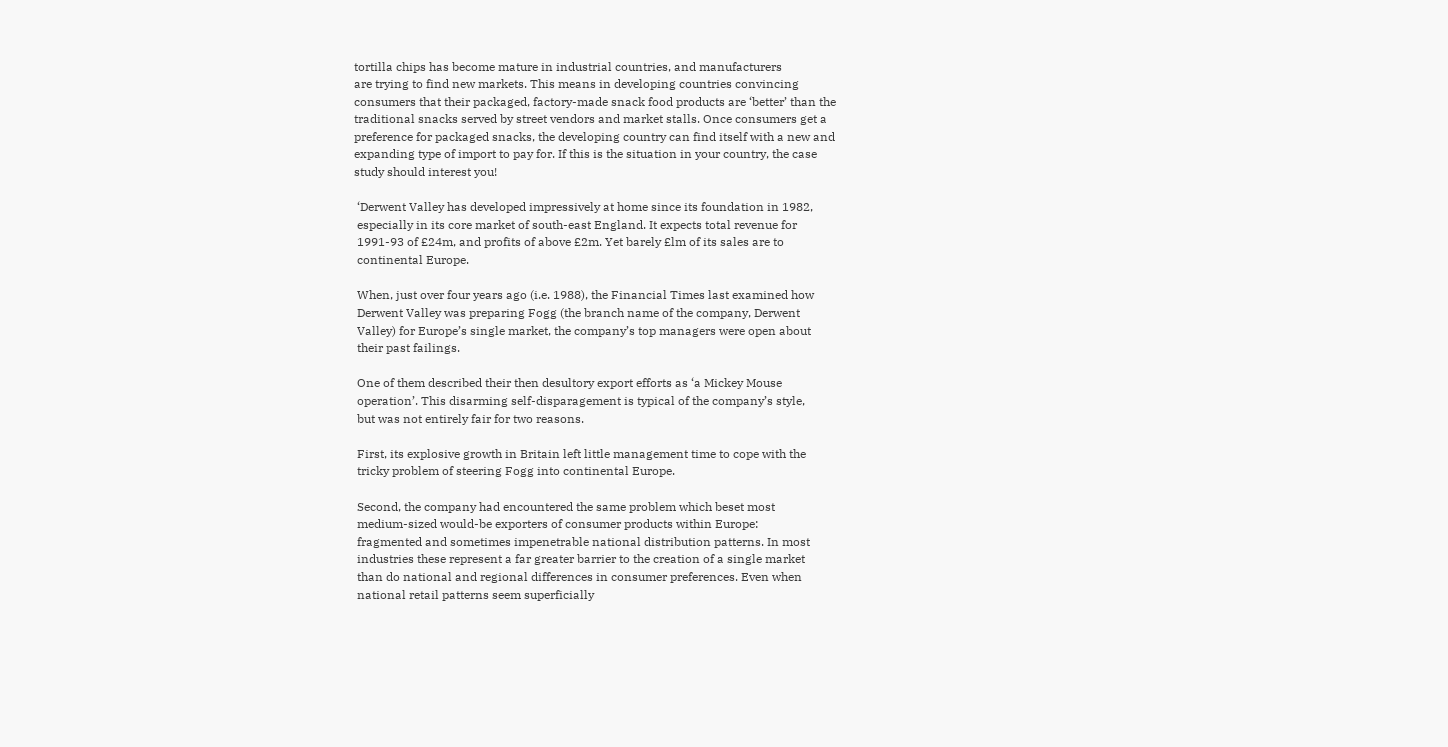tortilla chips has become mature in industrial countries, and manufacturers
are trying to find new markets. This means in developing countries convincing
consumers that their packaged, factory-made snack food products are ‘better’ than the
traditional snacks served by street vendors and market stalls. Once consumers get a
preference for packaged snacks, the developing country can find itself with a new and
expanding type of import to pay for. If this is the situation in your country, the case
study should interest you!

 ‘Derwent Valley has developed impressively at home since its foundation in 1982,
 especially in its core market of south-east England. It expects total revenue for
 1991-93 of £24m, and profits of above £2m. Yet barely £lm of its sales are to
 continental Europe.

 When, just over four years ago (i.e. 1988), the Financial Times last examined how
 Derwent Valley was preparing Fogg (the branch name of the company, Derwent
 Valley) for Europe’s single market, the company’s top managers were open about
 their past failings.

 One of them described their then desultory export efforts as ‘a Mickey Mouse
 operation’. This disarming self-disparagement is typical of the company’s style,
 but was not entirely fair for two reasons.

 First, its explosive growth in Britain left little management time to cope with the
 tricky problem of steering Fogg into continental Europe.

 Second, the company had encountered the same problem which beset most
 medium-sized would-be exporters of consumer products within Europe:
 fragmented and sometimes impenetrable national distribution patterns. In most
 industries these represent a far greater barrier to the creation of a single market
 than do national and regional differences in consumer preferences. Even when
 national retail patterns seem superficially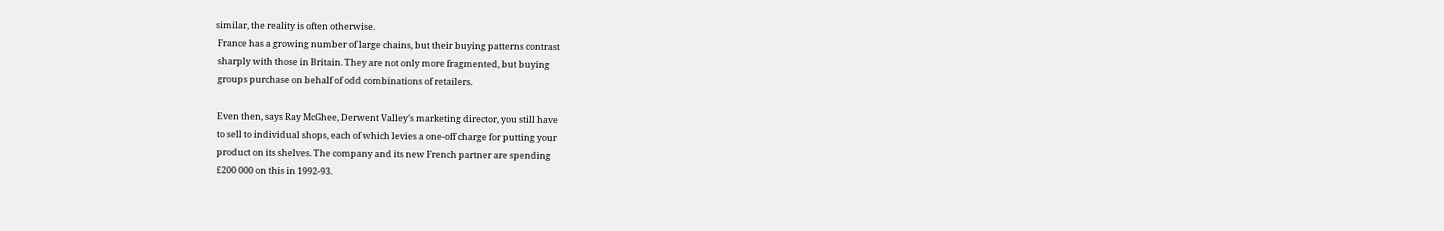similar, the reality is often otherwise.
 France has a growing number of large chains, but their buying patterns contrast
 sharply with those in Britain. They are not only more fragmented, but buying
 groups purchase on behalf of odd combinations of retailers.

 Even then, says Ray McGhee, Derwent Valley’s marketing director, you still have
 to sell to individual shops, each of which levies a one-off charge for putting your
 product on its shelves. The company and its new French partner are spending
 £200 000 on this in 1992-93.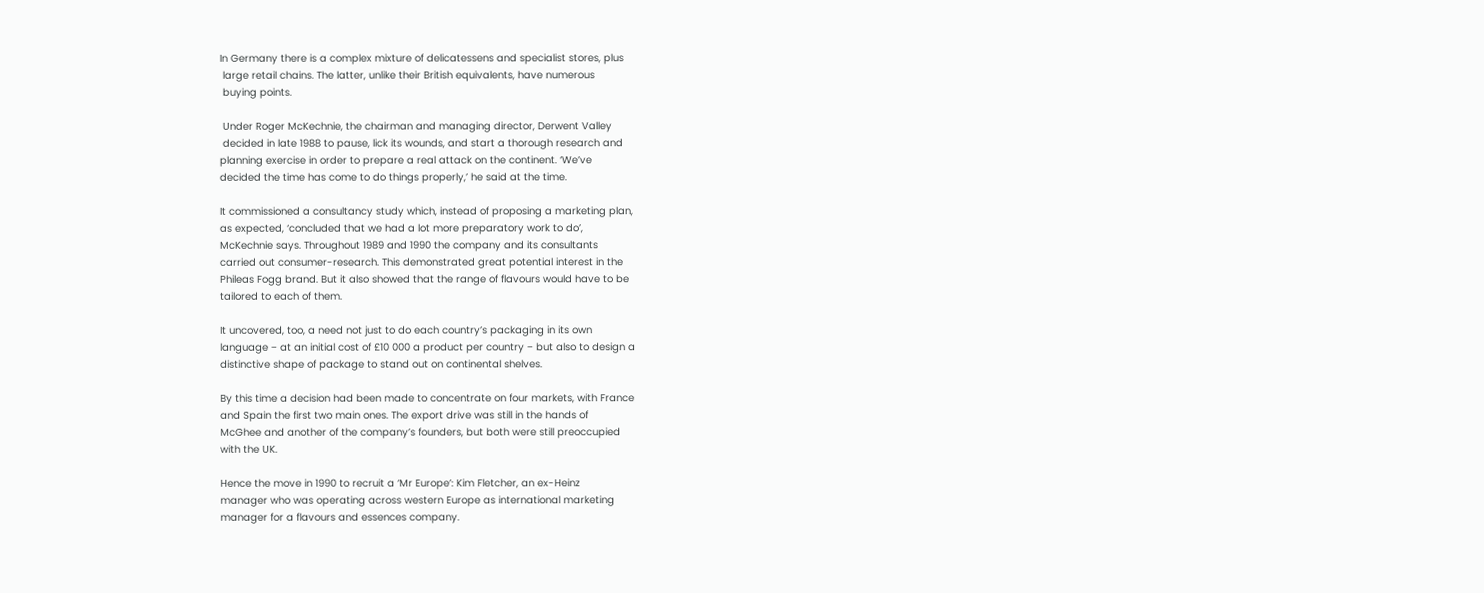In Germany there is a complex mixture of delicatessens and specialist stores, plus
 large retail chains. The latter, unlike their British equivalents, have numerous
 buying points.

 Under Roger McKechnie, the chairman and managing director, Derwent Valley
 decided in late 1988 to pause, lick its wounds, and start a thorough research and
planning exercise in order to prepare a real attack on the continent. ‘We’ve
decided the time has come to do things properly,’ he said at the time.

It commissioned a consultancy study which, instead of proposing a marketing plan,
as expected, ‘concluded that we had a lot more preparatory work to do’,
McKechnie says. Throughout 1989 and 1990 the company and its consultants
carried out consumer-research. This demonstrated great potential interest in the
Phileas Fogg brand. But it also showed that the range of flavours would have to be
tailored to each of them.

It uncovered, too, a need not just to do each country’s packaging in its own
language − at an initial cost of £10 000 a product per country − but also to design a
distinctive shape of package to stand out on continental shelves.

By this time a decision had been made to concentrate on four markets, with France
and Spain the first two main ones. The export drive was still in the hands of
McGhee and another of the company’s founders, but both were still preoccupied
with the UK.

Hence the move in 1990 to recruit a ‘Mr Europe’: Kim Fletcher, an ex-Heinz
manager who was operating across western Europe as international marketing
manager for a flavours and essences company.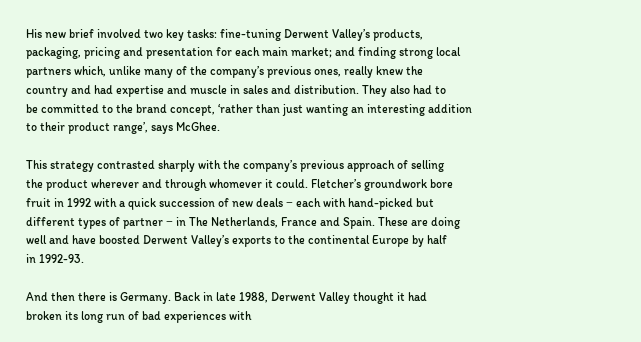His new brief involved two key tasks: fine-tuning Derwent Valley’s products,
packaging, pricing and presentation for each main market; and finding strong local
partners which, unlike many of the company’s previous ones, really knew the
country and had expertise and muscle in sales and distribution. They also had to
be committed to the brand concept, ‘rather than just wanting an interesting addition
to their product range’, says McGhee.

This strategy contrasted sharply with the company’s previous approach of selling
the product wherever and through whomever it could. Fletcher’s groundwork bore
fruit in 1992 with a quick succession of new deals − each with hand-picked but
different types of partner − in The Netherlands, France and Spain. These are doing
well and have boosted Derwent Valley’s exports to the continental Europe by half
in 1992-93.

And then there is Germany. Back in late 1988, Derwent Valley thought it had
broken its long run of bad experiences with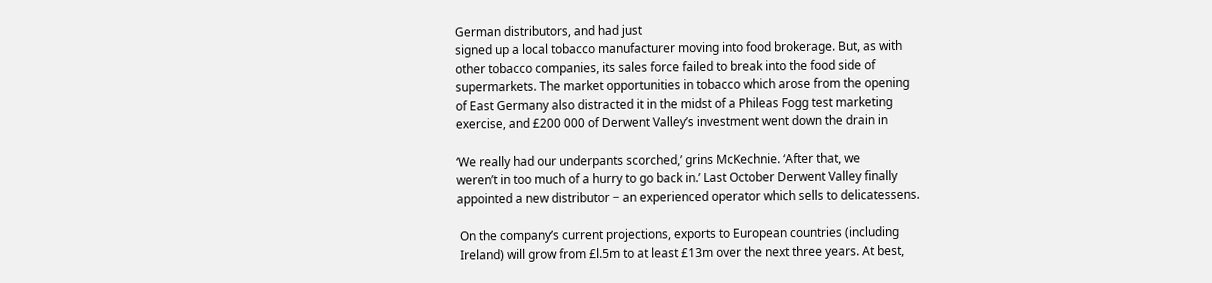German distributors, and had just
signed up a local tobacco manufacturer moving into food brokerage. But, as with
other tobacco companies, its sales force failed to break into the food side of
supermarkets. The market opportunities in tobacco which arose from the opening
of East Germany also distracted it in the midst of a Phileas Fogg test marketing
exercise, and £200 000 of Derwent Valley’s investment went down the drain in

‘We really had our underpants scorched,’ grins McKechnie. ‘After that, we
weren’t in too much of a hurry to go back in.’ Last October Derwent Valley finally
appointed a new distributor − an experienced operator which sells to delicatessens.

 On the company’s current projections, exports to European countries (including
 Ireland) will grow from £l.5m to at least £13m over the next three years. At best,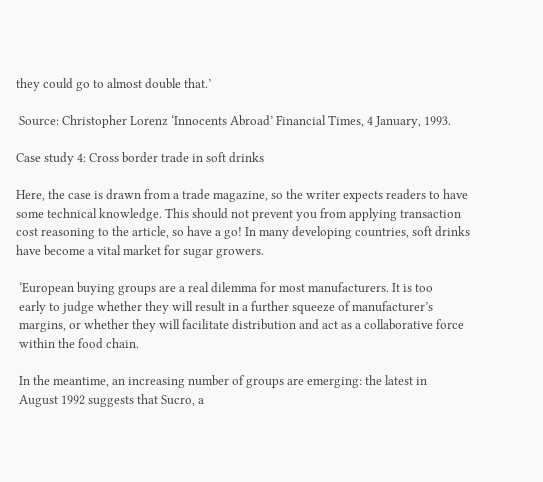they could go to almost double that.’

 Source: Christopher Lorenz ‘Innocents Abroad’ Financial Times, 4 January, 1993.

Case study 4: Cross border trade in soft drinks

Here, the case is drawn from a trade magazine, so the writer expects readers to have
some technical knowledge. This should not prevent you from applying transaction
cost reasoning to the article, so have a go! In many developing countries, soft drinks
have become a vital market for sugar growers.

 ‘European buying groups are a real dilemma for most manufacturers. It is too
 early to judge whether they will result in a further squeeze of manufacturer’s
 margins, or whether they will facilitate distribution and act as a collaborative force
 within the food chain.

 In the meantime, an increasing number of groups are emerging: the latest in
 August 1992 suggests that Sucro, a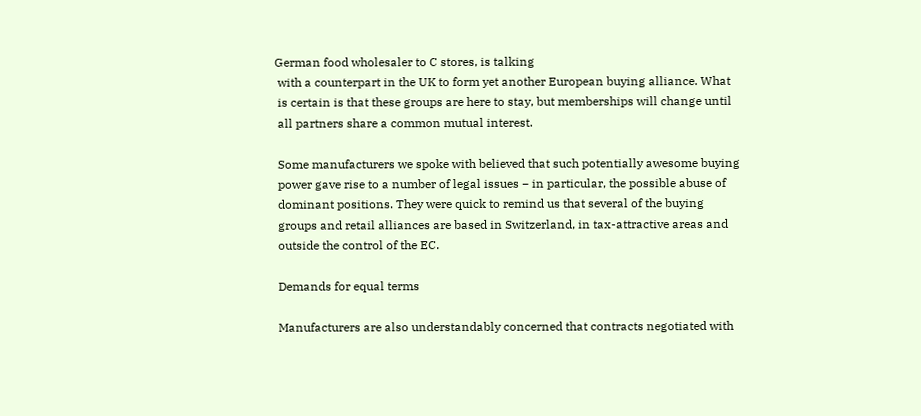German food wholesaler to C stores, is talking
 with a counterpart in the UK to form yet another European buying alliance. What
 is certain is that these groups are here to stay, but memberships will change until
 all partners share a common mutual interest.

 Some manufacturers we spoke with believed that such potentially awesome buying
 power gave rise to a number of legal issues − in particular, the possible abuse of
 dominant positions. They were quick to remind us that several of the buying
 groups and retail alliances are based in Switzerland, in tax-attractive areas and
 outside the control of the EC.

 Demands for equal terms

 Manufacturers are also understandably concerned that contracts negotiated with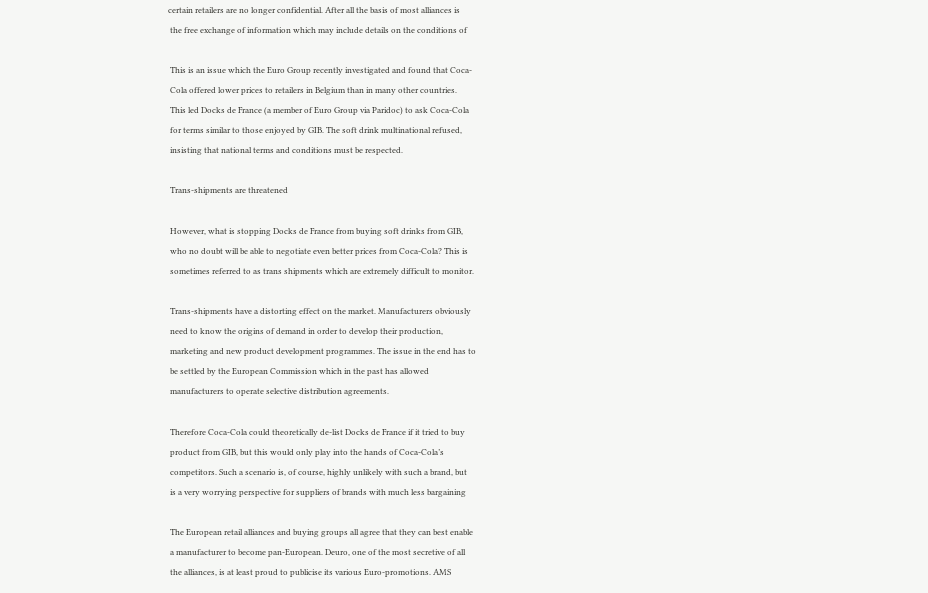certain retailers are no longer confidential. After all the basis of most alliances is
 the free exchange of information which may include details on the conditions of

 This is an issue which the Euro Group recently investigated and found that Coca-
 Cola offered lower prices to retailers in Belgium than in many other countries.
 This led Docks de France (a member of Euro Group via Paridoc) to ask Coca-Cola
 for terms similar to those enjoyed by GIB. The soft drink multinational refused,
 insisting that national terms and conditions must be respected.

 Trans-shipments are threatened

 However, what is stopping Docks de France from buying soft drinks from GIB,
 who no doubt will be able to negotiate even better prices from Coca-Cola? This is
 sometimes referred to as trans shipments which are extremely difficult to monitor.

 Trans-shipments have a distorting effect on the market. Manufacturers obviously
 need to know the origins of demand in order to develop their production,
 marketing and new product development programmes. The issue in the end has to
 be settled by the European Commission which in the past has allowed
 manufacturers to operate selective distribution agreements.

 Therefore Coca-Cola could theoretically de-list Docks de France if it tried to buy
 product from GIB, but this would only play into the hands of Coca-Cola’s
 competitors. Such a scenario is, of course, highly unlikely with such a brand, but
 is a very worrying perspective for suppliers of brands with much less bargaining

 The European retail alliances and buying groups all agree that they can best enable
 a manufacturer to become pan-European. Deuro, one of the most secretive of all
 the alliances, is at least proud to publicise its various Euro-promotions. AMS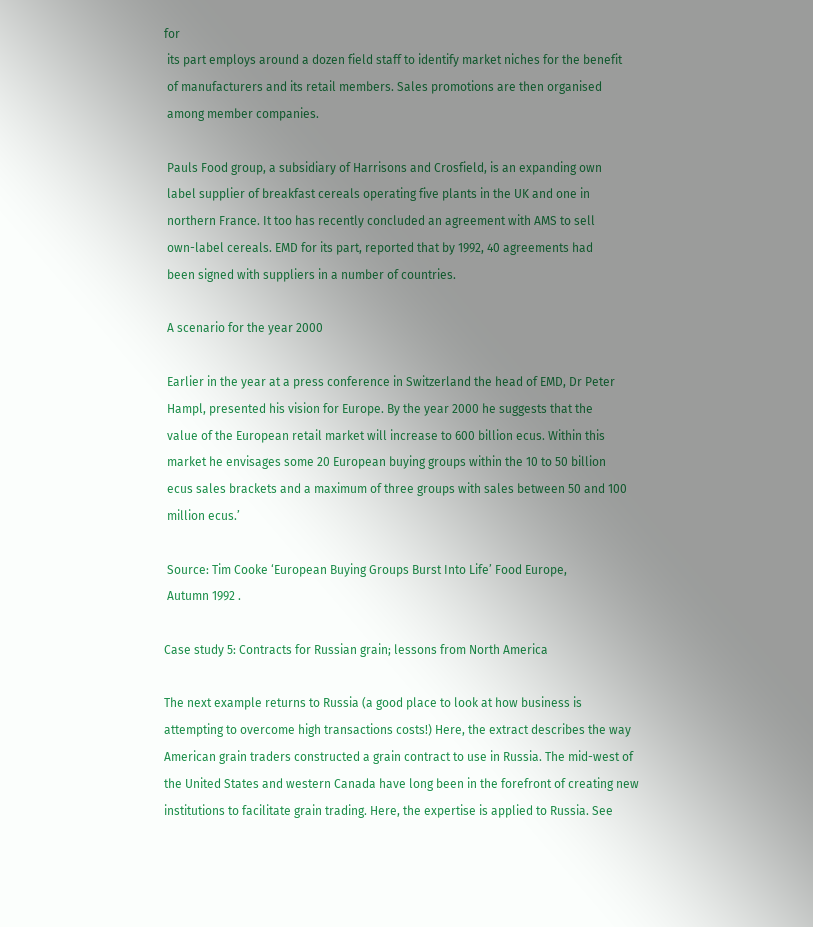for
 its part employs around a dozen field staff to identify market niches for the benefit
 of manufacturers and its retail members. Sales promotions are then organised
 among member companies.

 Pauls Food group, a subsidiary of Harrisons and Crosfield, is an expanding own
 label supplier of breakfast cereals operating five plants in the UK and one in
 northern France. It too has recently concluded an agreement with AMS to sell
 own-label cereals. EMD for its part, reported that by 1992, 40 agreements had
 been signed with suppliers in a number of countries.

 A scenario for the year 2000

 Earlier in the year at a press conference in Switzerland the head of EMD, Dr Peter
 Hampl, presented his vision for Europe. By the year 2000 he suggests that the
 value of the European retail market will increase to 600 billion ecus. Within this
 market he envisages some 20 European buying groups within the 10 to 50 billion
 ecus sales brackets and a maximum of three groups with sales between 50 and 100
 million ecus.’

 Source: Tim Cooke ‘European Buying Groups Burst Into Life’ Food Europe,
 Autumn 1992 .

Case study 5: Contracts for Russian grain; lessons from North America

The next example returns to Russia (a good place to look at how business is
attempting to overcome high transactions costs!) Here, the extract describes the way
American grain traders constructed a grain contract to use in Russia. The mid-west of
the United States and western Canada have long been in the forefront of creating new
institutions to facilitate grain trading. Here, the expertise is applied to Russia. See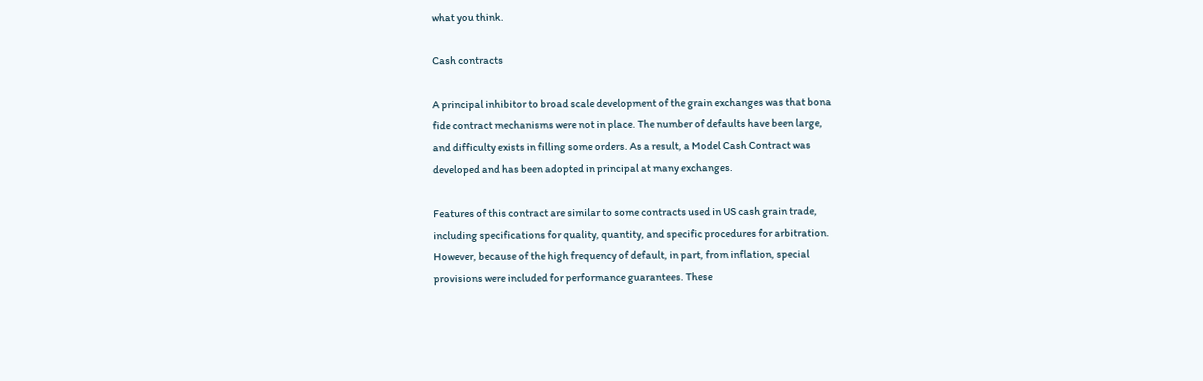what you think.

Cash contracts

A principal inhibitor to broad scale development of the grain exchanges was that bona
fide contract mechanisms were not in place. The number of defaults have been large,
and difficulty exists in filling some orders. As a result, a Model Cash Contract was
developed and has been adopted in principal at many exchanges.

Features of this contract are similar to some contracts used in US cash grain trade,
including specifications for quality, quantity, and specific procedures for arbitration.
However, because of the high frequency of default, in part, from inflation, special
provisions were included for performance guarantees. These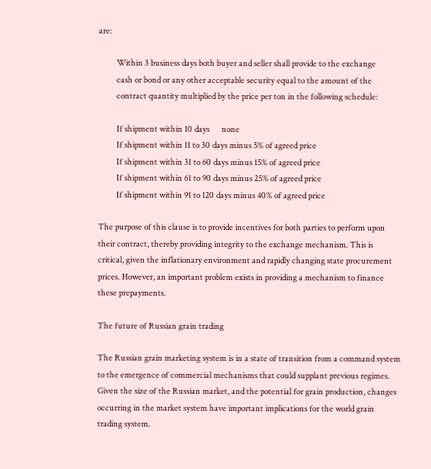are:

         Within 3 business days both buyer and seller shall provide to the exchange
         cash or bond or any other acceptable security equal to the amount of the
         contract quantity multiplied by the price per ton in the following schedule:

         If shipment within 10 days      none
         If shipment within 11 to 30 days minus 5% of agreed price
         If shipment within 31 to 60 days minus 15% of agreed price
         If shipment within 61 to 90 days minus 25% of agreed price
         If shipment within 91 to 120 days minus 40% of agreed price

The purpose of this clause is to provide incentives for both parties to perform upon
their contract, thereby providing integrity to the exchange mechanism. This is
critical, given the inflationary environment and rapidly changing state procurement
prices. However, an important problem exists in providing a mechanism to finance
these prepayments.

The future of Russian grain trading

The Russian grain marketing system is in a state of transition from a command system
to the emergence of commercial mechanisms that could supplant previous regimes.
Given the size of the Russian market, and the potential for grain production, changes
occurring in the market system have important implications for the world grain
trading system.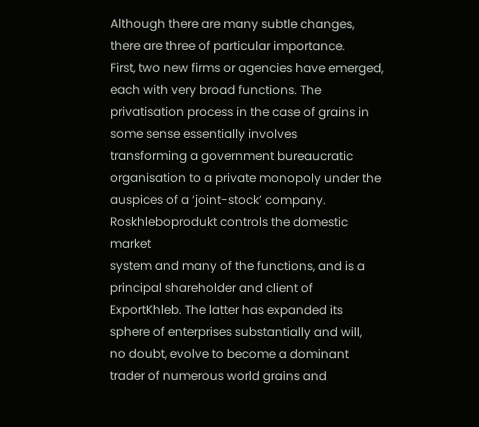Although there are many subtle changes, there are three of particular importance.
First, two new firms or agencies have emerged, each with very broad functions. The
privatisation process in the case of grains in some sense essentially involves
transforming a government bureaucratic organisation to a private monopoly under the
auspices of a ‘joint-stock’ company. Roskhleboprodukt controls the domestic market
system and many of the functions, and is a principal shareholder and client of
ExportKhleb. The latter has expanded its sphere of enterprises substantially and will,
no doubt, evolve to become a dominant trader of numerous world grains and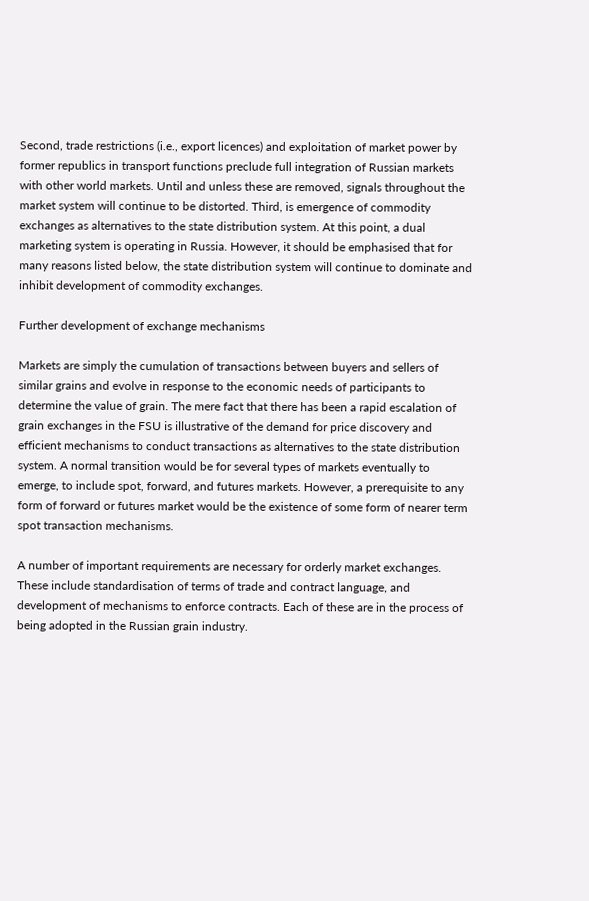Second, trade restrictions (i.e., export licences) and exploitation of market power by
former republics in transport functions preclude full integration of Russian markets
with other world markets. Until and unless these are removed, signals throughout the
market system will continue to be distorted. Third, is emergence of commodity
exchanges as alternatives to the state distribution system. At this point, a dual
marketing system is operating in Russia. However, it should be emphasised that for
many reasons listed below, the state distribution system will continue to dominate and
inhibit development of commodity exchanges.

Further development of exchange mechanisms

Markets are simply the cumulation of transactions between buyers and sellers of
similar grains and evolve in response to the economic needs of participants to
determine the value of grain. The mere fact that there has been a rapid escalation of
grain exchanges in the FSU is illustrative of the demand for price discovery and
efficient mechanisms to conduct transactions as alternatives to the state distribution
system. A normal transition would be for several types of markets eventually to
emerge, to include spot, forward, and futures markets. However, a prerequisite to any
form of forward or futures market would be the existence of some form of nearer term
spot transaction mechanisms.

A number of important requirements are necessary for orderly market exchanges.
These include standardisation of terms of trade and contract language, and
development of mechanisms to enforce contracts. Each of these are in the process of
being adopted in the Russian grain industry.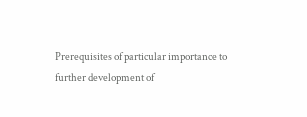Prerequisites of particular importance to
further development of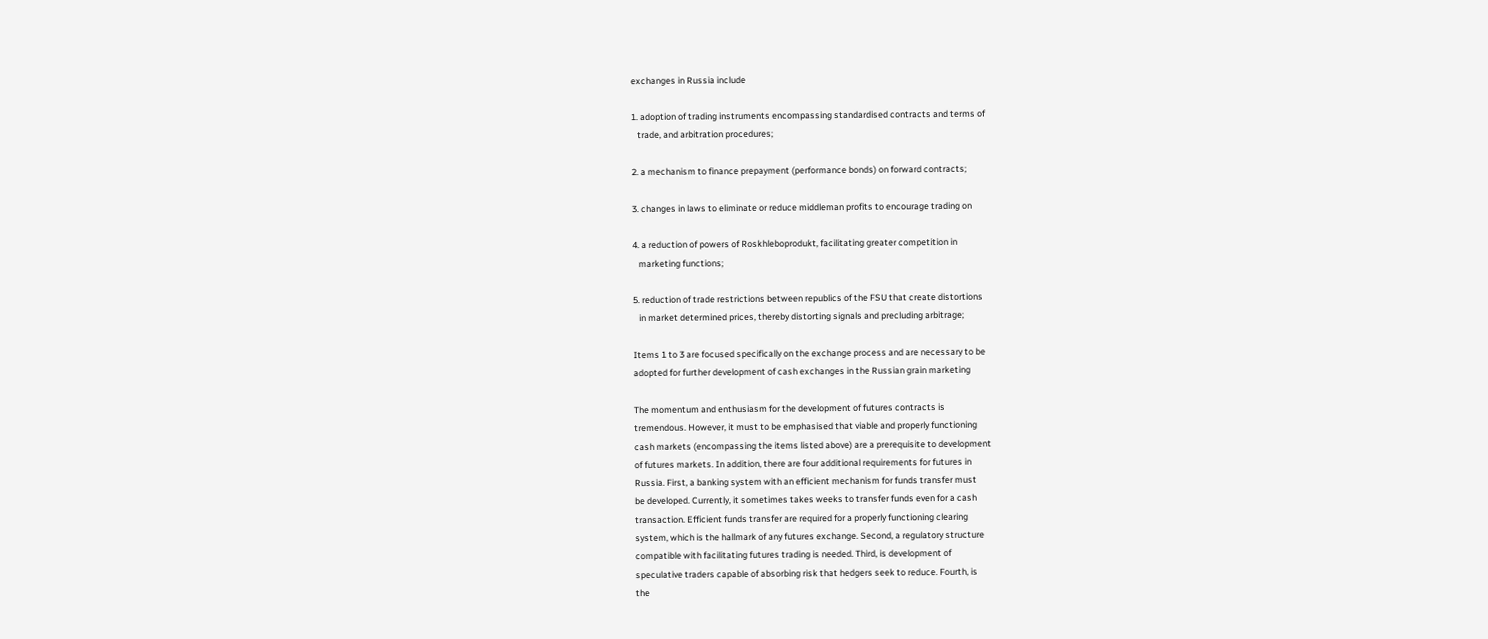exchanges in Russia include

1. adoption of trading instruments encompassing standardised contracts and terms of
   trade, and arbitration procedures;

2. a mechanism to finance prepayment (performance bonds) on forward contracts;

3. changes in laws to eliminate or reduce middleman profits to encourage trading on

4. a reduction of powers of Roskhleboprodukt, facilitating greater competition in
   marketing functions;

5. reduction of trade restrictions between republics of the FSU that create distortions
   in market determined prices, thereby distorting signals and precluding arbitrage;

Items 1 to 3 are focused specifically on the exchange process and are necessary to be
adopted for further development of cash exchanges in the Russian grain marketing

The momentum and enthusiasm for the development of futures contracts is
tremendous. However, it must to be emphasised that viable and properly functioning
cash markets (encompassing the items listed above) are a prerequisite to development
of futures markets. In addition, there are four additional requirements for futures in
Russia. First, a banking system with an efficient mechanism for funds transfer must
be developed. Currently, it sometimes takes weeks to transfer funds even for a cash
transaction. Efficient funds transfer are required for a properly functioning clearing
system, which is the hallmark of any futures exchange. Second, a regulatory structure
compatible with facilitating futures trading is needed. Third, is development of
speculative traders capable of absorbing risk that hedgers seek to reduce. Fourth, is
the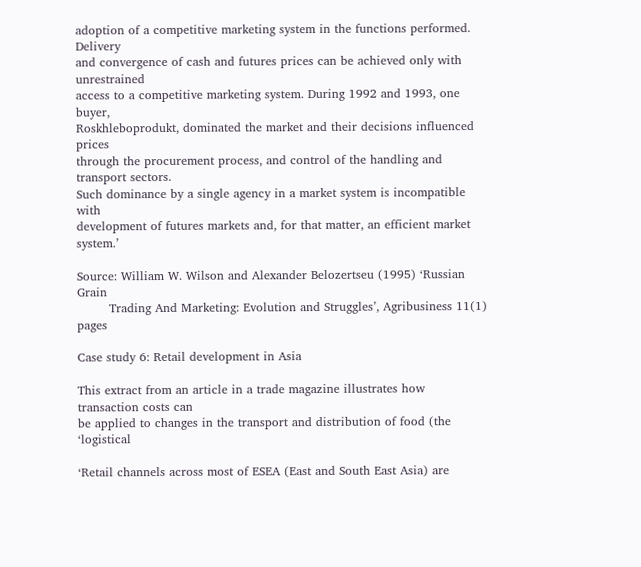adoption of a competitive marketing system in the functions performed. Delivery
and convergence of cash and futures prices can be achieved only with unrestrained
access to a competitive marketing system. During 1992 and 1993, one buyer,
Roskhleboprodukt, dominated the market and their decisions influenced prices
through the procurement process, and control of the handling and transport sectors.
Such dominance by a single agency in a market system is incompatible with
development of futures markets and, for that matter, an efficient market system.’

Source: William W. Wilson and Alexander Belozertseu (1995) ‘Russian Grain
        Trading And Marketing: Evolution and Struggles’, Agribusiness 11(1) pages

Case study 6: Retail development in Asia

This extract from an article in a trade magazine illustrates how transaction costs can
be applied to changes in the transport and distribution of food (the ‘logistical

‘Retail channels across most of ESEA (East and South East Asia) are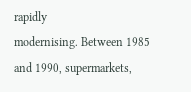rapidly
modernising. Between 1985 and 1990, supermarkets,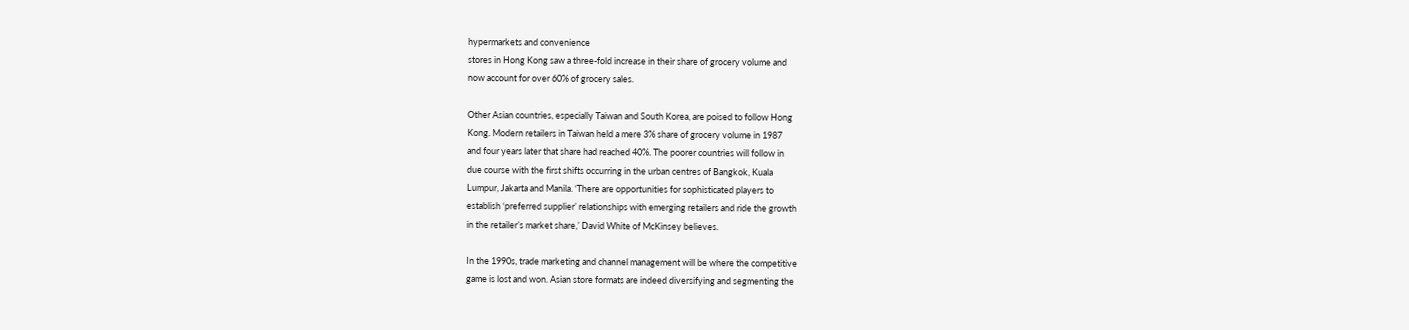hypermarkets and convenience
stores in Hong Kong saw a three-fold increase in their share of grocery volume and
now account for over 60% of grocery sales.

Other Asian countries, especially Taiwan and South Korea, are poised to follow Hong
Kong. Modern retailers in Taiwan held a mere 3% share of grocery volume in 1987
and four years later that share had reached 40%. The poorer countries will follow in
due course with the first shifts occurring in the urban centres of Bangkok, Kuala
Lumpur, Jakarta and Manila. ‘There are opportunities for sophisticated players to
establish ‘preferred supplier’ relationships with emerging retailers and ride the growth
in the retailer’s market share,’ David White of McKinsey believes.

In the 1990s, trade marketing and channel management will be where the competitive
game is lost and won. Asian store formats are indeed diversifying and segmenting the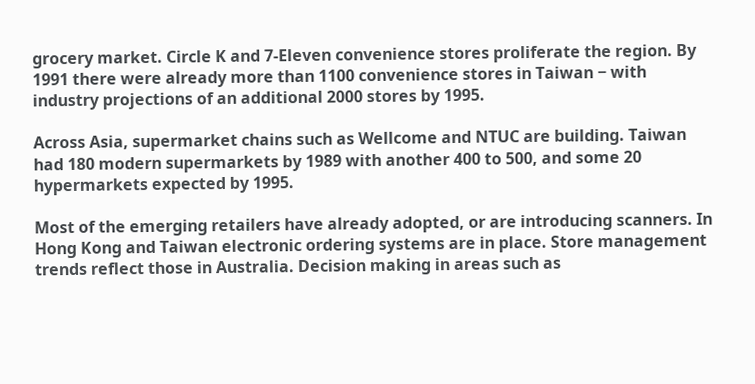grocery market. Circle K and 7-Eleven convenience stores proliferate the region. By
1991 there were already more than 1100 convenience stores in Taiwan − with
industry projections of an additional 2000 stores by 1995.

Across Asia, supermarket chains such as Wellcome and NTUC are building. Taiwan
had 180 modern supermarkets by 1989 with another 400 to 500, and some 20
hypermarkets expected by 1995.

Most of the emerging retailers have already adopted, or are introducing scanners. In
Hong Kong and Taiwan electronic ordering systems are in place. Store management
trends reflect those in Australia. Decision making in areas such as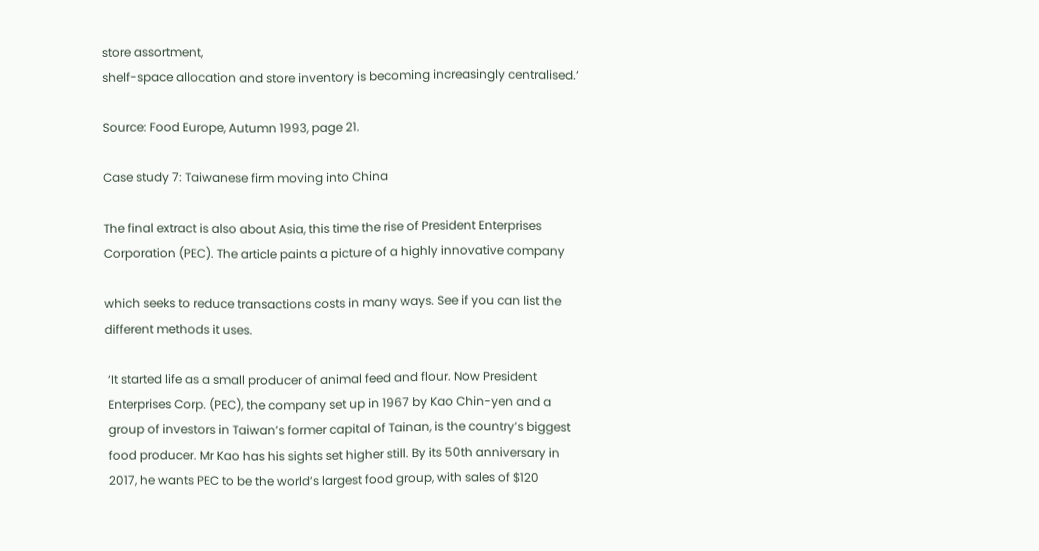store assortment,
shelf-space allocation and store inventory is becoming increasingly centralised.’

Source: Food Europe, Autumn 1993, page 21.

Case study 7: Taiwanese firm moving into China

The final extract is also about Asia, this time the rise of President Enterprises
Corporation (PEC). The article paints a picture of a highly innovative company

which seeks to reduce transactions costs in many ways. See if you can list the
different methods it uses.

 ‘It started life as a small producer of animal feed and flour. Now President
 Enterprises Corp. (PEC), the company set up in 1967 by Kao Chin-yen and a
 group of investors in Taiwan’s former capital of Tainan, is the country’s biggest
 food producer. Mr Kao has his sights set higher still. By its 50th anniversary in
 2017, he wants PEC to be the world’s largest food group, with sales of $120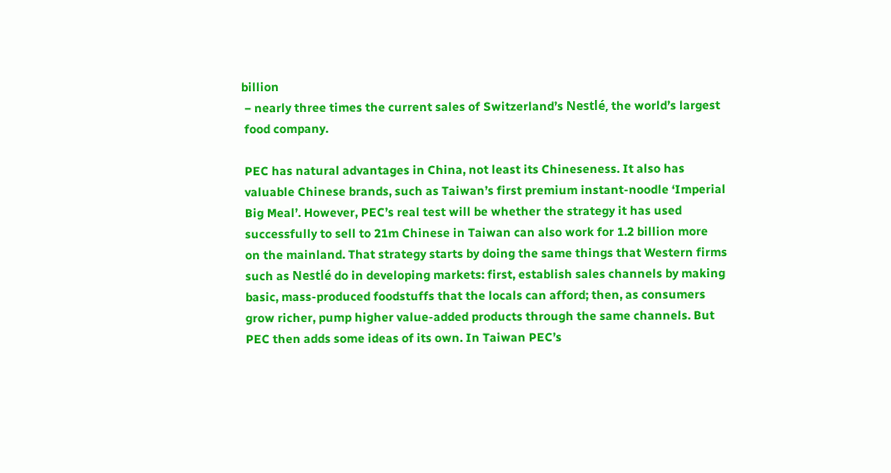billion
 − nearly three times the current sales of Switzerland’s Nestlé, the world’s largest
 food company.

 PEC has natural advantages in China, not least its Chineseness. It also has
 valuable Chinese brands, such as Taiwan’s first premium instant-noodle ‘Imperial
 Big Meal’. However, PEC’s real test will be whether the strategy it has used
 successfully to sell to 21m Chinese in Taiwan can also work for 1.2 billion more
 on the mainland. That strategy starts by doing the same things that Western firms
 such as Nestlé do in developing markets: first, establish sales channels by making
 basic, mass-produced foodstuffs that the locals can afford; then, as consumers
 grow richer, pump higher value-added products through the same channels. But
 PEC then adds some ideas of its own. In Taiwan PEC’s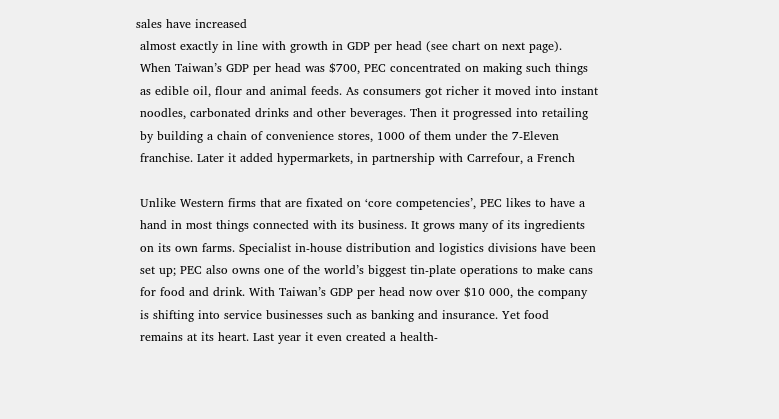sales have increased
 almost exactly in line with growth in GDP per head (see chart on next page).
 When Taiwan’s GDP per head was $700, PEC concentrated on making such things
 as edible oil, flour and animal feeds. As consumers got richer it moved into instant
 noodles, carbonated drinks and other beverages. Then it progressed into retailing
 by building a chain of convenience stores, 1000 of them under the 7-Eleven
 franchise. Later it added hypermarkets, in partnership with Carrefour, a French

 Unlike Western firms that are fixated on ‘core competencies’, PEC likes to have a
 hand in most things connected with its business. It grows many of its ingredients
 on its own farms. Specialist in-house distribution and logistics divisions have been
 set up; PEC also owns one of the world’s biggest tin-plate operations to make cans
 for food and drink. With Taiwan’s GDP per head now over $10 000, the company
 is shifting into service businesses such as banking and insurance. Yet food
 remains at its heart. Last year it even created a health-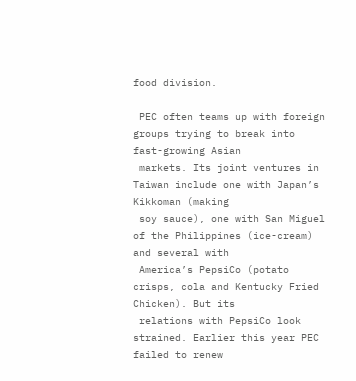food division.

 PEC often teams up with foreign groups trying to break into fast-growing Asian
 markets. Its joint ventures in Taiwan include one with Japan’s Kikkoman (making
 soy sauce), one with San Miguel of the Philippines (ice-cream) and several with
 America’s PepsiCo (potato crisps, cola and Kentucky Fried Chicken). But its
 relations with PepsiCo look strained. Earlier this year PEC failed to renew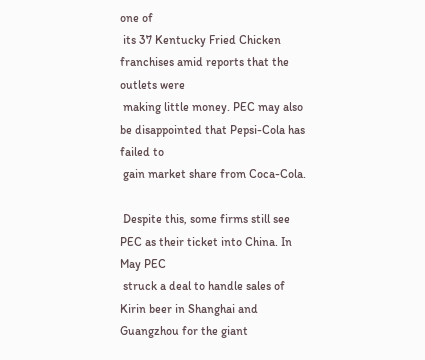one of
 its 37 Kentucky Fried Chicken franchises amid reports that the outlets were
 making little money. PEC may also be disappointed that Pepsi-Cola has failed to
 gain market share from Coca-Cola.

 Despite this, some firms still see PEC as their ticket into China. In May PEC
 struck a deal to handle sales of Kirin beer in Shanghai and Guangzhou for the giant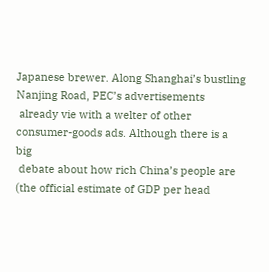Japanese brewer. Along Shanghai’s bustling Nanjing Road, PEC’s advertisements
 already vie with a welter of other consumer-goods ads. Although there is a big
 debate about how rich China’s people are (the official estimate of GDP per head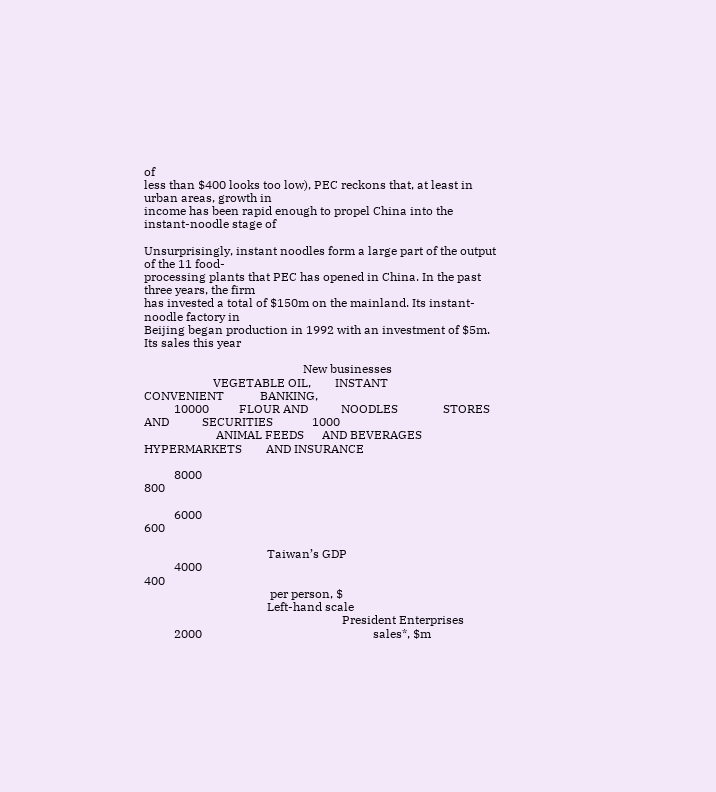of
less than $400 looks too low), PEC reckons that, at least in urban areas, growth in
income has been rapid enough to propel China into the instant-noodle stage of

Unsurprisingly, instant noodles form a large part of the output of the 11 food-
processing plants that PEC has opened in China. In the past three years, the firm
has invested a total of $150m on the mainland. Its instant-noodle factory in
Beijing began production in 1992 with an investment of $5m. Its sales this year

                                                     New businesses
                       VEGETABLE OIL,        INSTANT               CONVENIENT            BANKING,
          10000          FLOUR AND           NOODLES               STORES AND           SECURITIES             1000
                        ANIMAL FEEDS      AND BEVERAGES           HYPERMARKETS        AND INSURANCE

          8000                                                                                                   800

          6000                                                                                                   600

                                         Taiwan’s GDP
          4000                                                                                                   400
                                          per person, $
                                         Left-hand scale
                                                                  President Enterprises
          2000                                                         sales*, $m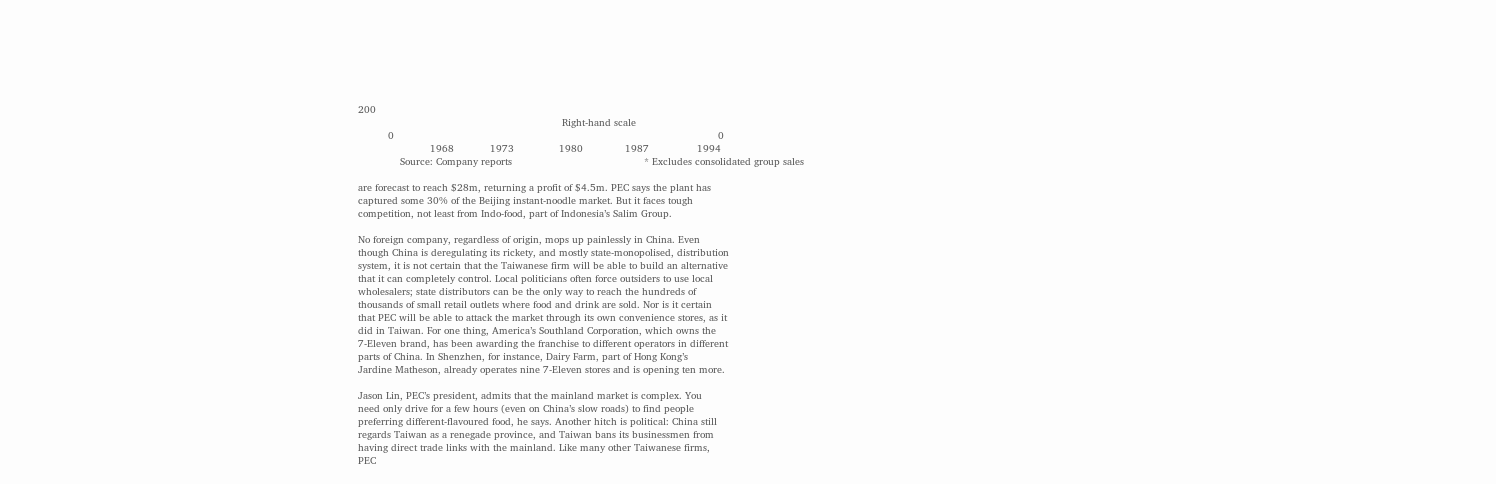200
                                                                    Right-hand scale
          0                                                                                                            0
                        1968            1973               1980              1987                1994
              Source: Company reports                                            * Excludes consolidated group sales

are forecast to reach $28m, returning a profit of $4.5m. PEC says the plant has
captured some 30% of the Beijing instant-noodle market. But it faces tough
competition, not least from Indo-food, part of Indonesia’s Salim Group.

No foreign company, regardless of origin, mops up painlessly in China. Even
though China is deregulating its rickety, and mostly state-monopolised, distribution
system, it is not certain that the Taiwanese firm will be able to build an alternative
that it can completely control. Local politicians often force outsiders to use local
wholesalers; state distributors can be the only way to reach the hundreds of
thousands of small retail outlets where food and drink are sold. Nor is it certain
that PEC will be able to attack the market through its own convenience stores, as it
did in Taiwan. For one thing, America’s Southland Corporation, which owns the
7-Eleven brand, has been awarding the franchise to different operators in different
parts of China. In Shenzhen, for instance, Dairy Farm, part of Hong Kong’s
Jardine Matheson, already operates nine 7-Eleven stores and is opening ten more.

Jason Lin, PEC’s president, admits that the mainland market is complex. You
need only drive for a few hours (even on China’s slow roads) to find people
preferring different-flavoured food, he says. Another hitch is political: China still
regards Taiwan as a renegade province, and Taiwan bans its businessmen from
having direct trade links with the mainland. Like many other Taiwanese firms,
PEC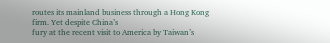routes its mainland business through a Hong Kong firm. Yet despite China’s
fury at the recent visit to America by Taiwan’s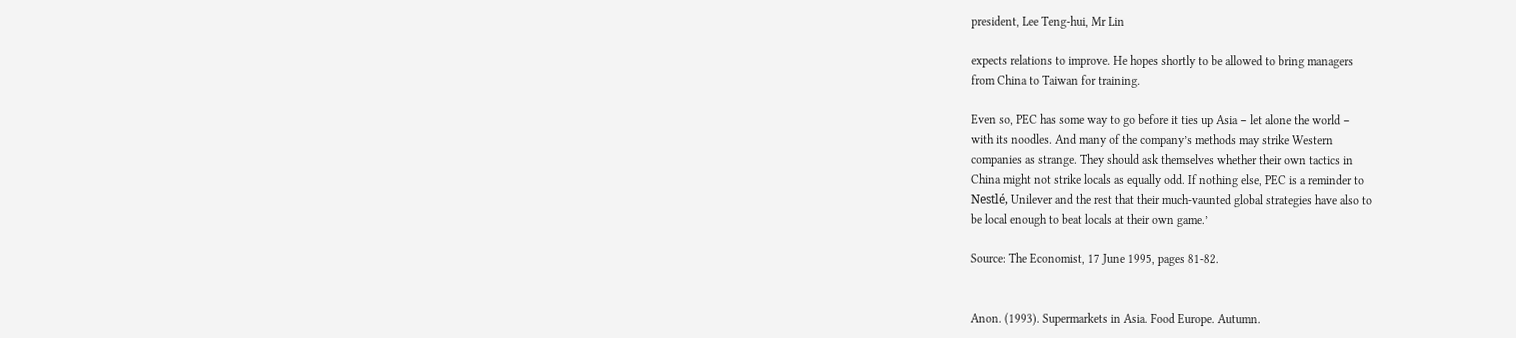president, Lee Teng-hui, Mr Lin

expects relations to improve. He hopes shortly to be allowed to bring managers
from China to Taiwan for training.

Even so, PEC has some way to go before it ties up Asia − let alone the world −
with its noodles. And many of the company’s methods may strike Western
companies as strange. They should ask themselves whether their own tactics in
China might not strike locals as equally odd. If nothing else, PEC is a reminder to
Nestlé, Unilever and the rest that their much-vaunted global strategies have also to
be local enough to beat locals at their own game.’

Source: The Economist, 17 June 1995, pages 81-82.


Anon. (1993). Supermarkets in Asia. Food Europe. Autumn.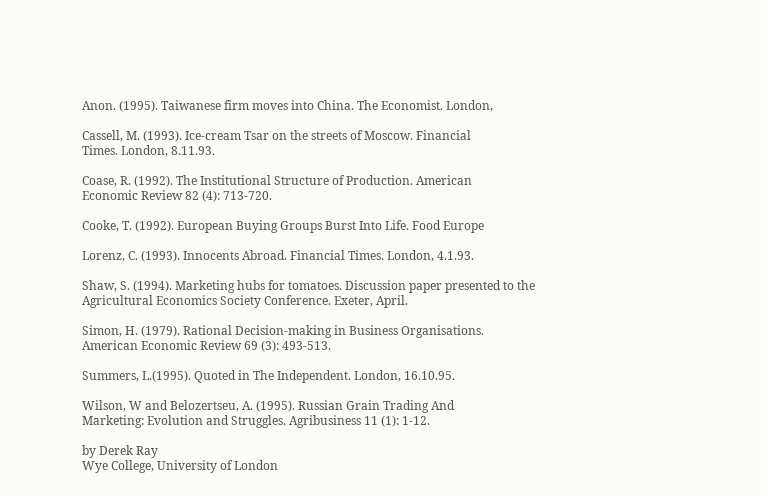Anon. (1995). Taiwanese firm moves into China. The Economist. London,

Cassell, M. (1993). Ice-cream Tsar on the streets of Moscow. Financial
Times. London, 8.11.93.

Coase, R. (1992). The Institutional Structure of Production. American
Economic Review 82 (4): 713-720.

Cooke, T. (1992). European Buying Groups Burst Into Life. Food Europe

Lorenz, C. (1993). Innocents Abroad. Financial Times. London, 4.1.93.

Shaw, S. (1994). Marketing hubs for tomatoes. Discussion paper presented to the
Agricultural Economics Society Conference. Exeter, April.

Simon, H. (1979). Rational Decision-making in Business Organisations.
American Economic Review 69 (3): 493-513.

Summers, L.(1995). Quoted in The Independent. London, 16.10.95.

Wilson, W and Belozertseu, A. (1995). Russian Grain Trading And
Marketing: Evolution and Struggles. Agribusiness 11 (1): 1-12.

by Derek Ray
Wye College, University of London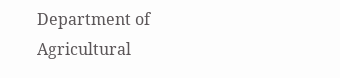Department of Agricultural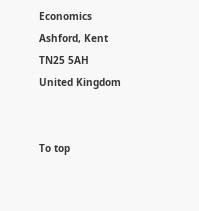Economics
Ashford, Kent TN25 5AH
United Kingdom


To top